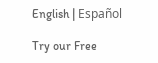English | Español

Try our Free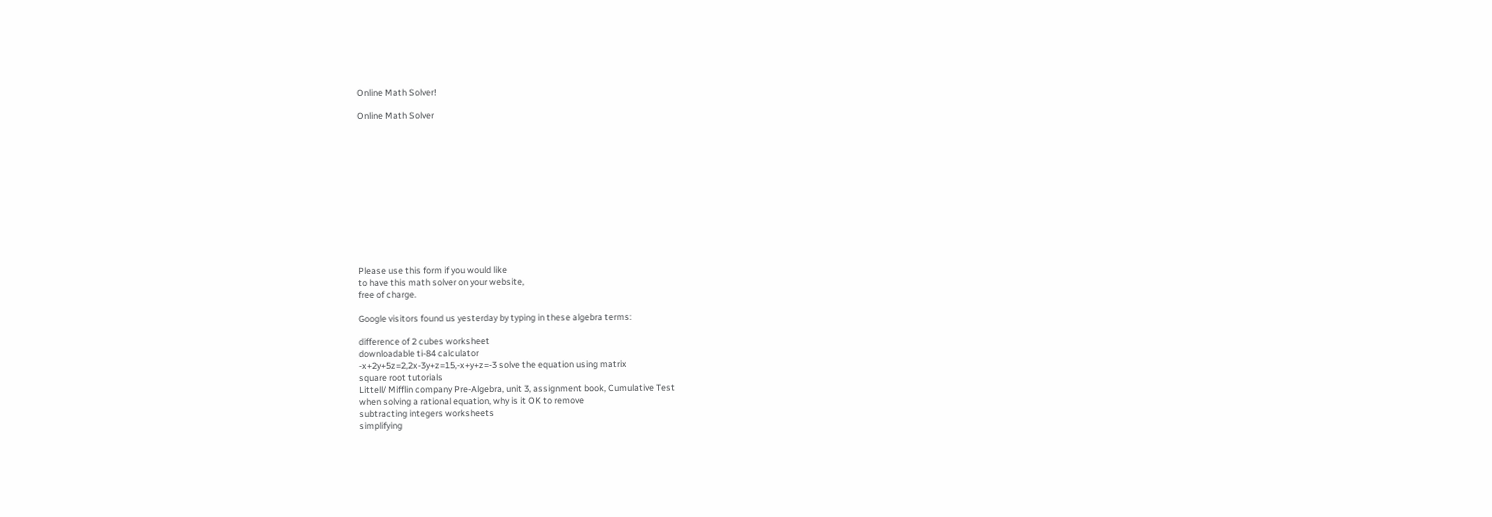Online Math Solver!

Online Math Solver












Please use this form if you would like
to have this math solver on your website,
free of charge.

Google visitors found us yesterday by typing in these algebra terms:

difference of 2 cubes worksheet
downloadable ti-84 calculator
-x+2y+5z=2,2x-3y+z=15,-x+y+z=-3 solve the equation using matrix
square root tutorials
Littell/ Mifflin company Pre-Algebra, unit 3, assignment book, Cumulative Test
when solving a rational equation, why is it OK to remove
subtracting integers worksheets
simplifying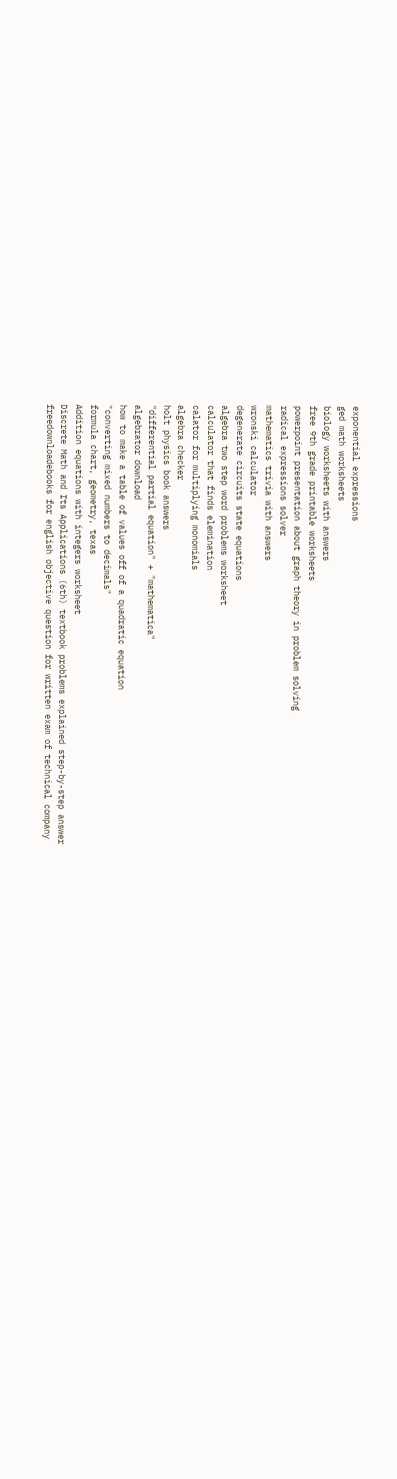exponential expressions
ged math worksheets
biology worksheets with answers
free 9th grade printable worksheets
powerpoint presentation about graph theory in problem solving
radical expressions solver
mathematics trivia with answers
wronski calculator
degenerate circuits state equations
algebra two step word problems worksheet
calculator that finds elemination
calator for multiplying monomials
algebra checker
holt physics book answers
"differential partial equation" + "mathematica"
algebrator download
how to make a table of values off of a quadratic equation
"converting mixed numbers to decimals"
formula chart, geometry, texas
Addition equations with integers worksheet
Discrete Math and Its Applications (6th) textbook problems explained step-by-step answer
freedownloadebooks for english objective question for written exam of technical company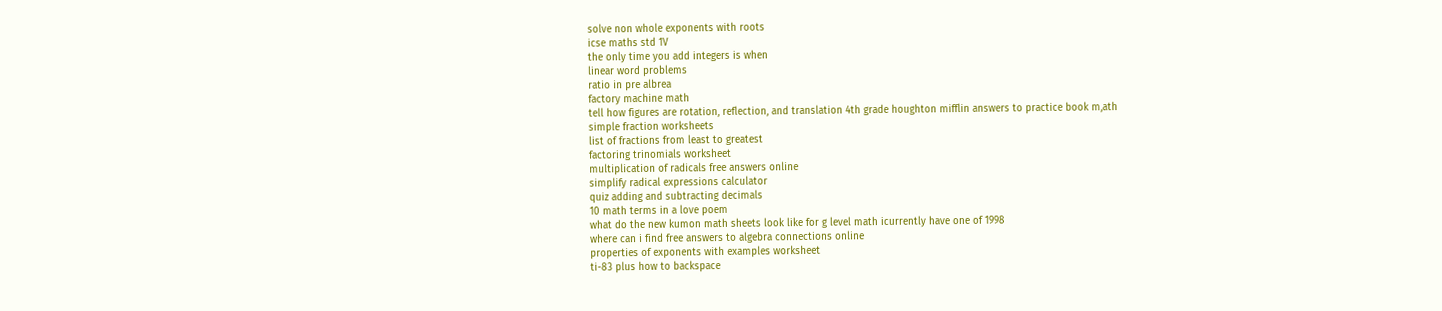solve non whole exponents with roots
icse maths std 1V
the only time you add integers is when
linear word problems
ratio in pre albrea
factory machine math
tell how figures are rotation, reflection, and translation 4th grade houghton mifflin answers to practice book m,ath
simple fraction worksheets
list of fractions from least to greatest
factoring trinomials worksheet
multiplication of radicals free answers online
simplify radical expressions calculator
quiz adding and subtracting decimals
10 math terms in a love poem
what do the new kumon math sheets look like for g level math icurrently have one of 1998
where can i find free answers to algebra connections online
properties of exponents with examples worksheet
ti-83 plus how to backspace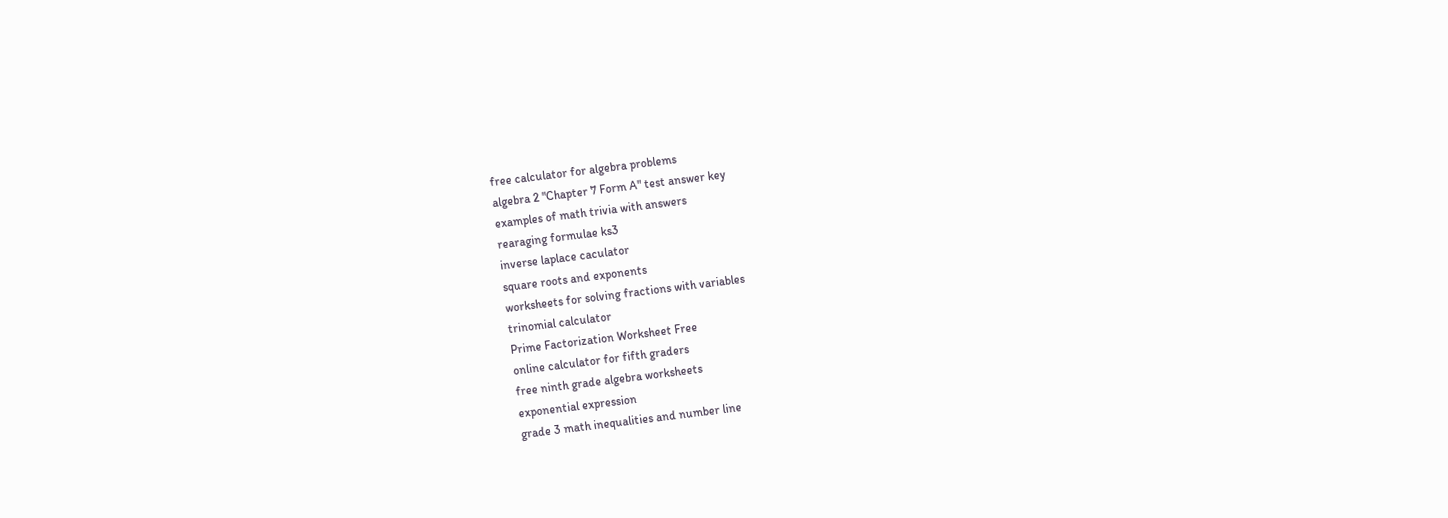free calculator for algebra problems
algebra 2 "Chapter 7 Form A" test answer key
examples of math trivia with answers
rearaging formulae ks3
inverse laplace caculator
square roots and exponents
worksheets for solving fractions with variables
trinomial calculator
Prime Factorization Worksheet Free
online calculator for fifth graders
free ninth grade algebra worksheets
exponential expression
grade 3 math inequalities and number line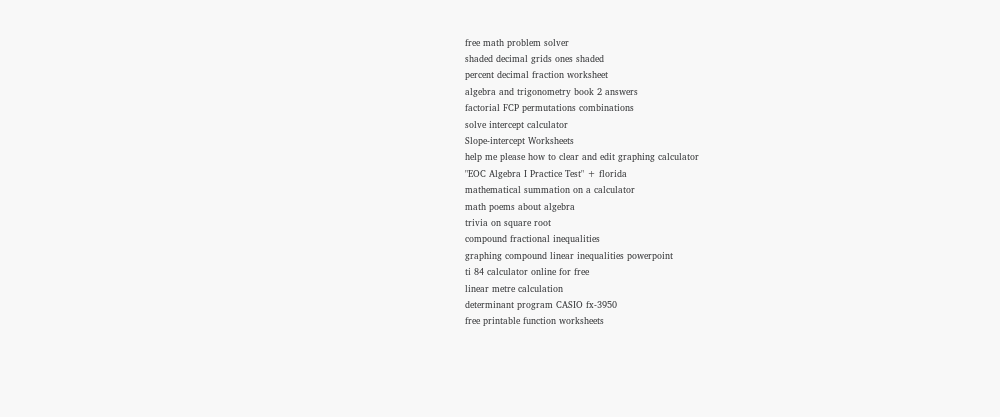free math problem solver
shaded decimal grids ones shaded
percent decimal fraction worksheet
algebra and trigonometry book 2 answers
factorial FCP permutations combinations
solve intercept calculator
Slope-intercept Worksheets
help me please how to clear and edit graphing calculator
"EOC Algebra I Practice Test" + florida
mathematical summation on a calculator
math poems about algebra
trivia on square root
compound fractional inequalities
graphing compound linear inequalities powerpoint
ti 84 calculator online for free
linear metre calculation
determinant program CASIO fx-3950
free printable function worksheets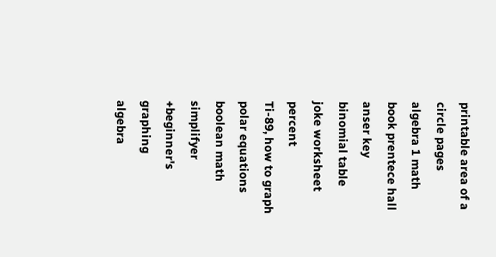printable area of a circle pages
algebra 1 math book prentece hall anser key
binomial table
joke worksheet percent
Ti-89, how to graph polar equations
boolean math simplifyer
+beginner's graphing
algebra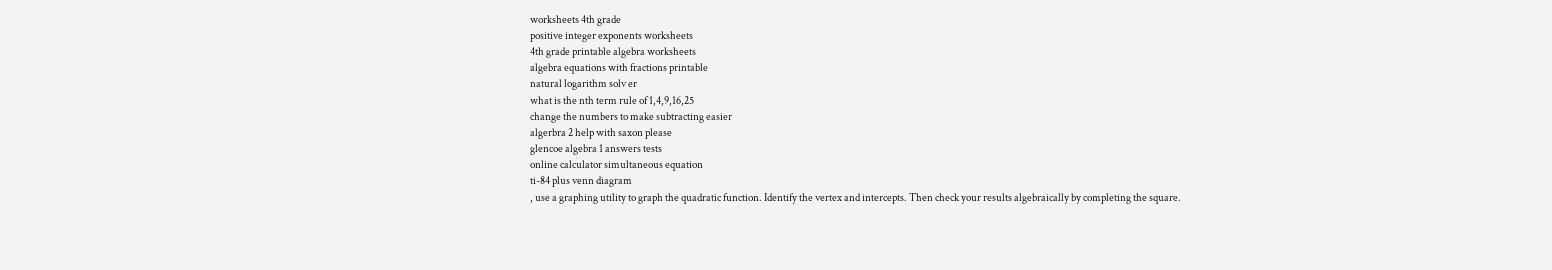worksheets 4th grade
positive integer exponents worksheets
4th grade printable algebra worksheets
algebra equations with fractions printable
natural logarithm solv er
what is the nth term rule of 1,4,9,16,25
change the numbers to make subtracting easier
algerbra 2 help with saxon please
glencoe algebra 1 answers tests
online calculator simultaneous equation
ti-84 plus venn diagram
, use a graphing utility to graph the quadratic function. Identify the vertex and intercepts. Then check your results algebraically by completing the square.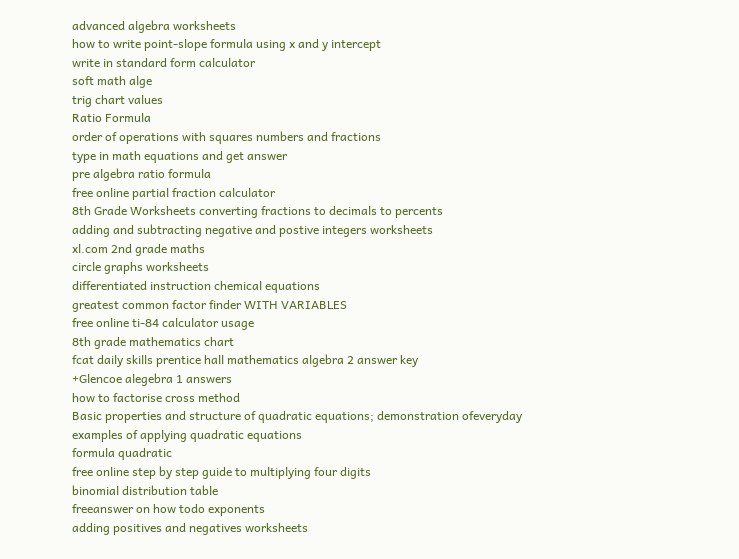advanced algebra worksheets
how to write point-slope formula using x and y intercept
write in standard form calculator
soft math alge
trig chart values
Ratio Formula
order of operations with squares numbers and fractions
type in math equations and get answer
pre algebra ratio formula
free online partial fraction calculator
8th Grade Worksheets converting fractions to decimals to percents
adding and subtracting negative and postive integers worksheets
xl.com 2nd grade maths
circle graphs worksheets
differentiated instruction chemical equations
greatest common factor finder WITH VARIABLES
free online ti-84 calculator usage
8th grade mathematics chart
fcat daily skills prentice hall mathematics algebra 2 answer key
+Glencoe alegebra 1 answers
how to factorise cross method
Basic properties and structure of quadratic equations; demonstration ofeveryday examples of applying quadratic equations
formula quadratic
free online step by step guide to multiplying four digits
binomial distribution table
freeanswer on how todo exponents
adding positives and negatives worksheets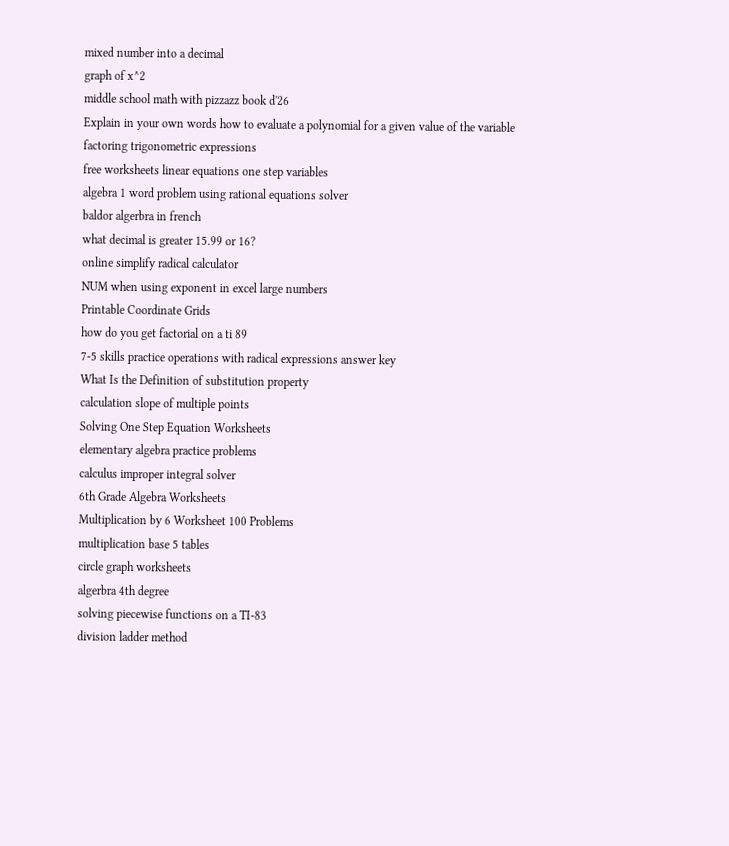mixed number into a decimal
graph of x^2
middle school math with pizzazz book d'26
Explain in your own words how to evaluate a polynomial for a given value of the variable
factoring trigonometric expressions
free worksheets linear equations one step variables
algebra 1 word problem using rational equations solver
baldor algerbra in french
what decimal is greater 15.99 or 16?
online simplify radical calculator
NUM when using exponent in excel large numbers
Printable Coordinate Grids
how do you get factorial on a ti 89
7-5 skills practice operations with radical expressions answer key
What Is the Definition of substitution property
calculation slope of multiple points
Solving One Step Equation Worksheets
elementary algebra practice problems
calculus improper integral solver
6th Grade Algebra Worksheets
Multiplication by 6 Worksheet 100 Problems
multiplication base 5 tables
circle graph worksheets
algerbra 4th degree
solving piecewise functions on a TI-83
division ladder method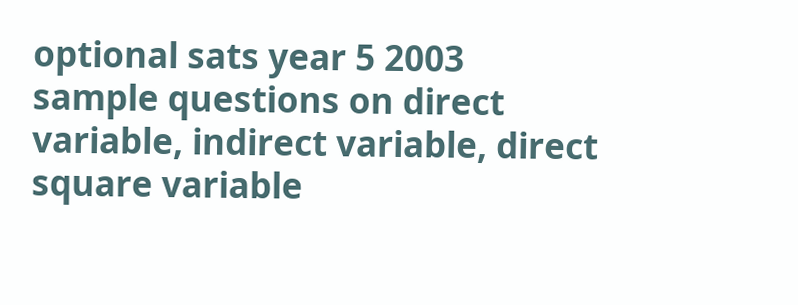optional sats year 5 2003
sample questions on direct variable, indirect variable, direct square variable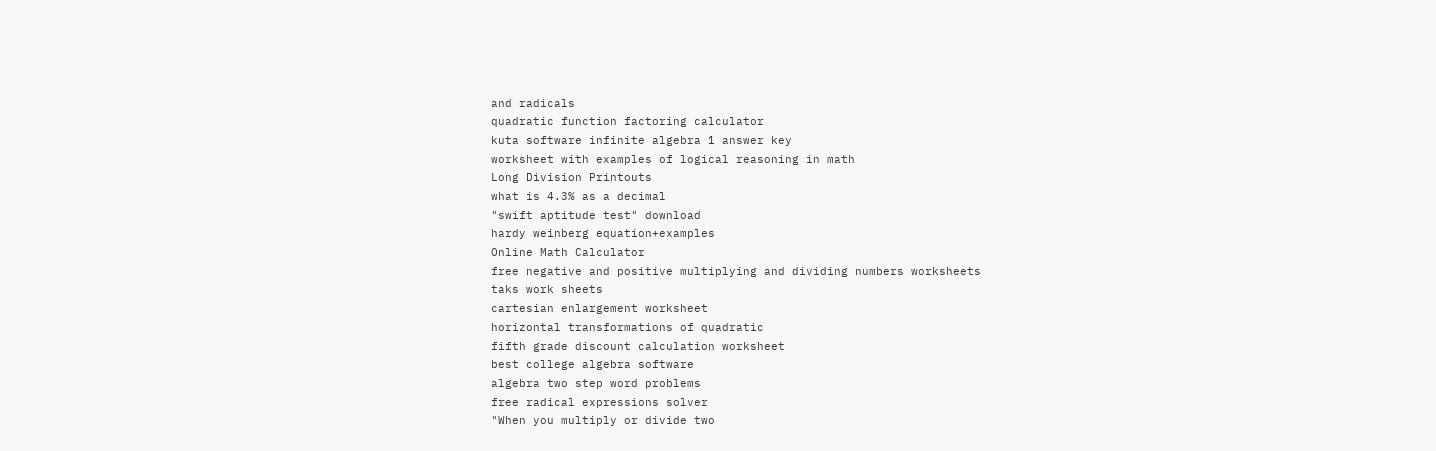and radicals
quadratic function factoring calculator
kuta software infinite algebra 1 answer key
worksheet with examples of logical reasoning in math
Long Division Printouts
what is 4.3% as a decimal
"swift aptitude test" download
hardy weinberg equation+examples
Online Math Calculator
free negative and positive multiplying and dividing numbers worksheets
taks work sheets
cartesian enlargement worksheet
horizontal transformations of quadratic
fifth grade discount calculation worksheet
best college algebra software
algebra two step word problems
free radical expressions solver
"When you multiply or divide two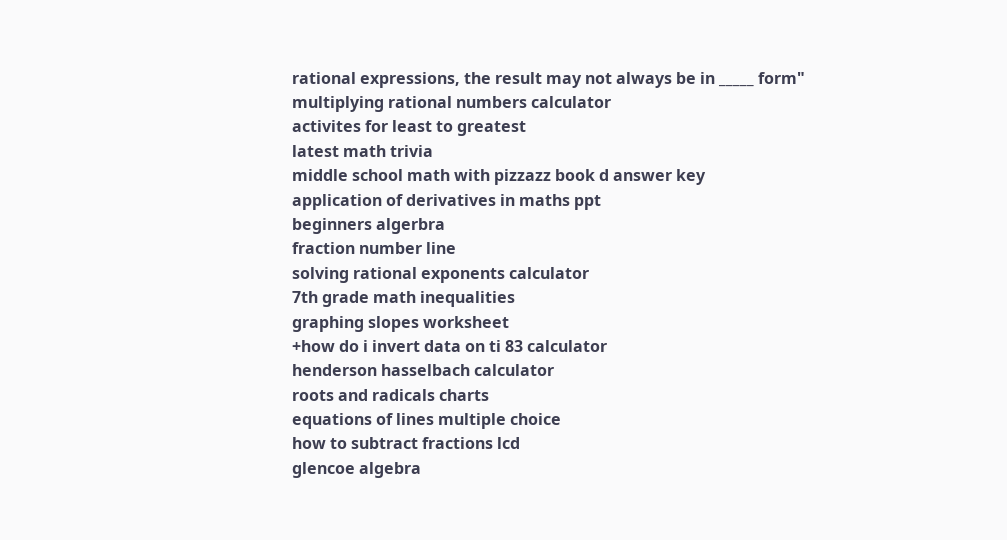rational expressions, the result may not always be in _____ form"
multiplying rational numbers calculator
activites for least to greatest
latest math trivia
middle school math with pizzazz book d answer key
application of derivatives in maths ppt
beginners algerbra
fraction number line
solving rational exponents calculator
7th grade math inequalities
graphing slopes worksheet
+how do i invert data on ti 83 calculator
henderson hasselbach calculator
roots and radicals charts
equations of lines multiple choice
how to subtract fractions lcd
glencoe algebra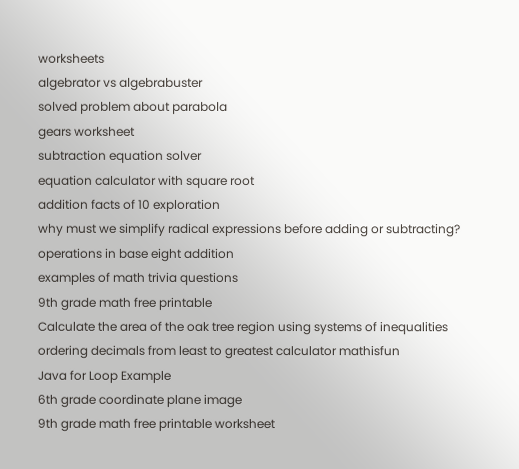worksheets
algebrator vs algebrabuster
solved problem about parabola
gears worksheet
subtraction equation solver
equation calculator with square root
addition facts of 10 exploration
why must we simplify radical expressions before adding or subtracting?
operations in base eight addition
examples of math trivia questions
9th grade math free printable
Calculate the area of the oak tree region using systems of inequalities
ordering decimals from least to greatest calculator mathisfun
Java for Loop Example
6th grade coordinate plane image
9th grade math free printable worksheet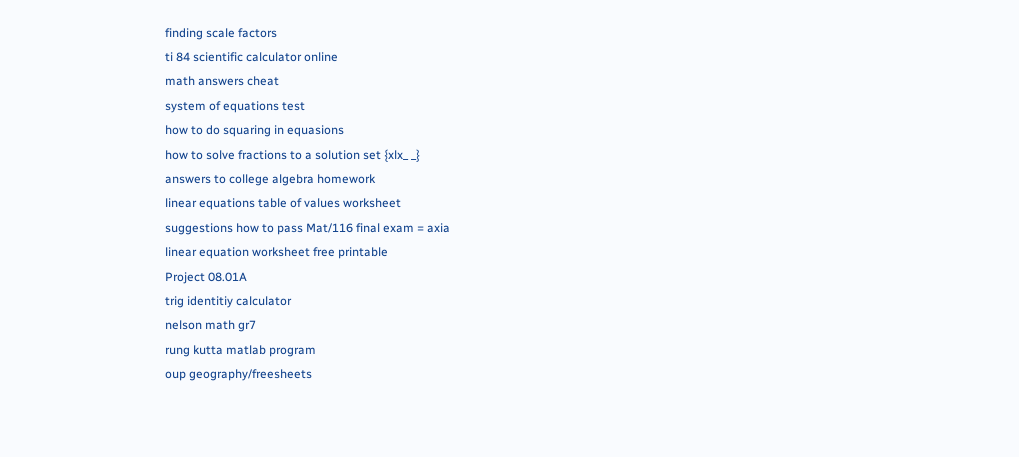finding scale factors
ti 84 scientific calculator online
math answers cheat
system of equations test
how to do squaring in equasions
how to solve fractions to a solution set {xlx_ _}
answers to college algebra homework
linear equations table of values worksheet
suggestions how to pass Mat/116 final exam = axia
linear equation worksheet free printable
Project 08.01A
trig identitiy calculator
nelson math gr7
rung kutta matlab program
oup geography/freesheets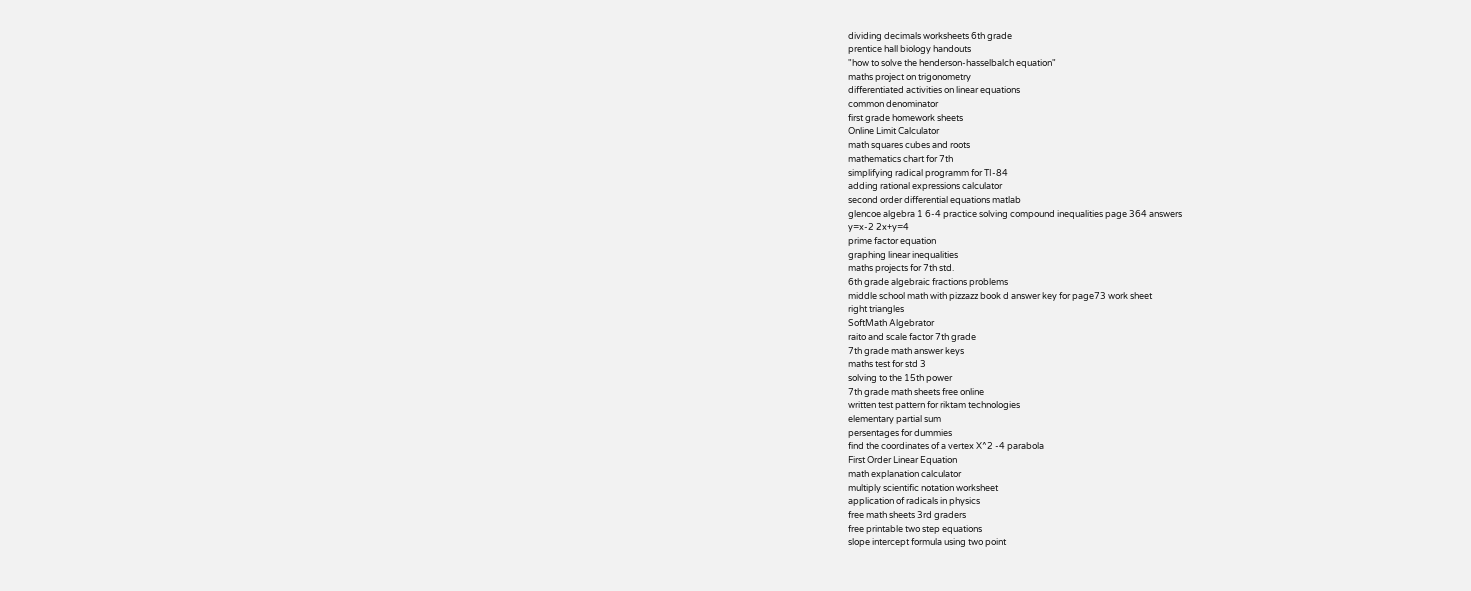dividing decimals worksheets 6th grade
prentice hall biology handouts
"how to solve the henderson-hasselbalch equation"
maths project on trigonometry
differentiated activities on linear equations
common denominator
first grade homework sheets
Online Limit Calculator
math squares cubes and roots
mathematics chart for 7th
simplifying radical programm for TI-84
adding rational expressions calculator
second order differential equations matlab
glencoe algebra 1 6-4 practice solving compound inequalities page 364 answers
y=x-2 2x+y=4
prime factor equation
graphing linear inequalities
maths projects for 7th std.
6th grade algebraic fractions problems
middle school math with pizzazz book d answer key for page73 work sheet
right triangles
SoftMath Algebrator
raito and scale factor 7th grade
7th grade math answer keys
maths test for std 3
solving to the 15th power
7th grade math sheets free online
written test pattern for riktam technologies
elementary partial sum
persentages for dummies
find the coordinates of a vertex X^2 -4 parabola
First Order Linear Equation
math explanation calculator
multiply scientific notation worksheet
application of radicals in physics
free math sheets 3rd graders
free printable two step equations
slope intercept formula using two point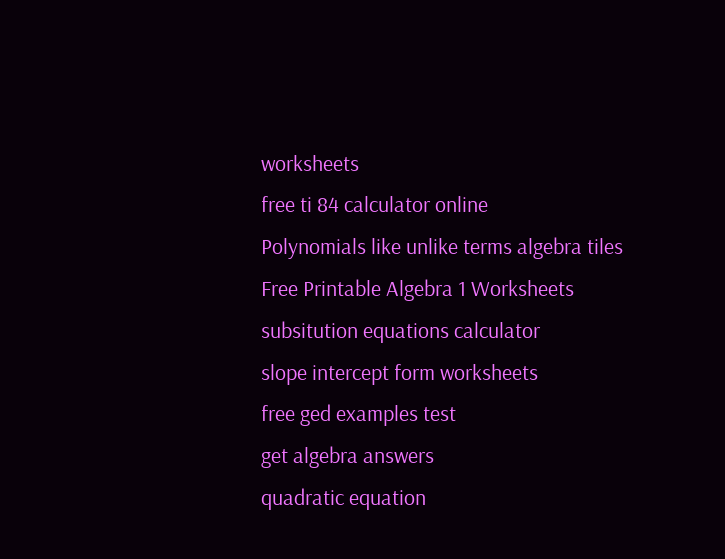worksheets
free ti 84 calculator online
Polynomials like unlike terms algebra tiles
Free Printable Algebra 1 Worksheets
subsitution equations calculator
slope intercept form worksheets
free ged examples test
get algebra answers
quadratic equation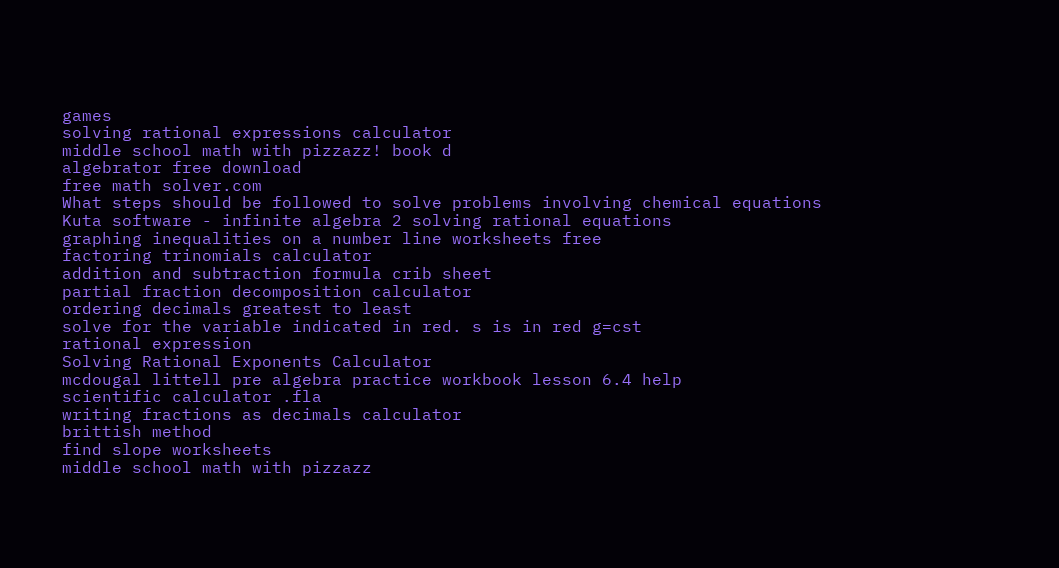games
solving rational expressions calculator
middle school math with pizzazz! book d
algebrator free download
free math solver.com
What steps should be followed to solve problems involving chemical equations
Kuta software - infinite algebra 2 solving rational equations
graphing inequalities on a number line worksheets free
factoring trinomials calculator
addition and subtraction formula crib sheet
partial fraction decomposition calculator
ordering decimals greatest to least
solve for the variable indicated in red. s is in red g=cst
rational expression
Solving Rational Exponents Calculator
mcdougal littell pre algebra practice workbook lesson 6.4 help
scientific calculator .fla
writing fractions as decimals calculator
brittish method
find slope worksheets
middle school math with pizzazz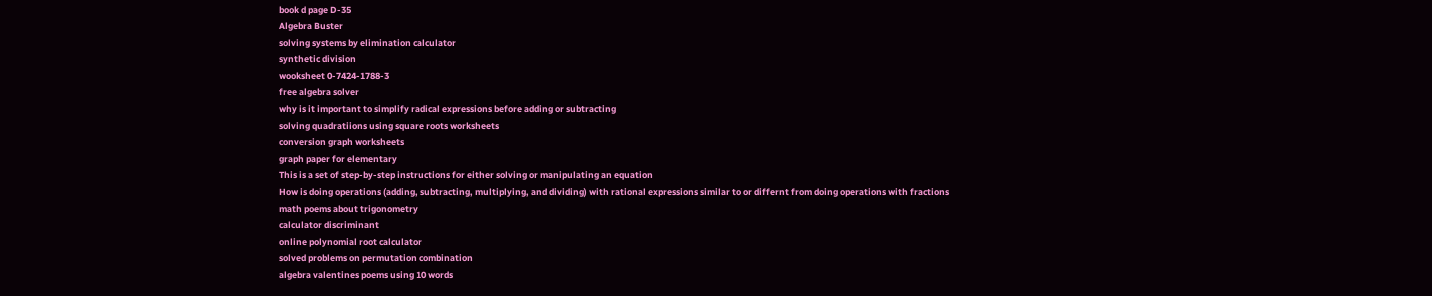book d page D-35
Algebra Buster
solving systems by elimination calculator
synthetic division
wooksheet 0-7424-1788-3
free algebra solver
why is it important to simplify radical expressions before adding or subtracting
solving quadratiions using square roots worksheets
conversion graph worksheets
graph paper for elementary
This is a set of step-by-step instructions for either solving or manipulating an equation
How is doing operations (adding, subtracting, multiplying, and dividing) with rational expressions similar to or differnt from doing operations with fractions
math poems about trigonometry
calculator discriminant
online polynomial root calculator
solved problems on permutation combination
algebra valentines poems using 10 words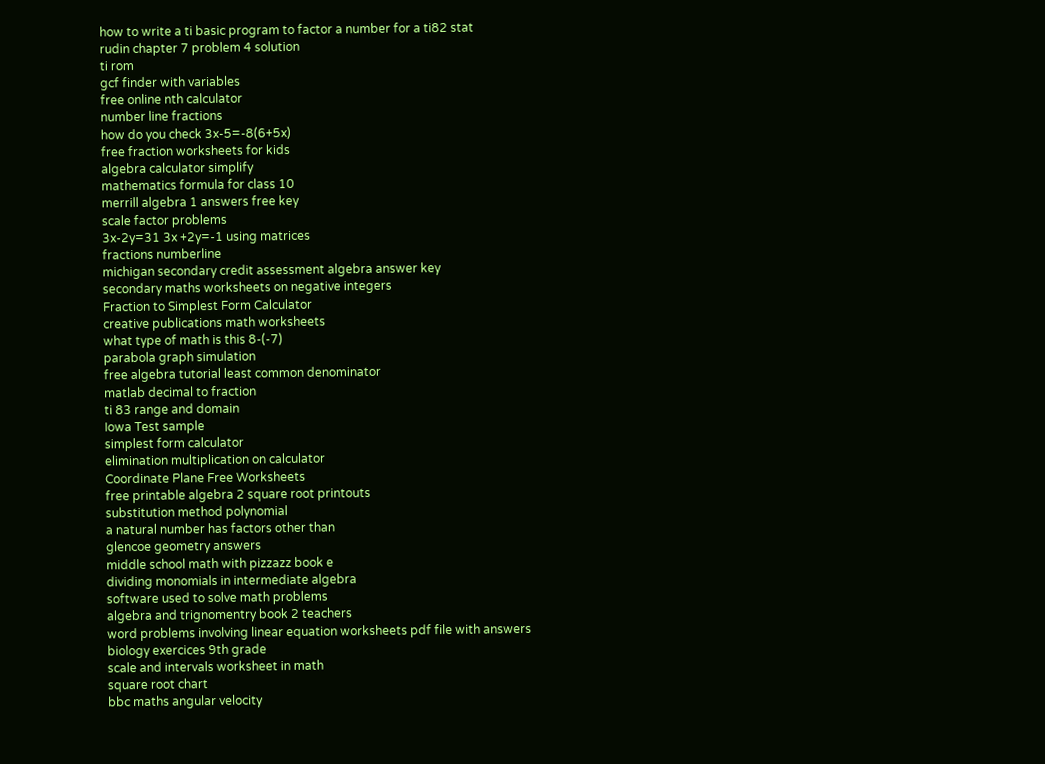how to write a ti basic program to factor a number for a ti82 stat
rudin chapter 7 problem 4 solution
ti rom
gcf finder with variables
free online nth calculator
number line fractions
how do you check 3x-5=-8(6+5x)
free fraction worksheets for kids
algebra calculator simplify
mathematics formula for class 10
merrill algebra 1 answers free key
scale factor problems
3x-2y=31 3x +2y=-1 using matrices
fractions numberline
michigan secondary credit assessment algebra answer key
secondary maths worksheets on negative integers
Fraction to Simplest Form Calculator
creative publications math worksheets
what type of math is this 8-(-7)
parabola graph simulation
free algebra tutorial least common denominator
matlab decimal to fraction
ti 83 range and domain
Iowa Test sample
simplest form calculator
elimination multiplication on calculator
Coordinate Plane Free Worksheets
free printable algebra 2 square root printouts
substitution method polynomial
a natural number has factors other than
glencoe geometry answers
middle school math with pizzazz book e
dividing monomials in intermediate algebra
software used to solve math problems
algebra and trignomentry book 2 teachers
word problems involving linear equation worksheets pdf file with answers
biology exercices 9th grade
scale and intervals worksheet in math
square root chart
bbc maths angular velocity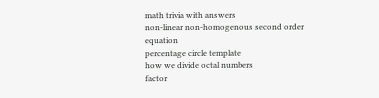math trivia with answers
non-linear non-homogenous second order equation
percentage circle template
how we divide octal numbers
factor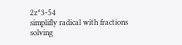2z^3-54
simplifly radical with fractions
solving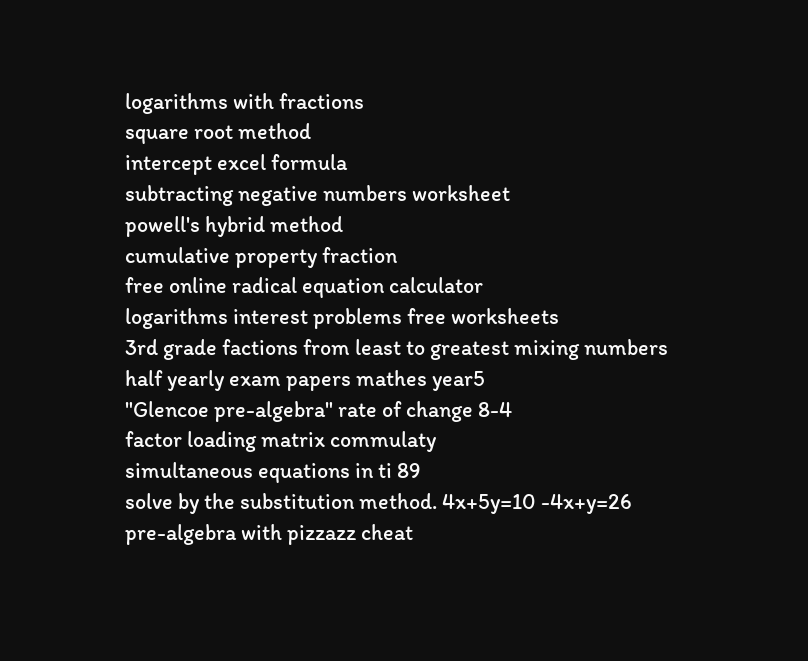logarithms with fractions
square root method
intercept excel formula
subtracting negative numbers worksheet
powell's hybrid method
cumulative property fraction
free online radical equation calculator
logarithms interest problems free worksheets
3rd grade factions from least to greatest mixing numbers
half yearly exam papers mathes year5
"Glencoe pre-algebra" rate of change 8-4
factor loading matrix commulaty
simultaneous equations in ti 89
solve by the substitution method. 4x+5y=10 -4x+y=26
pre-algebra with pizzazz cheat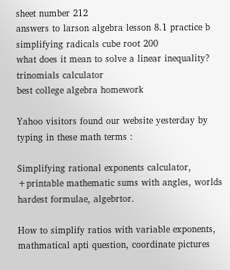sheet number 212
answers to larson algebra lesson 8.1 practice b
simplifying radicals cube root 200
what does it mean to solve a linear inequality?
trinomials calculator
best college algebra homework

Yahoo visitors found our website yesterday by typing in these math terms :

Simplifying rational exponents calculator, +printable mathematic sums with angles, worlds hardest formulae, algebrtor.

How to simplify ratios with variable exponents, mathmatical apti question, coordinate pictures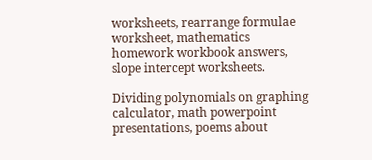worksheets, rearrange formulae worksheet, mathematics homework workbook answers, slope intercept worksheets.

Dividing polynomials on graphing calculator, math powerpoint presentations, poems about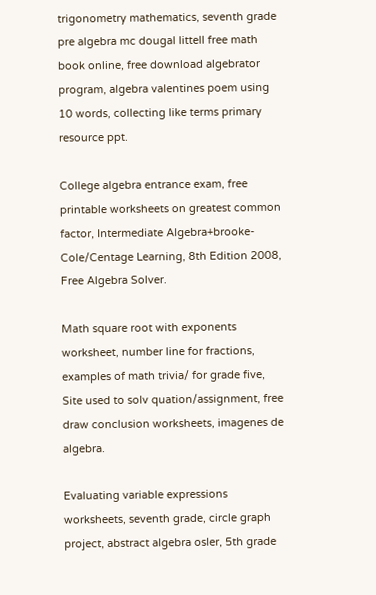trigonometry mathematics, seventh grade pre algebra mc dougal littell free math book online, free download algebrator program, algebra valentines poem using 10 words, collecting like terms primary resource ppt.

College algebra entrance exam, free printable worksheets on greatest common factor, Intermediate Algebra+brooke-Cole/Centage Learning, 8th Edition 2008, Free Algebra Solver.

Math square root with exponents worksheet, number line for fractions, examples of math trivia/ for grade five, Site used to solv quation/assignment, free draw conclusion worksheets, imagenes de algebra.

Evaluating variable expressions worksheets, seventh grade, circle graph project, abstract algebra osler, 5th grade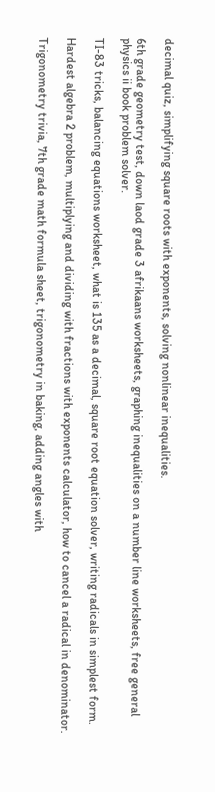decimal quiz, simplifying square roots with exponents, solving nonlinear inequalities.

6th grade geometry test, down laod grade 3 afrikaans worksheets, graphing inequalities on a number line worksheets, free general physics ii book problem solver.

TI-83 tricks, balancing equations worksheet, what is 135 as a decimal, square root equation solver, writing radicals in simplest form.

Hardest algebra 2 problem, multiplying and dividing with fractions with exponents calculator, how to cancel a radical in denominator.

Trigonometry trivia, 7th grade math formula sheet, trigonometry in baking, adding angles with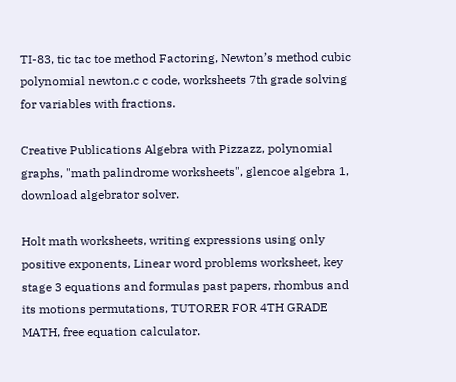TI-83, tic tac toe method Factoring, Newton’s method cubic polynomial newton.c c code, worksheets 7th grade solving for variables with fractions.

Creative Publications Algebra with Pizzazz, polynomial graphs, "math palindrome worksheets", glencoe algebra 1, download algebrator solver.

Holt math worksheets, writing expressions using only positive exponents, Linear word problems worksheet, key stage 3 equations and formulas past papers, rhombus and its motions permutations, TUTORER FOR 4TH GRADE MATH, free equation calculator.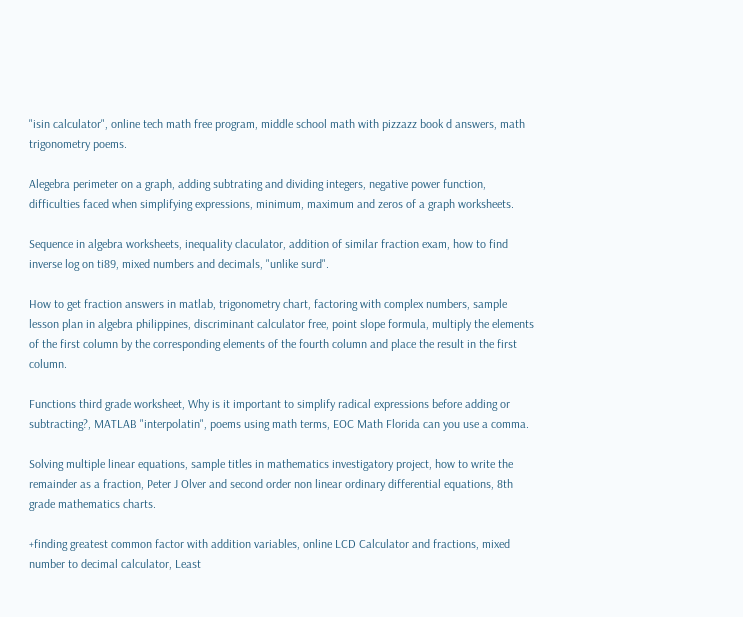"isin calculator", online tech math free program, middle school math with pizzazz book d answers, math trigonometry poems.

Alegebra perimeter on a graph, adding subtrating and dividing integers, negative power function, difficulties faced when simplifying expressions, minimum, maximum and zeros of a graph worksheets.

Sequence in algebra worksheets, inequality claculator, addition of similar fraction exam, how to find inverse log on ti89, mixed numbers and decimals, "unlike surd".

How to get fraction answers in matlab, trigonometry chart, factoring with complex numbers, sample lesson plan in algebra philippines, discriminant calculator free, point slope formula, multiply the elements of the first column by the corresponding elements of the fourth column and place the result in the first column.

Functions third grade worksheet, Why is it important to simplify radical expressions before adding or subtracting?, MATLAB "interpolatin", poems using math terms, EOC Math Florida can you use a comma.

Solving multiple linear equations, sample titles in mathematics investigatory project, how to write the remainder as a fraction, Peter J Olver and second order non linear ordinary differential equations, 8th grade mathematics charts.

+finding greatest common factor with addition variables, online LCD Calculator and fractions, mixed number to decimal calculator, Least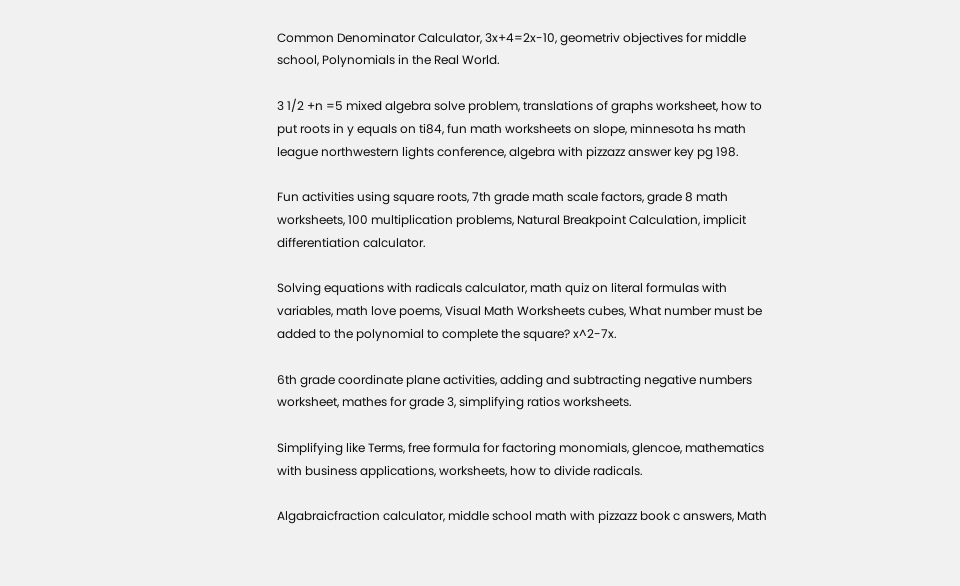Common Denominator Calculator, 3x+4=2x-10, geometriv objectives for middle school, Polynomials in the Real World.

3 1/2 +n =5 mixed algebra solve problem, translations of graphs worksheet, how to put roots in y equals on ti84, fun math worksheets on slope, minnesota hs math league northwestern lights conference, algebra with pizzazz answer key pg 198.

Fun activities using square roots, 7th grade math scale factors, grade 8 math worksheets, 100 multiplication problems, Natural Breakpoint Calculation, implicit differentiation calculator.

Solving equations with radicals calculator, math quiz on literal formulas with variables, math love poems, Visual Math Worksheets cubes, What number must be added to the polynomial to complete the square? x^2-7x.

6th grade coordinate plane activities, adding and subtracting negative numbers worksheet, mathes for grade 3, simplifying ratios worksheets.

Simplifying like Terms, free formula for factoring monomials, glencoe, mathematics with business applications, worksheets, how to divide radicals.

Algabraicfraction calculator, middle school math with pizzazz book c answers, Math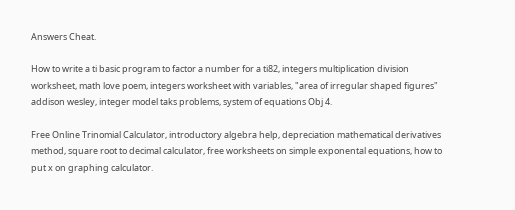Answers Cheat.

How to write a ti basic program to factor a number for a ti82, integers multiplication division worksheet, math love poem, integers worksheet with variables, "area of irregular shaped figures" addison wesley, integer model taks problems, system of equations Obj 4.

Free Online Trinomial Calculator, introductory algebra help, depreciation mathematical derivatives method, square root to decimal calculator, free worksheets on simple exponental equations, how to put x on graphing calculator.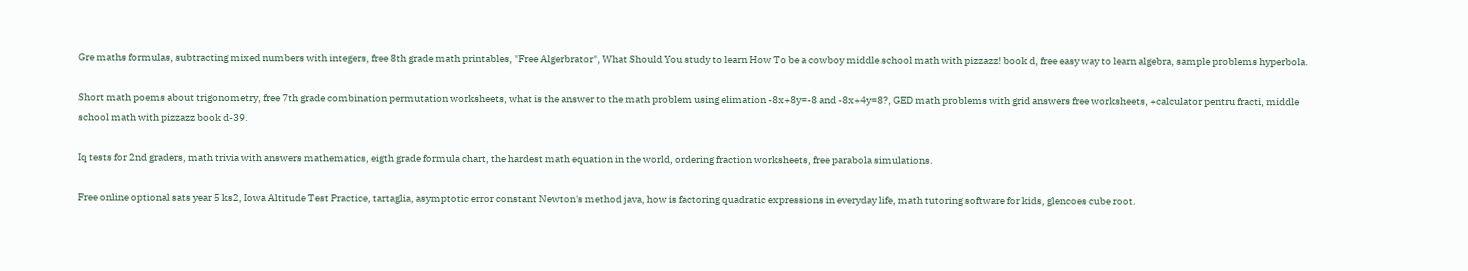Gre maths formulas, subtracting mixed numbers with integers, free 8th grade math printables, "Free Algerbrator", What Should You study to learn How To be a cowboy middle school math with pizzazz! book d, free easy way to learn algebra, sample problems hyperbola.

Short math poems about trigonometry, free 7th grade combination permutation worksheets, what is the answer to the math problem using elimation -8x+8y=-8 and -8x+4y=8?, GED math problems with grid answers free worksheets, +calculator pentru fracti, middle school math with pizzazz book d-39.

Iq tests for 2nd graders, math trivia with answers mathematics, eigth grade formula chart, the hardest math equation in the world, ordering fraction worksheets, free parabola simulations.

Free online optional sats year 5 ks2, Iowa Altitude Test Practice, tartaglia, asymptotic error constant Newton's method java, how is factoring quadratic expressions in everyday life, math tutoring software for kids, glencoes cube root.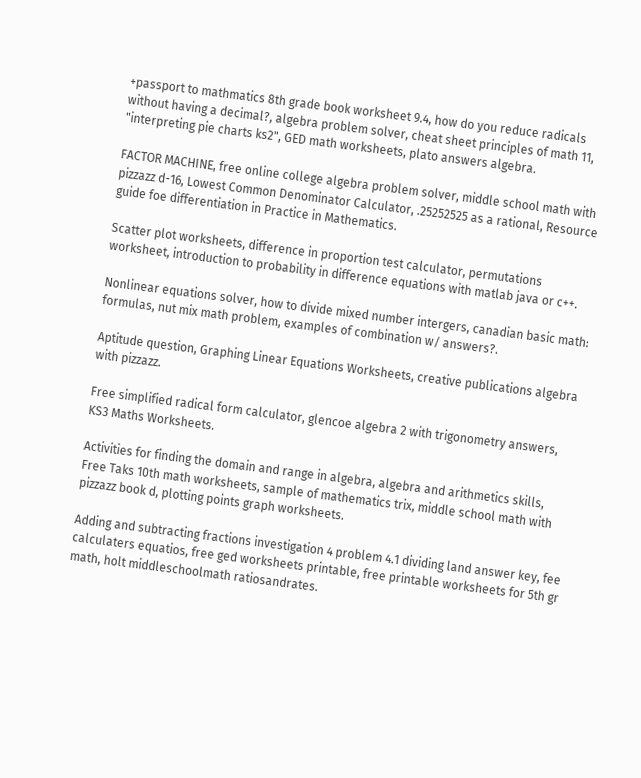+passport to mathmatics 8th grade book worksheet 9.4, how do you reduce radicals without having a decimal?, algebra problem solver, cheat sheet principles of math 11, "interpreting pie charts ks2", GED math worksheets, plato answers algebra.

FACTOR MACHINE, free online college algebra problem solver, middle school math with pizzazz d-16, Lowest Common Denominator Calculator, .25252525 as a rational, Resource guide foe differentiation in Practice in Mathematics.

Scatter plot worksheets, difference in proportion test calculator, permutations worksheet, introduction to probability in difference equations with matlab java or c++.

Nonlinear equations solver, how to divide mixed number intergers, canadian basic math: formulas, nut mix math problem, examples of combination w/ answers?.

Aptitude question, Graphing Linear Equations Worksheets, creative publications algebra with pizzazz.

Free simplified radical form calculator, glencoe algebra 2 with trigonometry answers, KS3 Maths Worksheets.

Activities for finding the domain and range in algebra, algebra and arithmetics skills, Free Taks 10th math worksheets, sample of mathematics trix, middle school math with pizzazz book d, plotting points graph worksheets.

Adding and subtracting fractions investigation 4 problem 4.1 dividing land answer key, fee calculaters equatios, free ged worksheets printable, free printable worksheets for 5th gr math, holt middleschoolmath ratiosandrates.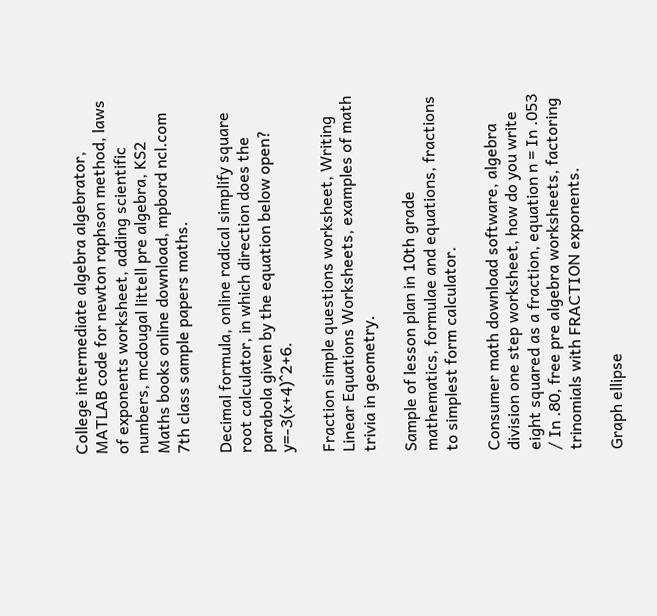College intermediate algebra algebrator, MATLAB code for newton raphson method, laws of exponents worksheet, adding scientific numbers, mcdougal littell pre algebra, KS2 Maths books online download, mpbord ncl.com 7th class sample papers maths.

Decimal formula, online radical simplify square root calculator, in which direction does the parabola given by the equation below open? y=-3(x+4)^2+6.

Fraction simple questions worksheet, Writing Linear Equations Worksheets, examples of math trivia in geometry.

Sample of lesson plan in 10th grade mathematics, formulae and equations, fractions to simplest form calculator.

Consumer math download software, algebra division one step worksheet, how do you write eight squared as a fraction, equation n = In .053 / In .80, free pre algebra worksheets, factoring trinomials with FRACTION exponents.

Graph ellipse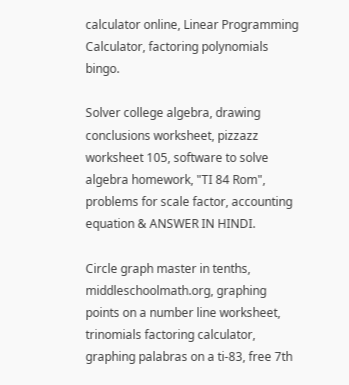calculator online, Linear Programming Calculator, factoring polynomials bingo.

Solver college algebra, drawing conclusions worksheet, pizzazz worksheet 105, software to solve algebra homework, "TI 84 Rom", problems for scale factor, accounting equation & ANSWER IN HINDI.

Circle graph master in tenths, middleschoolmath.org, graphing points on a number line worksheet, trinomials factoring calculator, graphing palabras on a ti-83, free 7th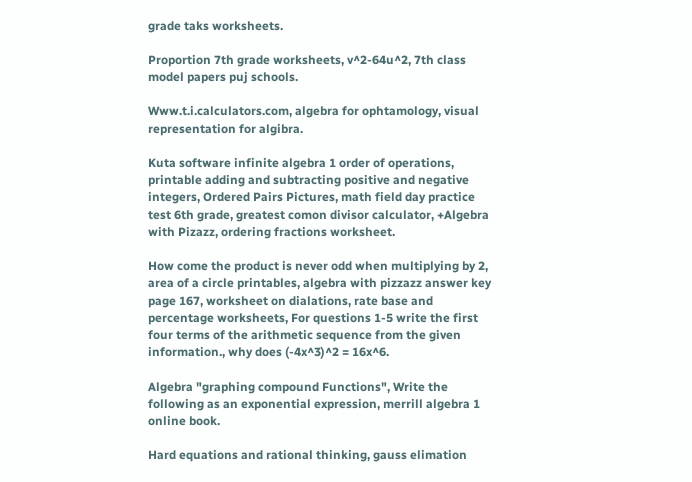grade taks worksheets.

Proportion 7th grade worksheets, v^2-64u^2, 7th class model papers puj schools.

Www.t.i.calculators.com, algebra for ophtamology, visual representation for algibra.

Kuta software infinite algebra 1 order of operations, printable adding and subtracting positive and negative integers, Ordered Pairs Pictures, math field day practice test 6th grade, greatest comon divisor calculator, +Algebra with Pizazz, ordering fractions worksheet.

How come the product is never odd when multiplying by 2, area of a circle printables, algebra with pizzazz answer key page 167, worksheet on dialations, rate base and percentage worksheets, For questions 1-5 write the first four terms of the arithmetic sequence from the given information., why does (-4x^3)^2 = 16x^6.

Algebra "graphing compound Functions", Write the following as an exponential expression, merrill algebra 1 online book.

Hard equations and rational thinking, gauss elimation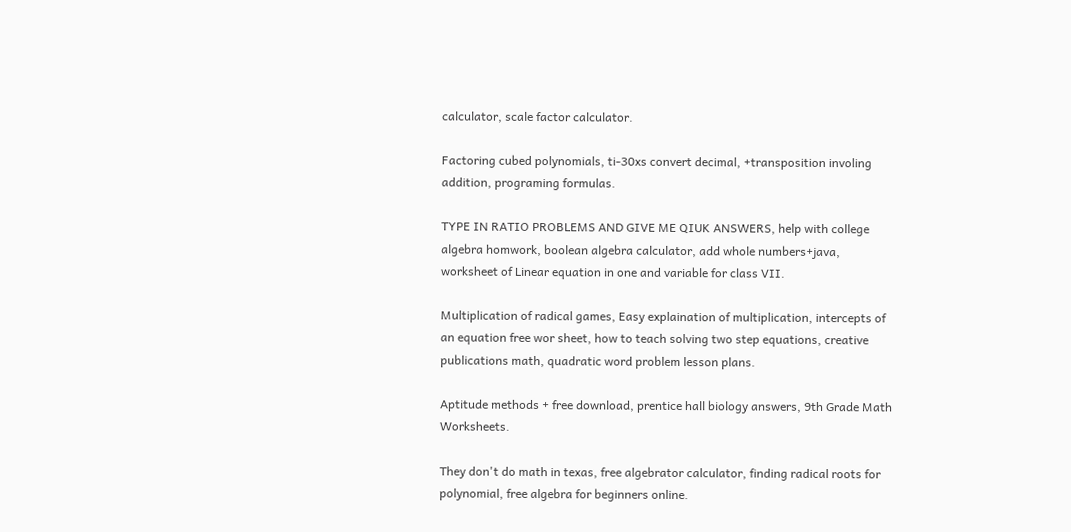calculator, scale factor calculator.

Factoring cubed polynomials, ti-30xs convert decimal, +transposition involing addition, programing formulas.

TYPE IN RATIO PROBLEMS AND GIVE ME QIUK ANSWERS, help with college algebra homwork, boolean algebra calculator, add whole numbers+java, worksheet of Linear equation in one and variable for class VII.

Multiplication of radical games, Easy explaination of multiplication, intercepts of an equation free wor sheet, how to teach solving two step equations, creative publications math, quadratic word problem lesson plans.

Aptitude methods + free download, prentice hall biology answers, 9th Grade Math Worksheets.

They don't do math in texas, free algebrator calculator, finding radical roots for polynomial, free algebra for beginners online.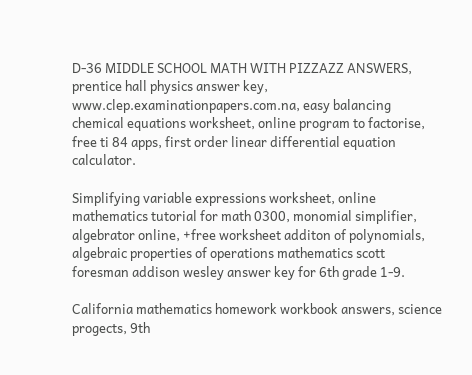D-36 MIDDLE SCHOOL MATH WITH PIZZAZZ ANSWERS, prentice hall physics answer key, www.clep.examinationpapers.com.na, easy balancing chemical equations worksheet, online program to factorise, free ti 84 apps, first order linear differential equation calculator.

Simplifying variable expressions worksheet, online mathematics tutorial for math 0300, monomial simplifier, algebrator online, +free worksheet additon of polynomials, algebraic properties of operations mathematics scott foresman addison wesley answer key for 6th grade 1-9.

California mathematics homework workbook answers, science progects, 9th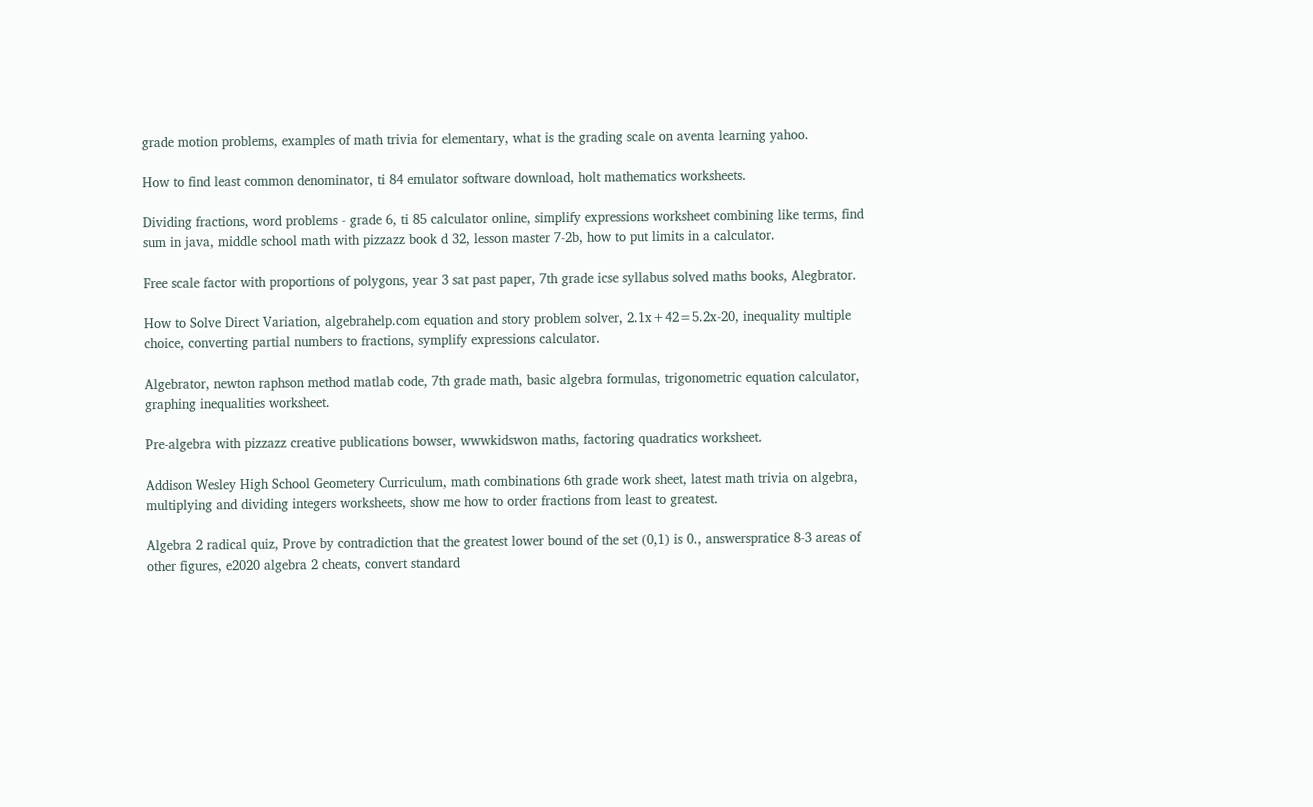grade motion problems, examples of math trivia for elementary, what is the grading scale on aventa learning yahoo.

How to find least common denominator, ti 84 emulator software download, holt mathematics worksheets.

Dividing fractions, word problems - grade 6, ti 85 calculator online, simplify expressions worksheet combining like terms, find sum in java, middle school math with pizzazz book d 32, lesson master 7-2b, how to put limits in a calculator.

Free scale factor with proportions of polygons, year 3 sat past paper, 7th grade icse syllabus solved maths books, Alegbrator.

How to Solve Direct Variation, algebrahelp.com equation and story problem solver, 2.1x+42=5.2x-20, inequality multiple choice, converting partial numbers to fractions, symplify expressions calculator.

Algebrator, newton raphson method matlab code, 7th grade math, basic algebra formulas, trigonometric equation calculator, graphing inequalities worksheet.

Pre-algebra with pizzazz creative publications bowser, wwwkidswon maths, factoring quadratics worksheet.

Addison Wesley High School Geometery Curriculum, math combinations 6th grade work sheet, latest math trivia on algebra, multiplying and dividing integers worksheets, show me how to order fractions from least to greatest.

Algebra 2 radical quiz, Prove by contradiction that the greatest lower bound of the set (0,1) is 0., answerspratice 8-3 areas of other figures, e2020 algebra 2 cheats, convert standard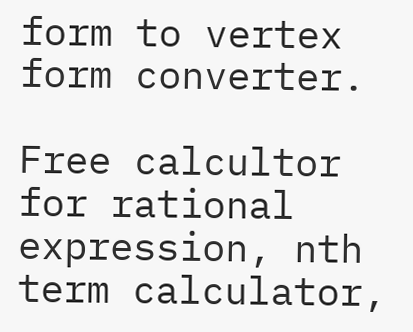form to vertex form converter.

Free calcultor for rational expression, nth term calculator,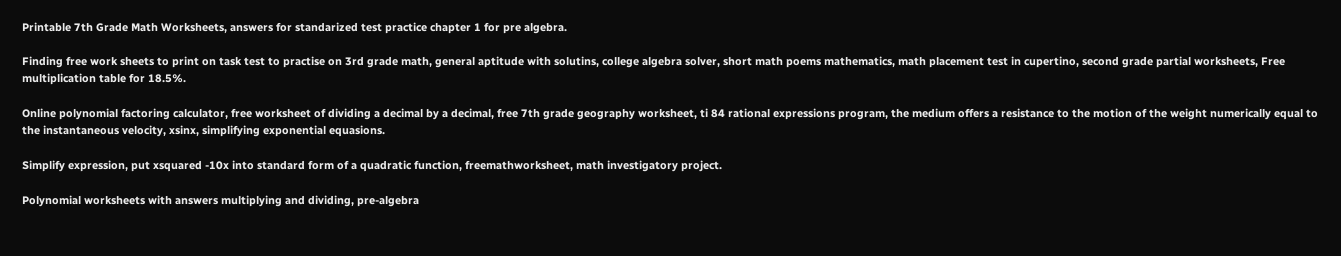Printable 7th Grade Math Worksheets, answers for standarized test practice chapter 1 for pre algebra.

Finding free work sheets to print on task test to practise on 3rd grade math, general aptitude with solutins, college algebra solver, short math poems mathematics, math placement test in cupertino, second grade partial worksheets, Free multiplication table for 18.5%.

Online polynomial factoring calculator, free worksheet of dividing a decimal by a decimal, free 7th grade geography worksheet, ti 84 rational expressions program, the medium offers a resistance to the motion of the weight numerically equal to the instantaneous velocity, xsinx, simplifying exponential equasions.

Simplify expression, put xsquared -10x into standard form of a quadratic function, freemathworksheet, math investigatory project.

Polynomial worksheets with answers multiplying and dividing, pre-algebra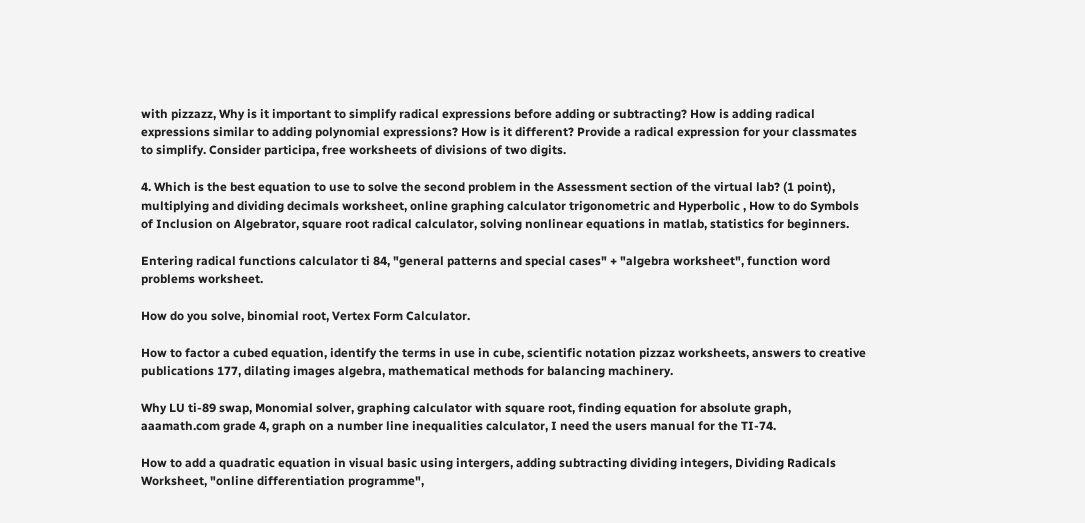with pizzazz, Why is it important to simplify radical expressions before adding or subtracting? How is adding radical expressions similar to adding polynomial expressions? How is it different? Provide a radical expression for your classmates to simplify. Consider participa, free worksheets of divisions of two digits.

4. Which is the best equation to use to solve the second problem in the Assessment section of the virtual lab? (1 point), multiplying and dividing decimals worksheet, online graphing calculator trigonometric and Hyperbolic , How to do Symbols of Inclusion on Algebrator, square root radical calculator, solving nonlinear equations in matlab, statistics for beginners.

Entering radical functions calculator ti 84, "general patterns and special cases" + "algebra worksheet", function word problems worksheet.

How do you solve, binomial root, Vertex Form Calculator.

How to factor a cubed equation, identify the terms in use in cube, scientific notation pizzaz worksheets, answers to creative publications 177, dilating images algebra, mathematical methods for balancing machinery.

Why LU ti-89 swap, Monomial solver, graphing calculator with square root, finding equation for absolute graph, aaamath.com grade 4, graph on a number line inequalities calculator, I need the users manual for the TI-74.

How to add a quadratic equation in visual basic using intergers, adding subtracting dividing integers, Dividing Radicals Worksheet, "online differentiation programme",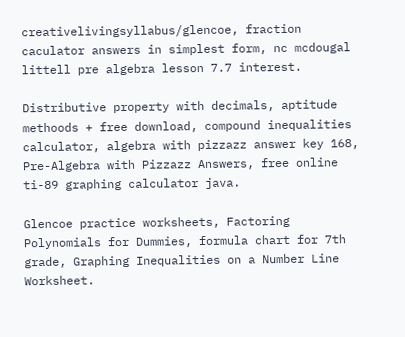creativelivingsyllabus/glencoe, fraction caculator answers in simplest form, nc mcdougal littell pre algebra lesson 7.7 interest.

Distributive property with decimals, aptitude methoods + free download, compound inequalities calculator, algebra with pizzazz answer key 168, Pre-Algebra with Pizzazz Answers, free online ti-89 graphing calculator java.

Glencoe practice worksheets, Factoring Polynomials for Dummies, formula chart for 7th grade, Graphing Inequalities on a Number Line Worksheet.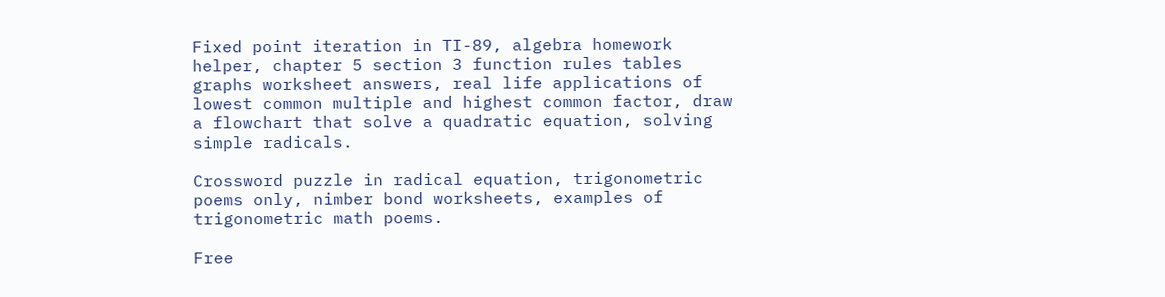Fixed point iteration in TI-89, algebra homework helper, chapter 5 section 3 function rules tables graphs worksheet answers, real life applications of lowest common multiple and highest common factor, draw a flowchart that solve a quadratic equation, solving simple radicals.

Crossword puzzle in radical equation, trigonometric poems only, nimber bond worksheets, examples of trigonometric math poems.

Free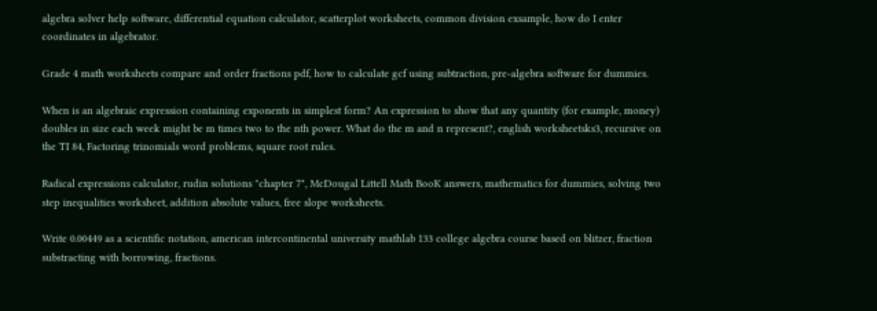algebra solver help software, differential equation calculator, scatterplot worksheets, common division exsample, how do I enter coordinates in algebrator.

Grade 4 math worksheets compare and order fractions pdf, how to calculate gcf using subtraction, pre-algebra software for dummies.

When is an algebraic expression containing exponents in simplest form? An expression to show that any quantity (for example, money) doubles in size each week might be m times two to the nth power. What do the m and n represent?, english worksheetsks3, recursive on the TI 84, Factoring trinomials word problems, square root rules.

Radical expressions calculator, rudin solutions "chapter 7", McDougal Littell Math BooK answers, mathematics for dummies, solving two step inequalities worksheet, addition absolute values, free slope worksheets.

Write 0.00449 as a scientific notation, american intercontinental university mathlab 133 college algebra course based on blitzer, fraction substracting with borrowing, fractions.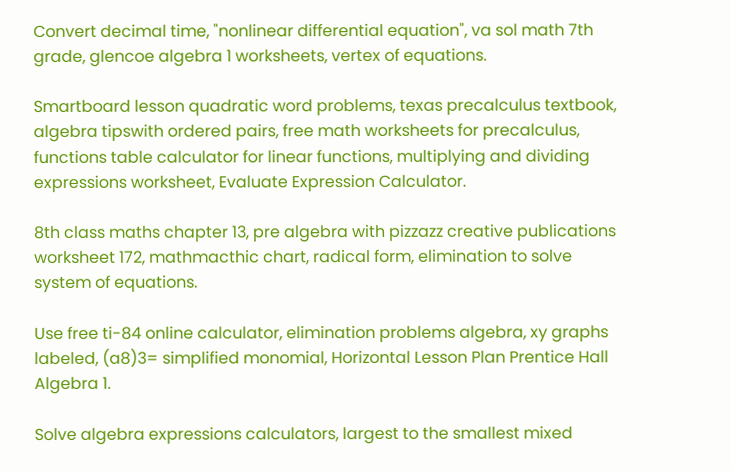Convert decimal time, "nonlinear differential equation", va sol math 7th grade, glencoe algebra 1 worksheets, vertex of equations.

Smartboard lesson quadratic word problems, texas precalculus textbook, algebra tipswith ordered pairs, free math worksheets for precalculus, functions table calculator for linear functions, multiplying and dividing expressions worksheet, Evaluate Expression Calculator.

8th class maths chapter 13, pre algebra with pizzazz creative publications worksheet 172, mathmacthic chart, radical form, elimination to solve system of equations.

Use free ti-84 online calculator, elimination problems algebra, xy graphs labeled, (a8)3= simplified monomial, Horizontal Lesson Plan Prentice Hall Algebra 1.

Solve algebra expressions calculators, largest to the smallest mixed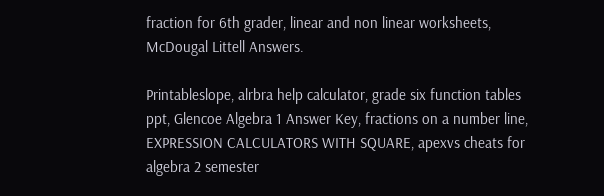fraction for 6th grader, linear and non linear worksheets, McDougal Littell Answers.

Printableslope, alrbra help calculator, grade six function tables ppt, Glencoe Algebra 1 Answer Key, fractions on a number line, EXPRESSION CALCULATORS WITH SQUARE, apexvs cheats for algebra 2 semester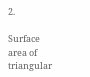2.

Surface area of triangular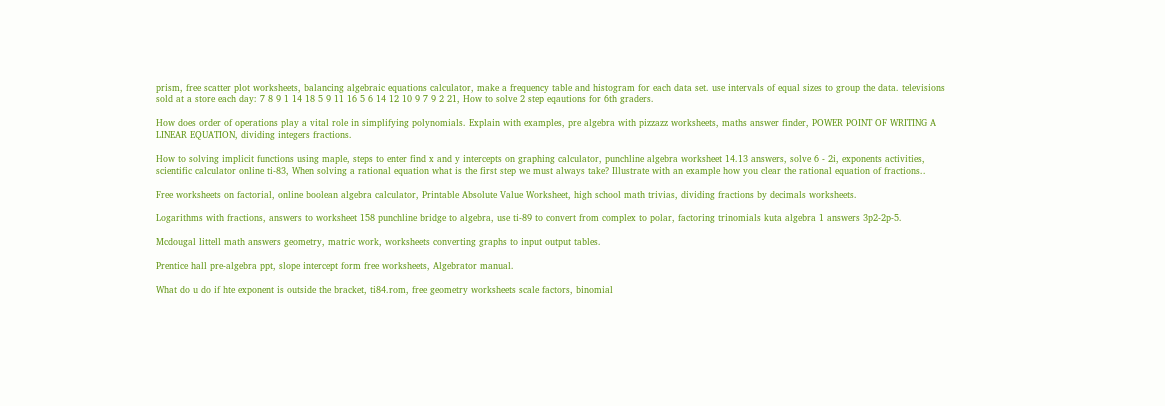prism, free scatter plot worksheets, balancing algebraic equations calculator, make a frequency table and histogram for each data set. use intervals of equal sizes to group the data. televisions sold at a store each day: 7 8 9 1 14 18 5 9 11 16 5 6 14 12 10 9 7 9 2 21, How to solve 2 step eqautions for 6th graders.

How does order of operations play a vital role in simplifying polynomials. Explain with examples, pre algebra with pizzazz worksheets, maths answer finder, POWER POINT OF WRITING A LINEAR EQUATION, dividing integers fractions.

How to solving implicit functions using maple, steps to enter find x and y intercepts on graphing calculator, punchline algebra worksheet 14.13 answers, solve 6 - 2i, exponents activities, scientific calculator online ti-83, When solving a rational equation what is the first step we must always take? Illustrate with an example how you clear the rational equation of fractions..

Free worksheets on factorial, online boolean algebra calculator, Printable Absolute Value Worksheet, high school math trivias, dividing fractions by decimals worksheets.

Logarithms with fractions, answers to worksheet 158 punchline bridge to algebra, use ti-89 to convert from complex to polar, factoring trinomials kuta algebra 1 answers 3p2-2p-5.

Mcdougal littell math answers geometry, matric work, worksheets converting graphs to input output tables.

Prentice hall pre-algebra ppt, slope intercept form free worksheets, Algebrator manual.

What do u do if hte exponent is outside the bracket, ti84.rom, free geometry worksheets scale factors, binomial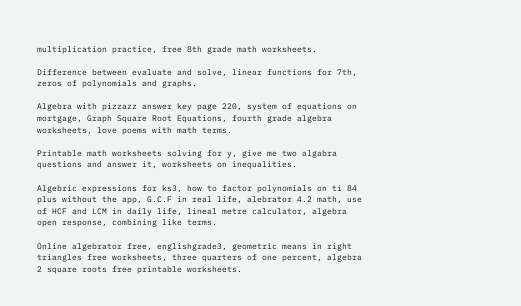multiplication practice, free 8th grade math worksheets.

Difference between evaluate and solve, linear functions for 7th, zeros of polynomials and graphs.

Algebra with pizzazz answer key page 220, system of equations on mortgage, Graph Square Root Equations, fourth grade algebra worksheets, love poems with math terms.

Printable math worksheets solving for y, give me two algabra questions and answer it, worksheets on inequalities.

Algebric expressions for ks3, how to factor polynomials on ti 84 plus without the app, G.C.F in real life, alebrator 4.2 math, use of HCF and LCM in daily life, lineal metre calculator, algebra open response, combining like terms.

Online algebrator free, englishgrade3, geometric means in right triangles free worksheets, three quarters of one percent, algebra 2 square roots free printable worksheets.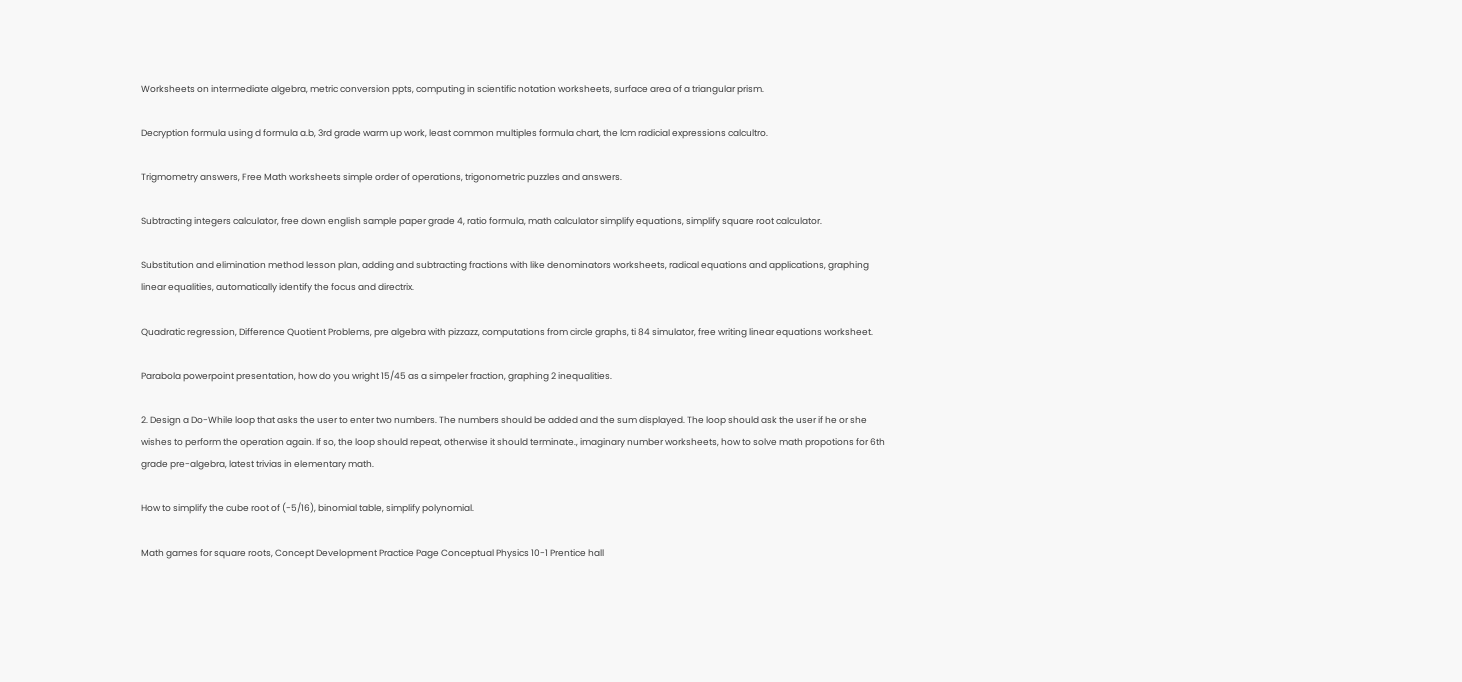Worksheets on intermediate algebra, metric conversion ppts, computing in scientific notation worksheets, surface area of a triangular prism.

Decryption formula using d formula a.b, 3rd grade warm up work, least common multiples formula chart, the lcm radicial expressions calcultro.

Trigmometry answers, Free Math worksheets simple order of operations, trigonometric puzzles and answers.

Subtracting integers calculator, free down english sample paper grade 4, ratio formula, math calculator simplify equations, simplify square root calculator.

Substitution and elimination method lesson plan, adding and subtracting fractions with like denominators worksheets, radical equations and applications, graphing linear equalities, automatically identify the focus and directrix.

Quadratic regression, Difference Quotient Problems, pre algebra with pizzazz, computations from circle graphs, ti 84 simulator, free writing linear equations worksheet.

Parabola powerpoint presentation, how do you wright 15/45 as a simpeler fraction, graphing 2 inequalities.

2. Design a Do-While loop that asks the user to enter two numbers. The numbers should be added and the sum displayed. The loop should ask the user if he or she wishes to perform the operation again. If so, the loop should repeat, otherwise it should terminate., imaginary number worksheets, how to solve math propotions for 6th grade pre-algebra, latest trivias in elementary math.

How to simplify the cube root of (-5/16), binomial table, simplify polynomial.

Math games for square roots, Concept Development Practice Page Conceptual Physics 10-1 Prentice hall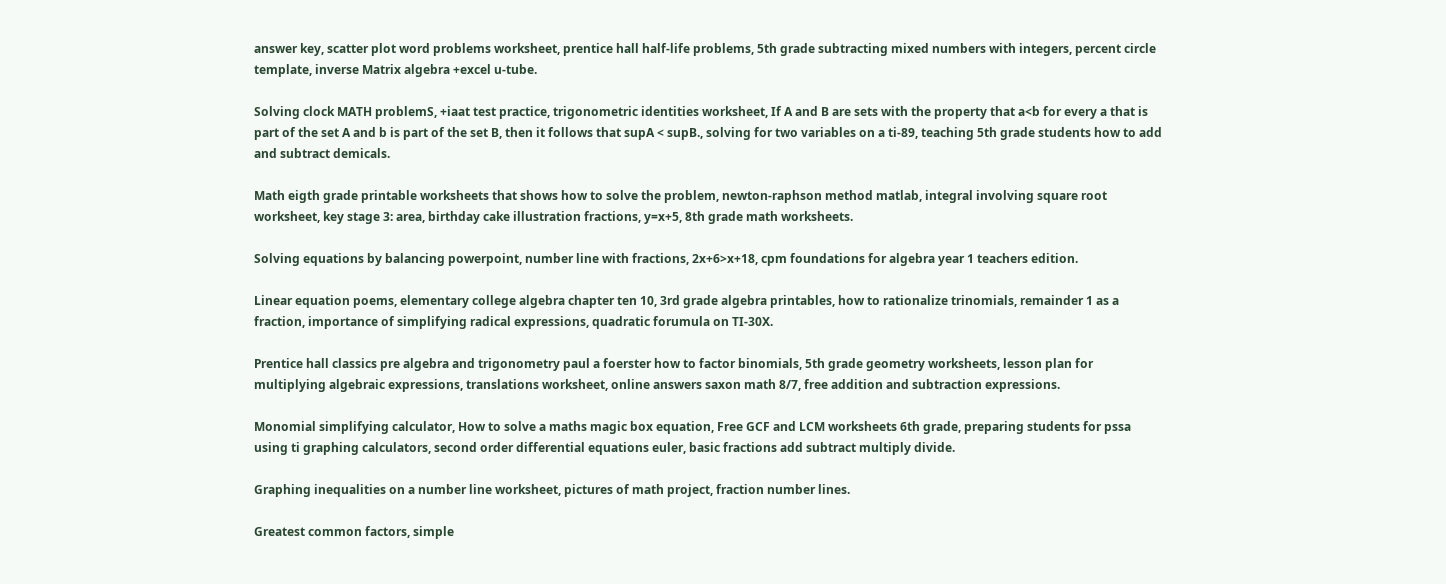answer key, scatter plot word problems worksheet, prentice hall half-life problems, 5th grade subtracting mixed numbers with integers, percent circle template, inverse Matrix algebra +excel u-tube.

Solving clock MATH problemS, +iaat test practice, trigonometric identities worksheet, If A and B are sets with the property that a<b for every a that is part of the set A and b is part of the set B, then it follows that supA < supB., solving for two variables on a ti-89, teaching 5th grade students how to add and subtract demicals.

Math eigth grade printable worksheets that shows how to solve the problem, newton-raphson method matlab, integral involving square root worksheet, key stage 3: area, birthday cake illustration fractions, y=x+5, 8th grade math worksheets.

Solving equations by balancing powerpoint, number line with fractions, 2x+6>x+18, cpm foundations for algebra year 1 teachers edition.

Linear equation poems, elementary college algebra chapter ten 10, 3rd grade algebra printables, how to rationalize trinomials, remainder 1 as a fraction, importance of simplifying radical expressions, quadratic forumula on TI-30X.

Prentice hall classics pre algebra and trigonometry paul a foerster how to factor binomials, 5th grade geometry worksheets, lesson plan for multiplying algebraic expressions, translations worksheet, online answers saxon math 8/7, free addition and subtraction expressions.

Monomial simplifying calculator, How to solve a maths magic box equation, Free GCF and LCM worksheets 6th grade, preparing students for pssa using ti graphing calculators, second order differential equations euler, basic fractions add subtract multiply divide.

Graphing inequalities on a number line worksheet, pictures of math project, fraction number lines.

Greatest common factors, simple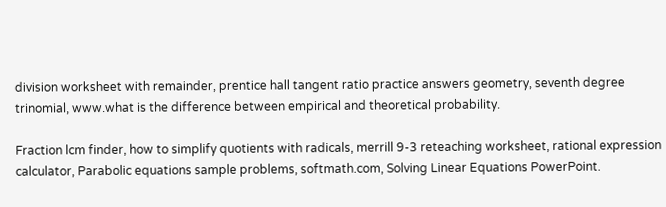division worksheet with remainder, prentice hall tangent ratio practice answers geometry, seventh degree trinomial, www.what is the difference between empirical and theoretical probability.

Fraction lcm finder, how to simplify quotients with radicals, merrill 9-3 reteaching worksheet, rational expression calculator, Parabolic equations sample problems, softmath.com, Solving Linear Equations PowerPoint.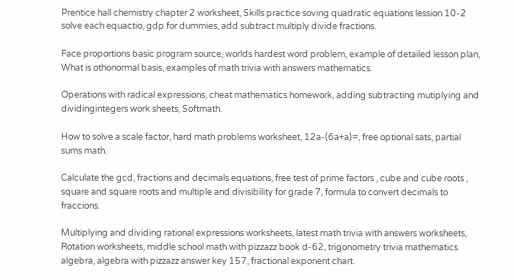Prentice hall chemistry chapter 2 worksheet, Skills practice soving quadratic equations lession 10-2 solve each equactio, gdp for dummies, add subtract multiply divide fractions.

Face proportions basic program source, worlds hardest word problem, example of detailed lesson plan, What is othonormal basis, examples of math trivia with answers mathematics.

Operations with radical expressions, cheat mathematics homework, adding subtracting mutiplying and dividingintegers work sheets, Softmath.

How to solve a scale factor, hard math problems worksheet, 12a-(6a+a)=, free optional sats, partial sums math.

Calculate the gcd, fractions and decimals equations, free test of prime factors , cube and cube roots , square and square roots and multiple and divisibility for grade 7, formula to convert decimals to fraccions.

Multiplying and dividing rational expressions worksheets, latest math trivia with answers worksheets, Rotation worksheets, middle school math with pizzazz book d-62, trigonometry trivia mathematics algebra, algebra with pizzazz answer key 157, fractional exponent chart.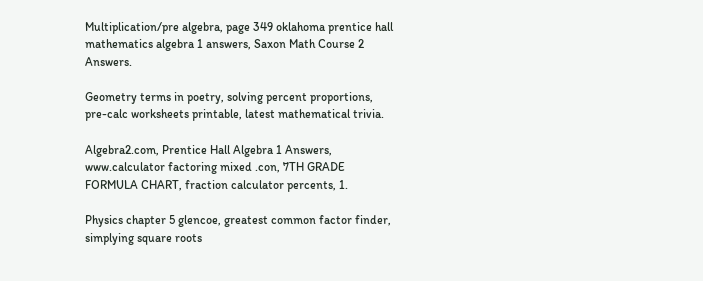Multiplication/pre algebra, page 349 oklahoma prentice hall mathematics algebra 1 answers, Saxon Math Course 2 Answers.

Geometry terms in poetry, solving percent proportions, pre-calc worksheets printable, latest mathematical trivia.

Algebra2.com, Prentice Hall Algebra 1 Answers, www.calculator factoring mixed .con, 7TH GRADE FORMULA CHART, fraction calculator percents, 1.

Physics chapter 5 glencoe, greatest common factor finder, simplying square roots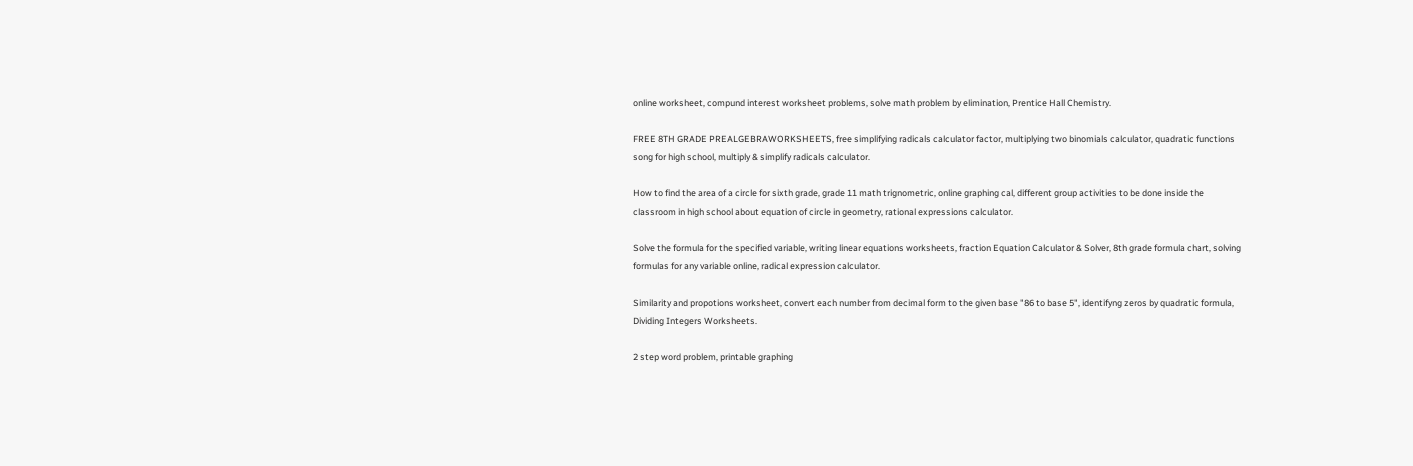online worksheet, compund interest worksheet problems, solve math problem by elimination, Prentice Hall Chemistry.

FREE 8TH GRADE PREALGEBRAWORKSHEETS, free simplifying radicals calculator factor, multiplying two binomials calculator, quadratic functions song for high school, multiply & simplify radicals calculator.

How to find the area of a circle for sixth grade, grade 11 math trignometric, online graphing cal, different group activities to be done inside the classroom in high school about equation of circle in geometry, rational expressions calculator.

Solve the formula for the specified variable, writing linear equations worksheets, fraction Equation Calculator & Solver, 8th grade formula chart, solving formulas for any variable online, radical expression calculator.

Similarity and propotions worksheet, convert each number from decimal form to the given base "86 to base 5", identifyng zeros by quadratic formula, Dividing Integers Worksheets.

2 step word problem, printable graphing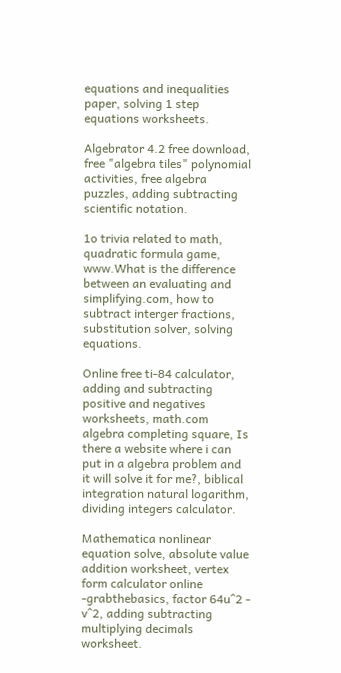equations and inequalities paper, solving 1 step equations worksheets.

Algebrator 4.2 free download, free "algebra tiles" polynomial activities, free algebra puzzles, adding subtracting scientific notation.

1o trivia related to math, quadratic formula game, www.What is the difference between an evaluating and simplifying.com, how to subtract interger fractions, substitution solver, solving equations.

Online free ti-84 calculator, adding and subtracting positive and negatives worksheets, math.com algebra completing square, Is there a website where i can put in a algebra problem and it will solve it for me?, biblical integration natural logarithm, dividing integers calculator.

Mathematica nonlinear equation solve, absolute value addition worksheet, vertex form calculator online -grabthebasics, factor 64u^2 - v^2, adding subtracting multiplying decimals worksheet.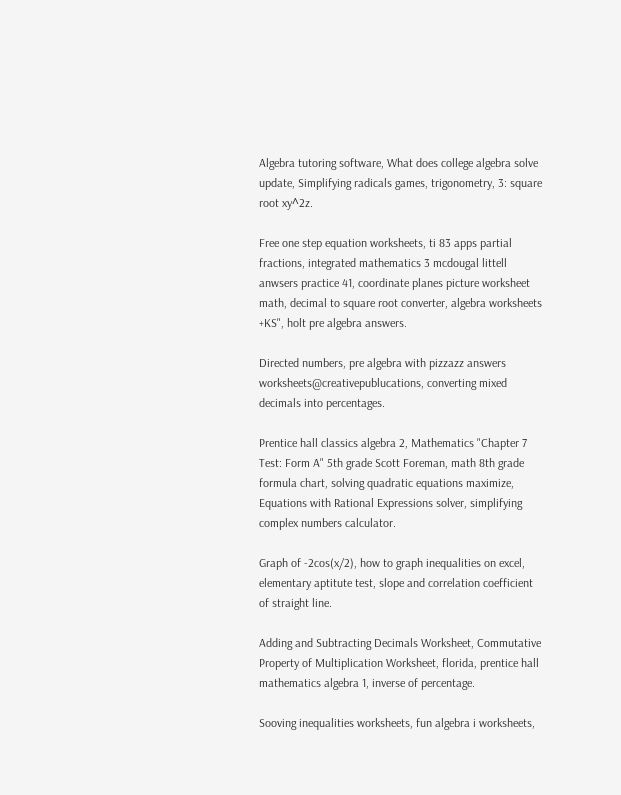Algebra tutoring software, What does college algebra solve update, Simplifying radicals games, trigonometry, 3: square root xy^2z.

Free one step equation worksheets, ti 83 apps partial fractions, integrated mathematics 3 mcdougal littell anwsers practice 41, coordinate planes picture worksheet math, decimal to square root converter, algebra worksheets +KS", holt pre algebra answers.

Directed numbers, pre algebra with pizzazz answers worksheets@creativepublucations, converting mixed decimals into percentages.

Prentice hall classics algebra 2, Mathematics "Chapter 7 Test: Form A" 5th grade Scott Foreman, math 8th grade formula chart, solving quadratic equations maximize, Equations with Rational Expressions solver, simplifying complex numbers calculator.

Graph of -2cos(x/2), how to graph inequalities on excel, elementary aptitute test, slope and correlation coefficient of straight line.

Adding and Subtracting Decimals Worksheet, Commutative Property of Multiplication Worksheet, florida, prentice hall mathematics algebra 1, inverse of percentage.

Sooving inequalities worksheets, fun algebra i worksheets,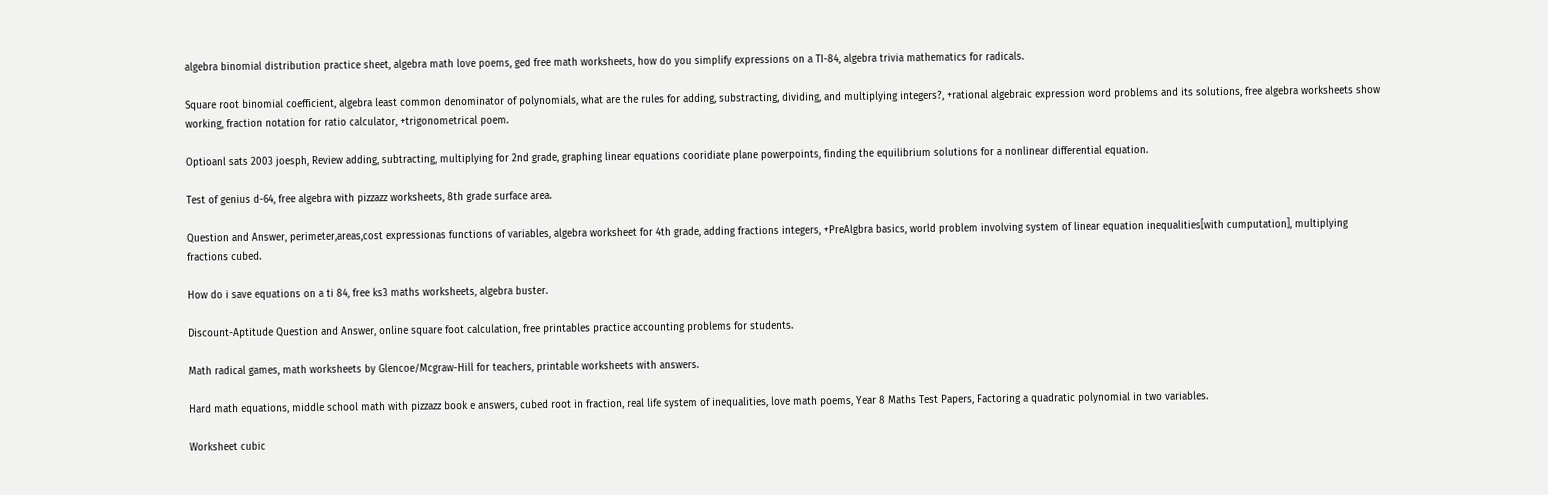algebra binomial distribution practice sheet, algebra math love poems, ged free math worksheets, how do you simplify expressions on a TI-84, algebra trivia mathematics for radicals.

Square root binomial coefficient, algebra least common denominator of polynomials, what are the rules for adding, substracting, dividing, and multiplying integers?, +rational algebraic expression word problems and its solutions, free algebra worksheets show working, fraction notation for ratio calculator, +trigonometrical poem.

Optioanl sats 2003 joesph, Review adding, subtracting, multiplying for 2nd grade, graphing linear equations cooridiate plane powerpoints, finding the equilibrium solutions for a nonlinear differential equation.

Test of genius d-64, free algebra with pizzazz worksheets, 8th grade surface area.

Question and Answer, perimeter,areas,cost expressionas functions of variables, algebra worksheet for 4th grade, adding fractions integers, +PreAlgbra basics, world problem involving system of linear equation inequalities[with cumputation], multiplying fractions cubed.

How do i save equations on a ti 84, free ks3 maths worksheets, algebra buster.

Discount-Aptitude Question and Answer, online square foot calculation, free printables practice accounting problems for students.

Math radical games, math worksheets by Glencoe/Mcgraw-Hill for teachers, printable worksheets with answers.

Hard math equations, middle school math with pizzazz book e answers, cubed root in fraction, real life system of inequalities, love math poems, Year 8 Maths Test Papers, Factoring a quadratic polynomial in two variables.

Worksheet cubic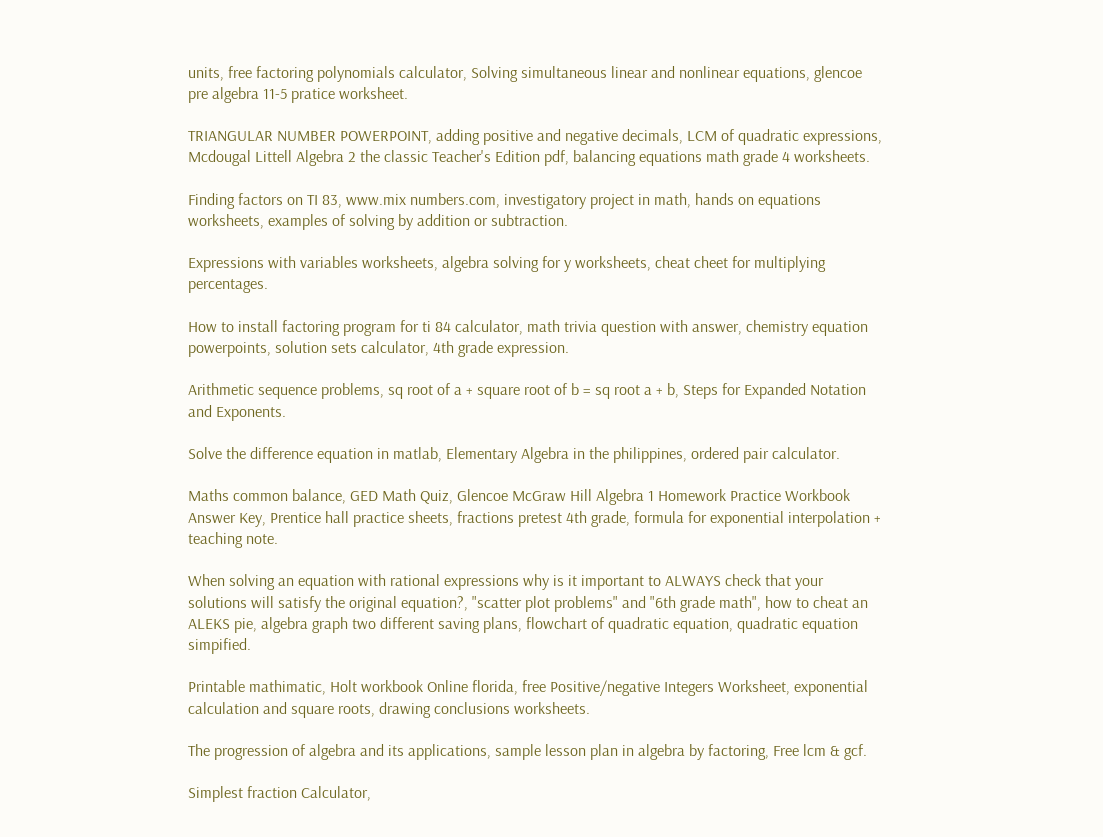units, free factoring polynomials calculator, Solving simultaneous linear and nonlinear equations, glencoe pre algebra 11-5 pratice worksheet.

TRIANGULAR NUMBER POWERPOINT, adding positive and negative decimals, LCM of quadratic expressions, Mcdougal Littell Algebra 2 the classic Teacher's Edition pdf, balancing equations math grade 4 worksheets.

Finding factors on TI 83, www.mix numbers.com, investigatory project in math, hands on equations worksheets, examples of solving by addition or subtraction.

Expressions with variables worksheets, algebra solving for y worksheets, cheat cheet for multiplying percentages.

How to install factoring program for ti 84 calculator, math trivia question with answer, chemistry equation powerpoints, solution sets calculator, 4th grade expression.

Arithmetic sequence problems, sq root of a + square root of b = sq root a + b, Steps for Expanded Notation and Exponents.

Solve the difference equation in matlab, Elementary Algebra in the philippines, ordered pair calculator.

Maths common balance, GED Math Quiz, Glencoe McGraw Hill Algebra 1 Homework Practice Workbook Answer Key, Prentice hall practice sheets, fractions pretest 4th grade, formula for exponential interpolation + teaching note.

When solving an equation with rational expressions why is it important to ALWAYS check that your solutions will satisfy the original equation?, "scatter plot problems" and "6th grade math", how to cheat an ALEKS pie, algebra graph two different saving plans, flowchart of quadratic equation, quadratic equation simpified.

Printable mathimatic, Holt workbook Online florida, free Positive/negative Integers Worksheet, exponential calculation and square roots, drawing conclusions worksheets.

The progression of algebra and its applications, sample lesson plan in algebra by factoring, Free lcm & gcf.

Simplest fraction Calculator,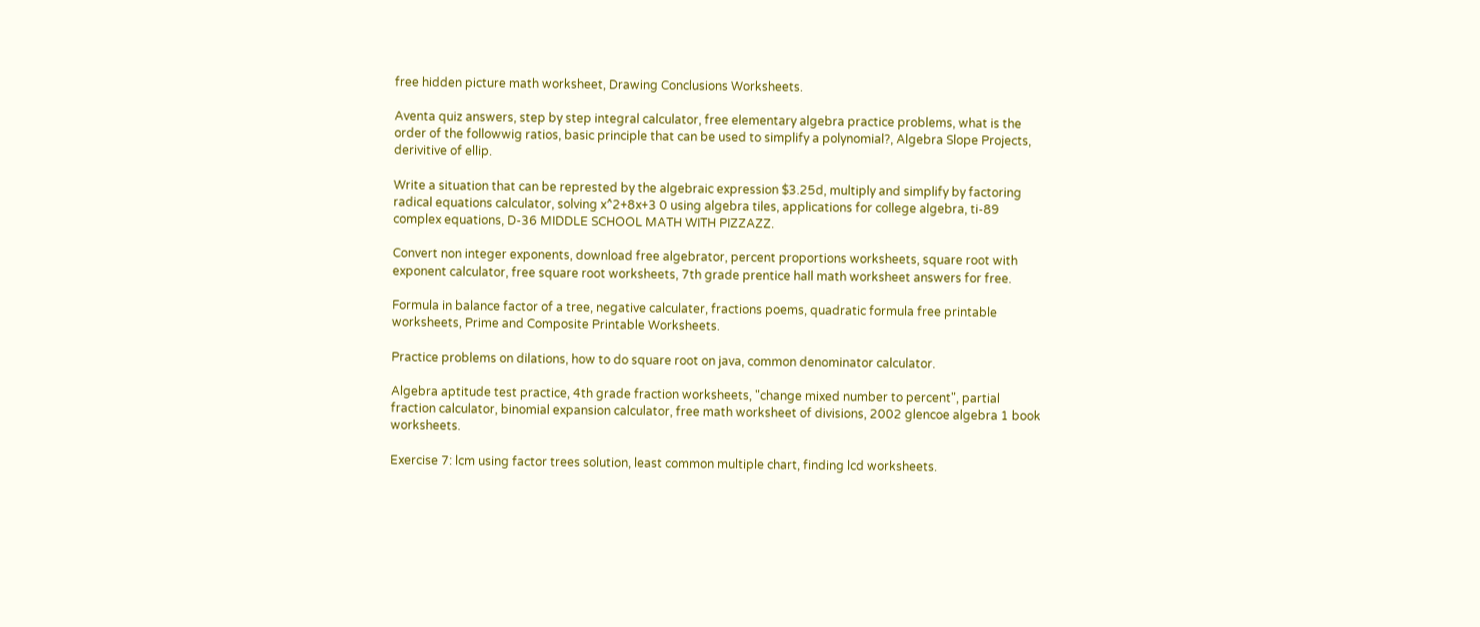free hidden picture math worksheet, Drawing Conclusions Worksheets.

Aventa quiz answers, step by step integral calculator, free elementary algebra practice problems, what is the order of the followwig ratios, basic principle that can be used to simplify a polynomial?, Algebra Slope Projects, derivitive of ellip.

Write a situation that can be represted by the algebraic expression $3.25d, multiply and simplify by factoring radical equations calculator, solving x^2+8x+3 0 using algebra tiles, applications for college algebra, ti-89 complex equations, D-36 MIDDLE SCHOOL MATH WITH PIZZAZZ.

Convert non integer exponents, download free algebrator, percent proportions worksheets, square root with exponent calculator, free square root worksheets, 7th grade prentice hall math worksheet answers for free.

Formula in balance factor of a tree, negative calculater, fractions poems, quadratic formula free printable worksheets, Prime and Composite Printable Worksheets.

Practice problems on dilations, how to do square root on java, common denominator calculator.

Algebra aptitude test practice, 4th grade fraction worksheets, "change mixed number to percent", partial fraction calculator, binomial expansion calculator, free math worksheet of divisions, 2002 glencoe algebra 1 book worksheets.

Exercise 7: lcm using factor trees solution, least common multiple chart, finding lcd worksheets.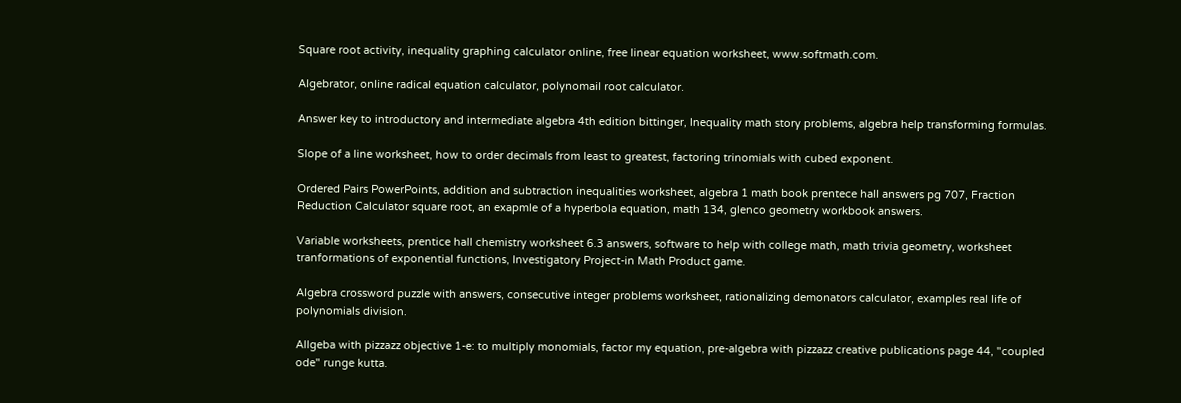Square root activity, inequality graphing calculator online, free linear equation worksheet, www.softmath.com.

Algebrator, online radical equation calculator, polynomail root calculator.

Answer key to introductory and intermediate algebra 4th edition bittinger, Inequality math story problems, algebra help transforming formulas.

Slope of a line worksheet, how to order decimals from least to greatest, factoring trinomials with cubed exponent.

Ordered Pairs PowerPoints, addition and subtraction inequalities worksheet, algebra 1 math book prentece hall answers pg 707, Fraction Reduction Calculator square root, an exapmle of a hyperbola equation, math 134, glenco geometry workbook answers.

Variable worksheets, prentice hall chemistry worksheet 6.3 answers, software to help with college math, math trivia geometry, worksheet tranformations of exponential functions, Investigatory Project-in Math Product game.

Algebra crossword puzzle with answers, consecutive integer problems worksheet, rationalizing demonators calculator, examples real life of polynomials division.

Allgeba with pizzazz objective 1-e: to multiply monomials, factor my equation, pre-algebra with pizzazz creative publications page 44, "coupled ode" runge kutta.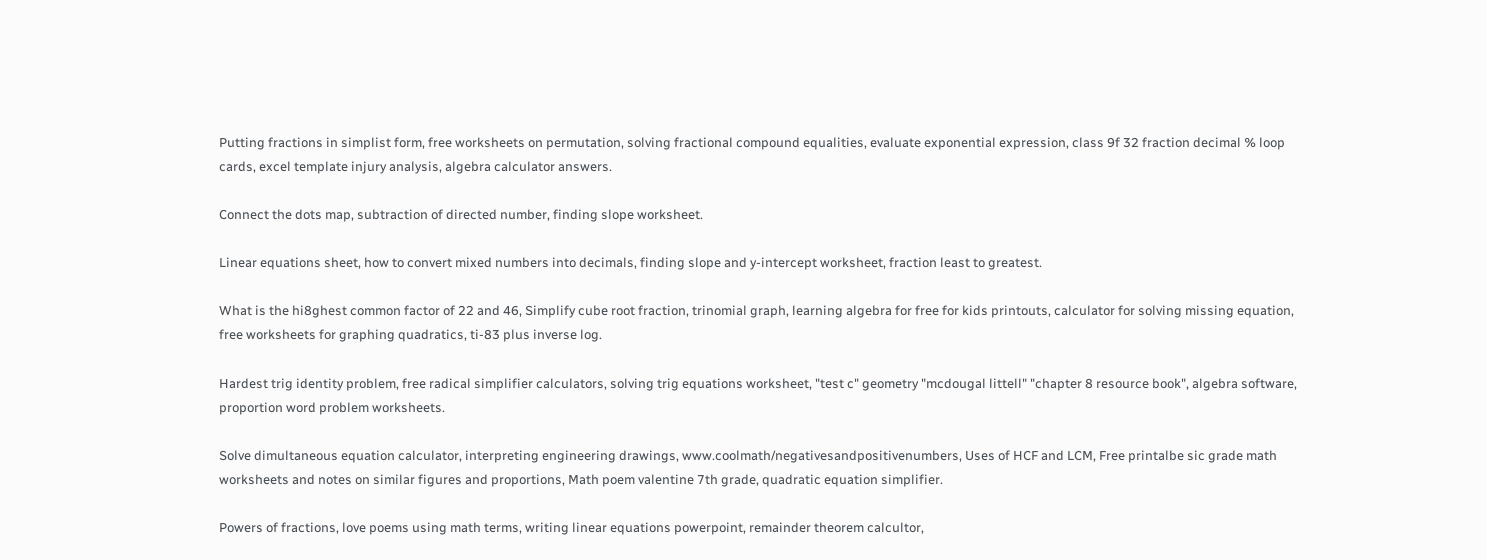Putting fractions in simplist form, free worksheets on permutation, solving fractional compound equalities, evaluate exponential expression, class 9f 32 fraction decimal % loop cards, excel template injury analysis, algebra calculator answers.

Connect the dots map, subtraction of directed number, finding slope worksheet.

Linear equations sheet, how to convert mixed numbers into decimals, finding slope and y-intercept worksheet, fraction least to greatest.

What is the hi8ghest common factor of 22 and 46, Simplify cube root fraction, trinomial graph, learning algebra for free for kids printouts, calculator for solving missing equation, free worksheets for graphing quadratics, ti-83 plus inverse log.

Hardest trig identity problem, free radical simplifier calculators, solving trig equations worksheet, "test c" geometry "mcdougal littell" "chapter 8 resource book", algebra software, proportion word problem worksheets.

Solve dimultaneous equation calculator, interpreting engineering drawings, www.coolmath/negativesandpositivenumbers, Uses of HCF and LCM, Free printalbe sic grade math worksheets and notes on similar figures and proportions, Math poem valentine 7th grade, quadratic equation simplifier.

Powers of fractions, love poems using math terms, writing linear equations powerpoint, remainder theorem calcultor,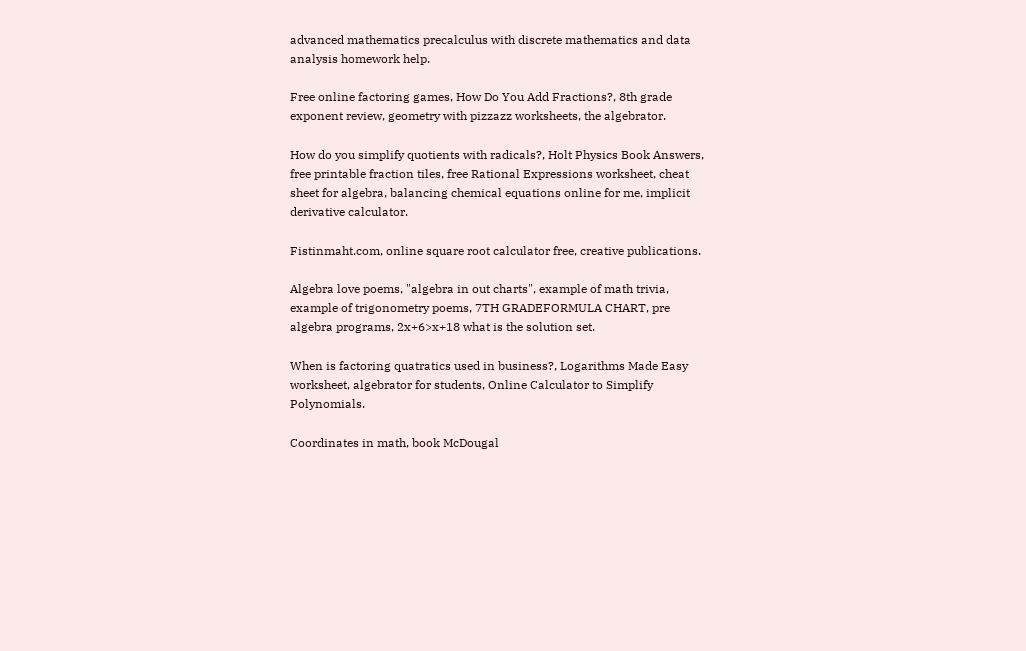advanced mathematics precalculus with discrete mathematics and data analysis homework help.

Free online factoring games, How Do You Add Fractions?, 8th grade exponent review, geometry with pizzazz worksheets, the algebrator.

How do you simplify quotients with radicals?, Holt Physics Book Answers, free printable fraction tiles, free Rational Expressions worksheet, cheat sheet for algebra, balancing chemical equations online for me, implicit derivative calculator.

Fistinmaht.com, online square root calculator free, creative publications.

Algebra love poems, "algebra in out charts", example of math trivia, example of trigonometry poems, 7TH GRADEFORMULA CHART, pre algebra programs, 2x+6>x+18 what is the solution set.

When is factoring quatratics used in business?, Logarithms Made Easy worksheet, algebrator for students, Online Calculator to Simplify Polynomials.

Coordinates in math, book McDougal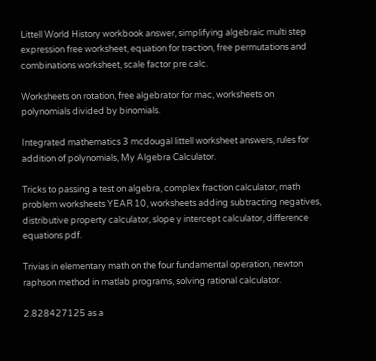Littell World History workbook answer, simplifying algebraic multi step expression free worksheet, equation for traction, free permutations and combinations worksheet, scale factor pre calc.

Worksheets on rotation, free algebrator for mac, worksheets on polynomials divided by binomials.

Integrated mathematics 3 mcdougal littell worksheet answers, rules for addition of polynomials, My Algebra Calculator.

Tricks to passing a test on algebra, complex fraction calculator, math problem worksheets YEAR 10, worksheets adding subtracting negatives, distributive property calculator, slope y intercept calculator, difference equations pdf.

Trivias in elementary math on the four fundamental operation, newton raphson method in matlab programs, solving rational calculator.

2.828427125 as a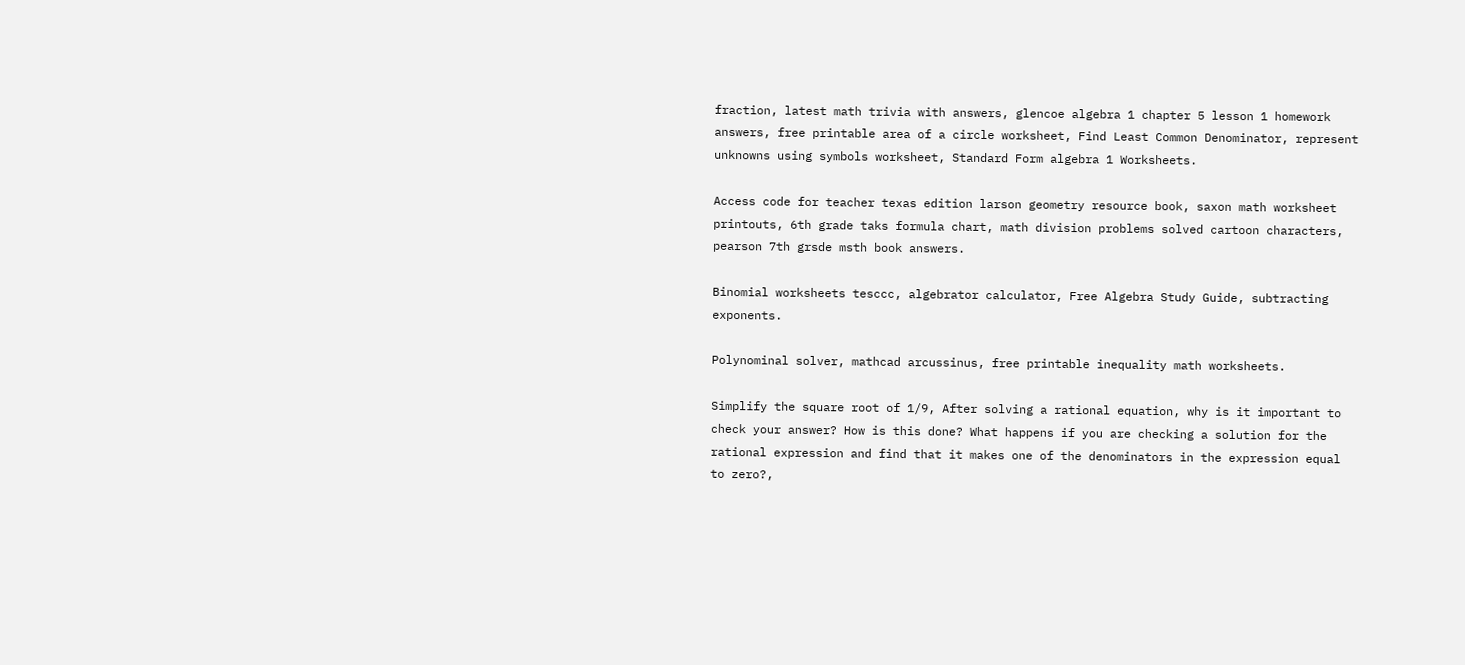fraction, latest math trivia with answers, glencoe algebra 1 chapter 5 lesson 1 homework answers, free printable area of a circle worksheet, Find Least Common Denominator, represent unknowns using symbols worksheet, Standard Form algebra 1 Worksheets.

Access code for teacher texas edition larson geometry resource book, saxon math worksheet printouts, 6th grade taks formula chart, math division problems solved cartoon characters, pearson 7th grsde msth book answers.

Binomial worksheets tesccc, algebrator calculator, Free Algebra Study Guide, subtracting exponents.

Polynominal solver, mathcad arcussinus, free printable inequality math worksheets.

Simplify the square root of 1/9, After solving a rational equation, why is it important to check your answer? How is this done? What happens if you are checking a solution for the rational expression and find that it makes one of the denominators in the expression equal to zero?,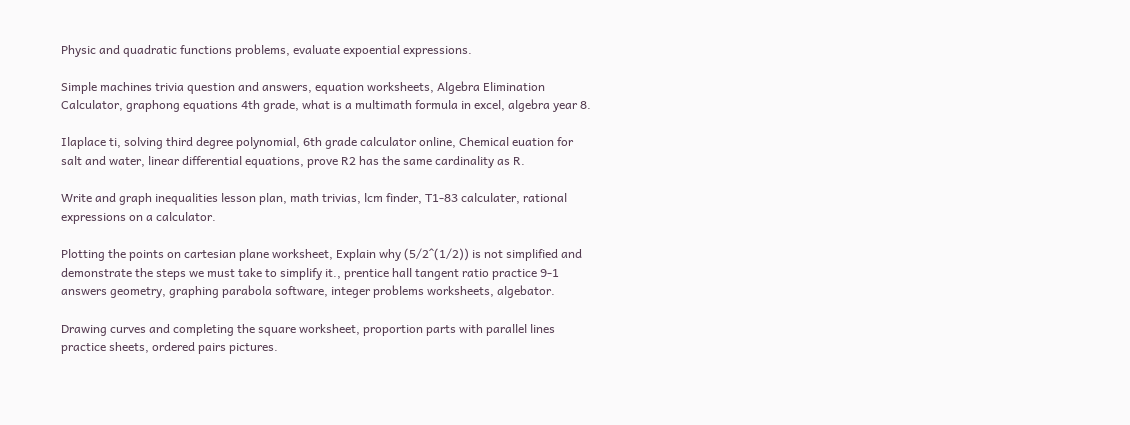Physic and quadratic functions problems, evaluate expoential expressions.

Simple machines trivia question and answers, equation worksheets, Algebra Elimination Calculator, graphong equations 4th grade, what is a multimath formula in excel, algebra year 8.

Ilaplace ti, solving third degree polynomial, 6th grade calculator online, Chemical euation for salt and water, linear differential equations, prove R2 has the same cardinality as R.

Write and graph inequalities lesson plan, math trivias, lcm finder, T1-83 calculater, rational expressions on a calculator.

Plotting the points on cartesian plane worksheet, Explain why (5/2^(1/2)) is not simplified and demonstrate the steps we must take to simplify it., prentice hall tangent ratio practice 9-1 answers geometry, graphing parabola software, integer problems worksheets, algebator.

Drawing curves and completing the square worksheet, proportion parts with parallel lines practice sheets, ordered pairs pictures.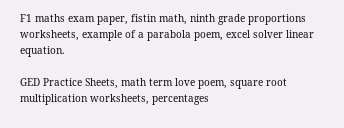F1 maths exam paper, fistin math, ninth grade proportions worksheets, example of a parabola poem, excel solver linear equation.

GED Practice Sheets, math term love poem, square root multiplication worksheets, percentages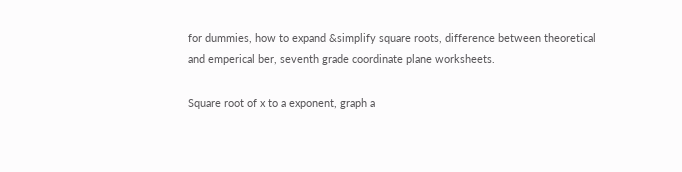for dummies, how to expand &simplify square roots, difference between theoretical and emperical ber, seventh grade coordinate plane worksheets.

Square root of x to a exponent, graph a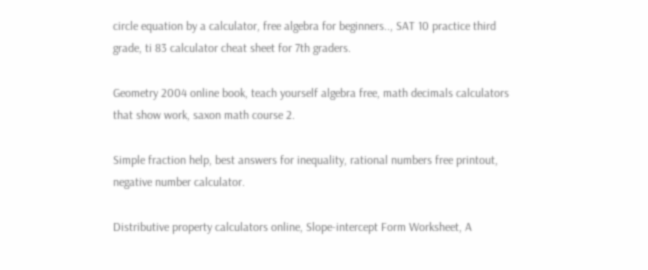circle equation by a calculator, free algebra for beginners.., SAT 10 practice third grade, ti 83 calculator cheat sheet for 7th graders.

Geometry 2004 online book, teach yourself algebra free, math decimals calculators that show work, saxon math course 2.

Simple fraction help, best answers for inequality, rational numbers free printout, negative number calculator.

Distributive property calculators online, Slope-intercept Form Worksheet, A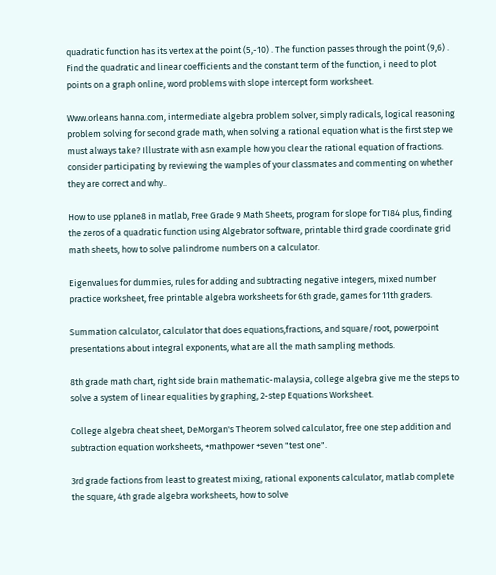quadratic function has its vertex at the point (5,-10) . The function passes through the point (9,6) . Find the quadratic and linear coefficients and the constant term of the function, i need to plot points on a graph online, word problems with slope intercept form worksheet.

Www.orleans hanna.com, intermediate algebra problem solver, simply radicals, logical reasoning problem solving for second grade math, when solving a rational equation what is the first step we must always take? Illustrate with asn example how you clear the rational equation of fractions. consider participating by reviewing the wamples of your classmates and commenting on whether they are correct and why..

How to use pplane8 in matlab, Free Grade 9 Math Sheets, program for slope for TI84 plus, finding the zeros of a quadratic function using Algebrator software, printable third grade coordinate grid math sheets, how to solve palindrome numbers on a calculator.

Eigenvalues for dummies, rules for adding and subtracting negative integers, mixed number practice worksheet, free printable algebra worksheets for 6th grade, games for 11th graders.

Summation calculator, calculator that does equations,fractions, and square/root, powerpoint presentations about integral exponents, what are all the math sampling methods.

8th grade math chart, right side brain mathematic-malaysia, college algebra give me the steps to solve a system of linear equalities by graphing, 2-step Equations Worksheet.

College algebra cheat sheet, DeMorgan's Theorem solved calculator, free one step addition and subtraction equation worksheets, +mathpower +seven "test one".

3rd grade factions from least to greatest mixing, rational exponents calculator, matlab complete the square, 4th grade algebra worksheets, how to solve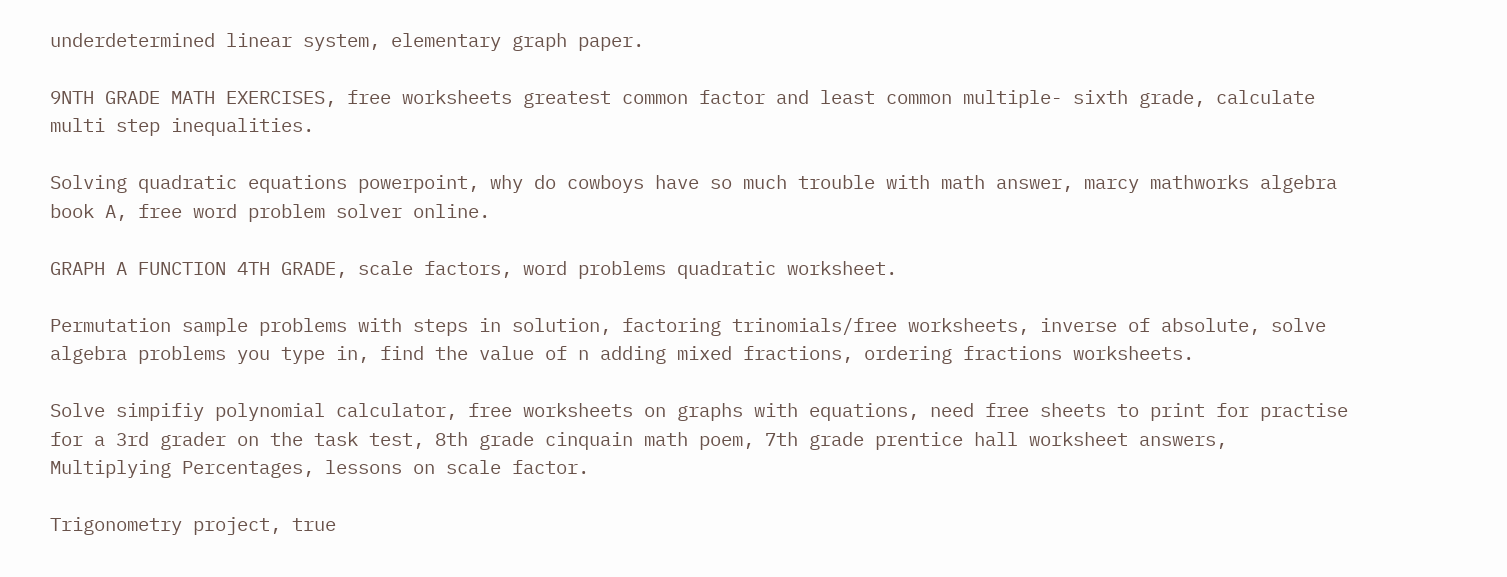underdetermined linear system, elementary graph paper.

9NTH GRADE MATH EXERCISES, free worksheets greatest common factor and least common multiple- sixth grade, calculate multi step inequalities.

Solving quadratic equations powerpoint, why do cowboys have so much trouble with math answer, marcy mathworks algebra book A, free word problem solver online.

GRAPH A FUNCTION 4TH GRADE, scale factors, word problems quadratic worksheet.

Permutation sample problems with steps in solution, factoring trinomials/free worksheets, inverse of absolute, solve algebra problems you type in, find the value of n adding mixed fractions, ordering fractions worksheets.

Solve simpifiy polynomial calculator, free worksheets on graphs with equations, need free sheets to print for practise for a 3rd grader on the task test, 8th grade cinquain math poem, 7th grade prentice hall worksheet answers, Multiplying Percentages, lessons on scale factor.

Trigonometry project, true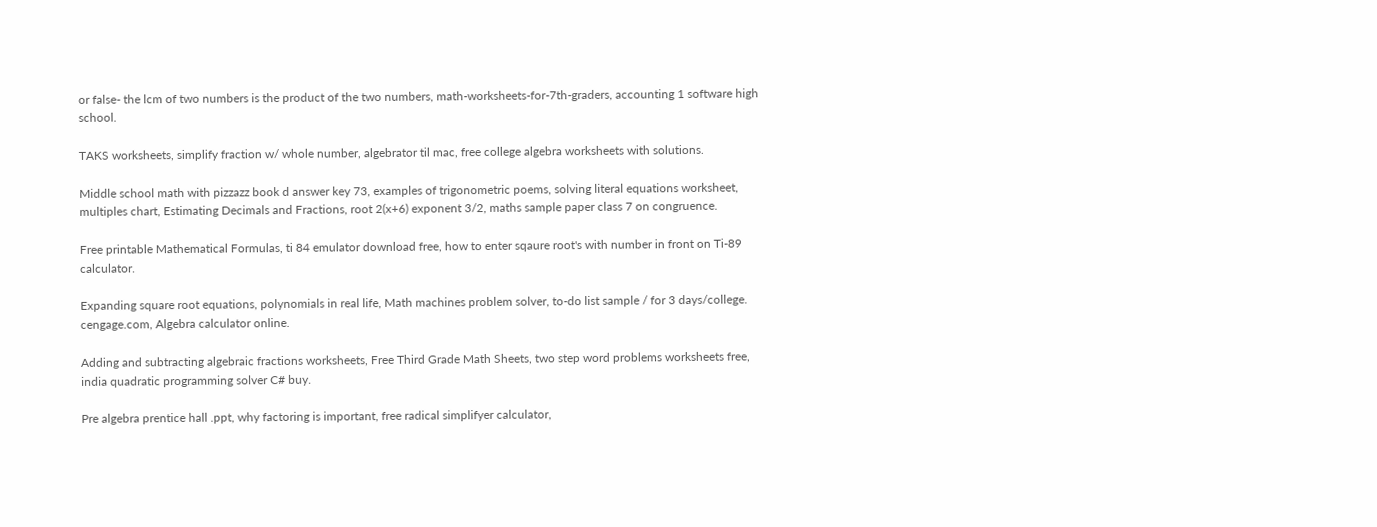or false- the lcm of two numbers is the product of the two numbers, math-worksheets-for-7th-graders, accounting 1 software high school.

TAKS worksheets, simplify fraction w/ whole number, algebrator til mac, free college algebra worksheets with solutions.

Middle school math with pizzazz book d answer key 73, examples of trigonometric poems, solving literal equations worksheet, multiples chart, Estimating Decimals and Fractions, root 2(x+6) exponent 3/2, maths sample paper class 7 on congruence.

Free printable Mathematical Formulas, ti 84 emulator download free, how to enter sqaure root's with number in front on Ti-89 calculator.

Expanding square root equations, polynomials in real life, Math machines problem solver, to-do list sample / for 3 days/college. cengage.com, Algebra calculator online.

Adding and subtracting algebraic fractions worksheets, Free Third Grade Math Sheets, two step word problems worksheets free, india quadratic programming solver C# buy.

Pre algebra prentice hall .ppt, why factoring is important, free radical simplifyer calculator,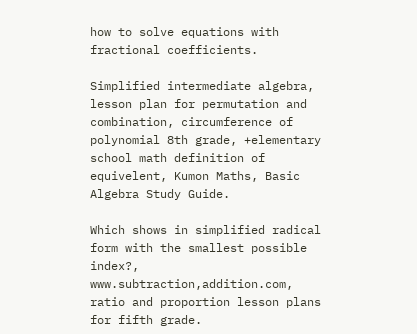how to solve equations with fractional coefficients.

Simplified intermediate algebra, lesson plan for permutation and combination, circumference of polynomial 8th grade, +elementary school math definition of equivelent, Kumon Maths, Basic Algebra Study Guide.

Which shows in simplified radical form with the smallest possible index?, www.subtraction,addition.com, ratio and proportion lesson plans for fifth grade.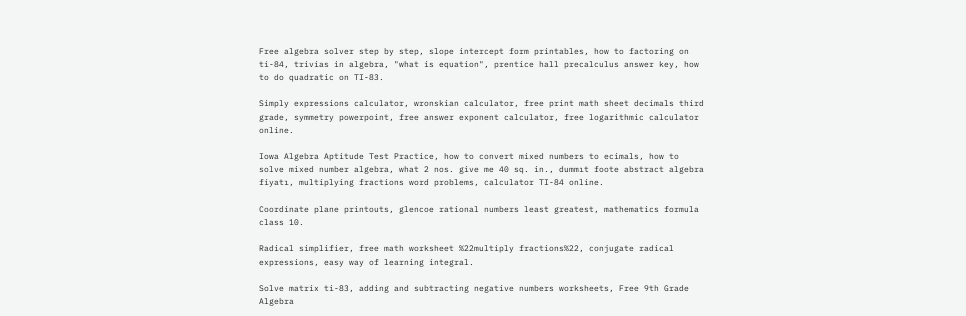Free algebra solver step by step, slope intercept form printables, how to factoring on ti-84, trivias in algebra, "what is equation", prentice hall precalculus answer key, how to do quadratic on TI-83.

Simply expressions calculator, wronskian calculator, free print math sheet decimals third grade, symmetry powerpoint, free answer exponent calculator, free logarithmic calculator online.

Iowa Algebra Aptitude Test Practice, how to convert mixed numbers to ecimals, how to solve mixed number algebra, what 2 nos. give me 40 sq. in., dummıt foote abstract algebra fiyatı, multiplying fractions word problems, calculator TI-84 online.

Coordinate plane printouts, glencoe rational numbers least greatest, mathematics formula class 10.

Radical simplifier, free math worksheet %22multiply fractions%22, conjugate radical expressions, easy way of learning integral.

Solve matrix ti-83, adding and subtracting negative numbers worksheets, Free 9th Grade Algebra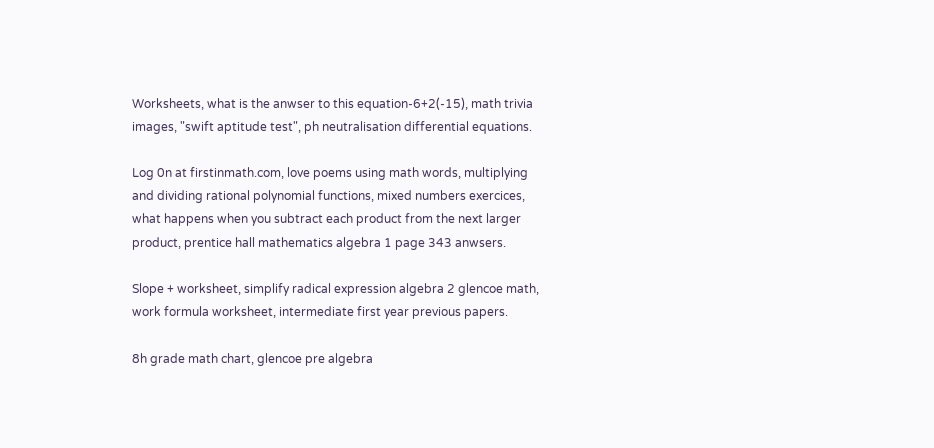Worksheets, what is the anwser to this equation-6+2(-15), math trivia images, "swift aptitude test", ph neutralisation differential equations.

Log 0n at firstinmath.com, love poems using math words, multiplying and dividing rational polynomial functions, mixed numbers exercices, what happens when you subtract each product from the next larger product, prentice hall mathematics algebra 1 page 343 anwsers.

Slope + worksheet, simplify radical expression algebra 2 glencoe math, work formula worksheet, intermediate first year previous papers.

8h grade math chart, glencoe pre algebra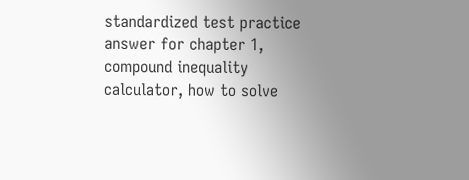standardized test practice answer for chapter 1, compound inequality calculator, how to solve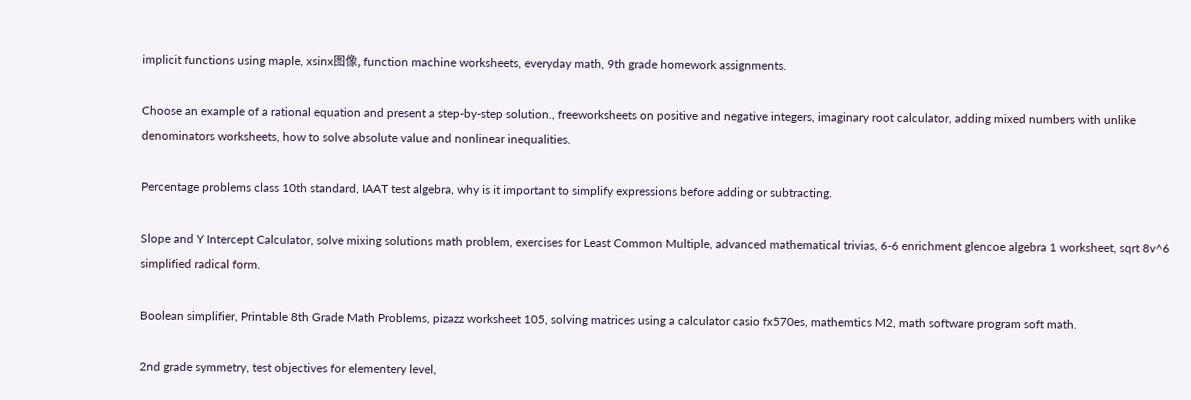implicit functions using maple, xsinx图像, function machine worksheets, everyday math, 9th grade homework assignments.

Choose an example of a rational equation and present a step-by-step solution., freeworksheets on positive and negative integers, imaginary root calculator, adding mixed numbers with unlike denominators worksheets, how to solve absolute value and nonlinear inequalities.

Percentage problems class 10th standard, IAAT test algebra, why is it important to simplify expressions before adding or subtracting.

Slope and Y Intercept Calculator, solve mixing solutions math problem, exercises for Least Common Multiple, advanced mathematical trivias, 6-6 enrichment glencoe algebra 1 worksheet, sqrt 8v^6 simplified radical form.

Boolean simplifier, Printable 8th Grade Math Problems, pizazz worksheet 105, solving matrices using a calculator casio fx570es, mathemtics M2, math software program soft math.

2nd grade symmetry, test objectives for elementery level,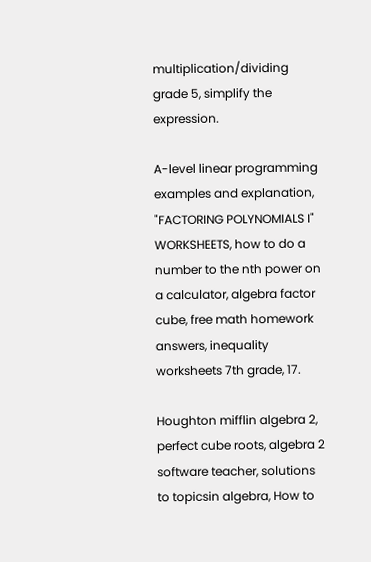multiplication/dividing grade 5, simplify the expression.

A-level linear programming examples and explanation, "FACTORING POLYNOMIALS I" WORKSHEETS, how to do a number to the nth power on a calculator, algebra factor cube, free math homework answers, inequality worksheets 7th grade, 17.

Houghton mifflin algebra 2, perfect cube roots, algebra 2 software teacher, solutions to topicsin algebra, How to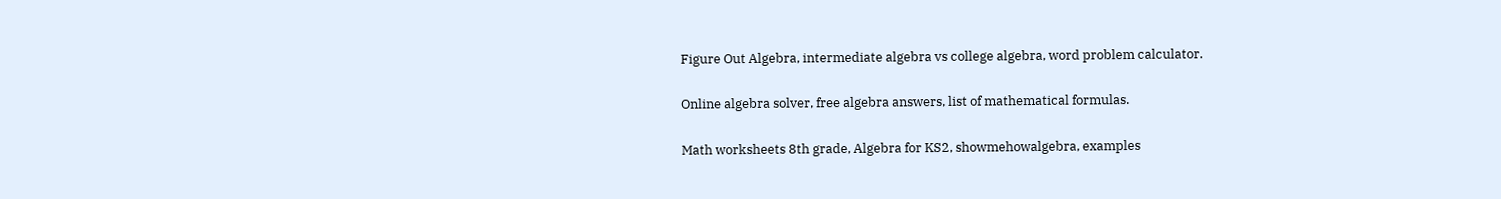Figure Out Algebra, intermediate algebra vs college algebra, word problem calculator.

Online algebra solver, free algebra answers, list of mathematical formulas.

Math worksheets 8th grade, Algebra for KS2, showmehowalgebra, examples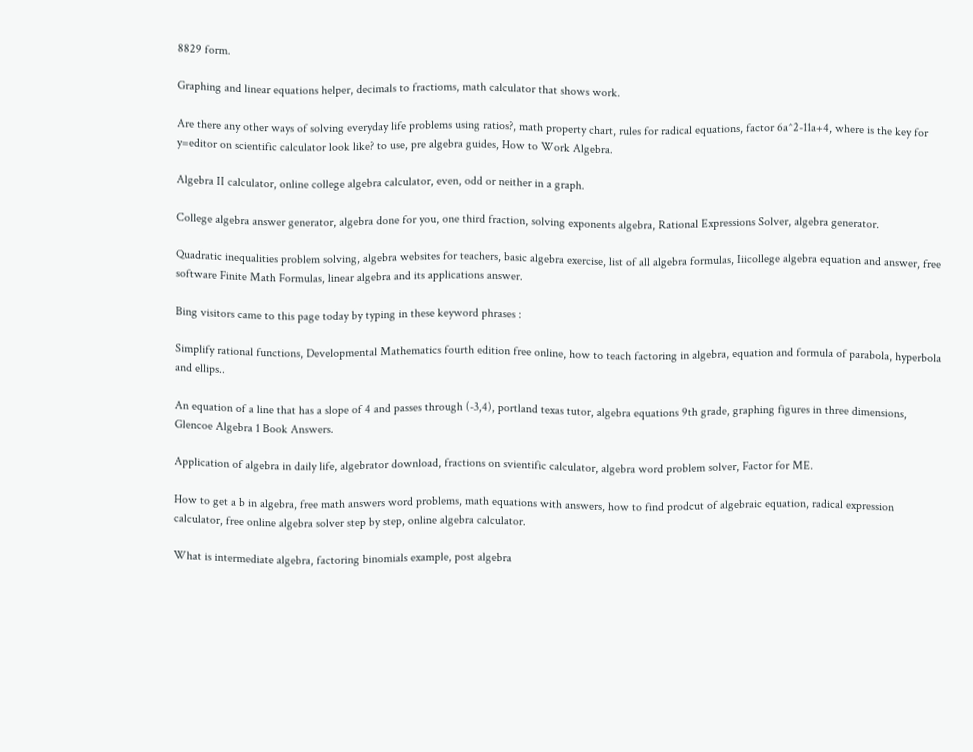8829 form.

Graphing and linear equations helper, decimals to fractioms, math calculator that shows work.

Are there any other ways of solving everyday life problems using ratios?, math property chart, rules for radical equations, factor 6a^2-11a+4, where is the key for y=editor on scientific calculator look like? to use, pre algebra guides, How to Work Algebra.

Algebra II calculator, online college algebra calculator, even, odd or neither in a graph.

College algebra answer generator, algebra done for you, one third fraction, solving exponents algebra, Rational Expressions Solver, algebra generator.

Quadratic inequalities problem solving, algebra websites for teachers, basic algebra exercise, list of all algebra formulas, Iiicollege algebra equation and answer, free software Finite Math Formulas, linear algebra and its applications answer.

Bing visitors came to this page today by typing in these keyword phrases :

Simplify rational functions, Developmental Mathematics fourth edition free online, how to teach factoring in algebra, equation and formula of parabola, hyperbola and ellips..

An equation of a line that has a slope of 4 and passes through (-3,4), portland texas tutor, algebra equations 9th grade, graphing figures in three dimensions, Glencoe Algebra 1 Book Answers.

Application of algebra in daily life, algebrator download, fractions on svientific calculator, algebra word problem solver, Factor for ME.

How to get a b in algebra, free math answers word problems, math equations with answers, how to find prodcut of algebraic equation, radical expression calculator, free online algebra solver step by step, online algebra calculator.

What is intermediate algebra, factoring binomials example, post algebra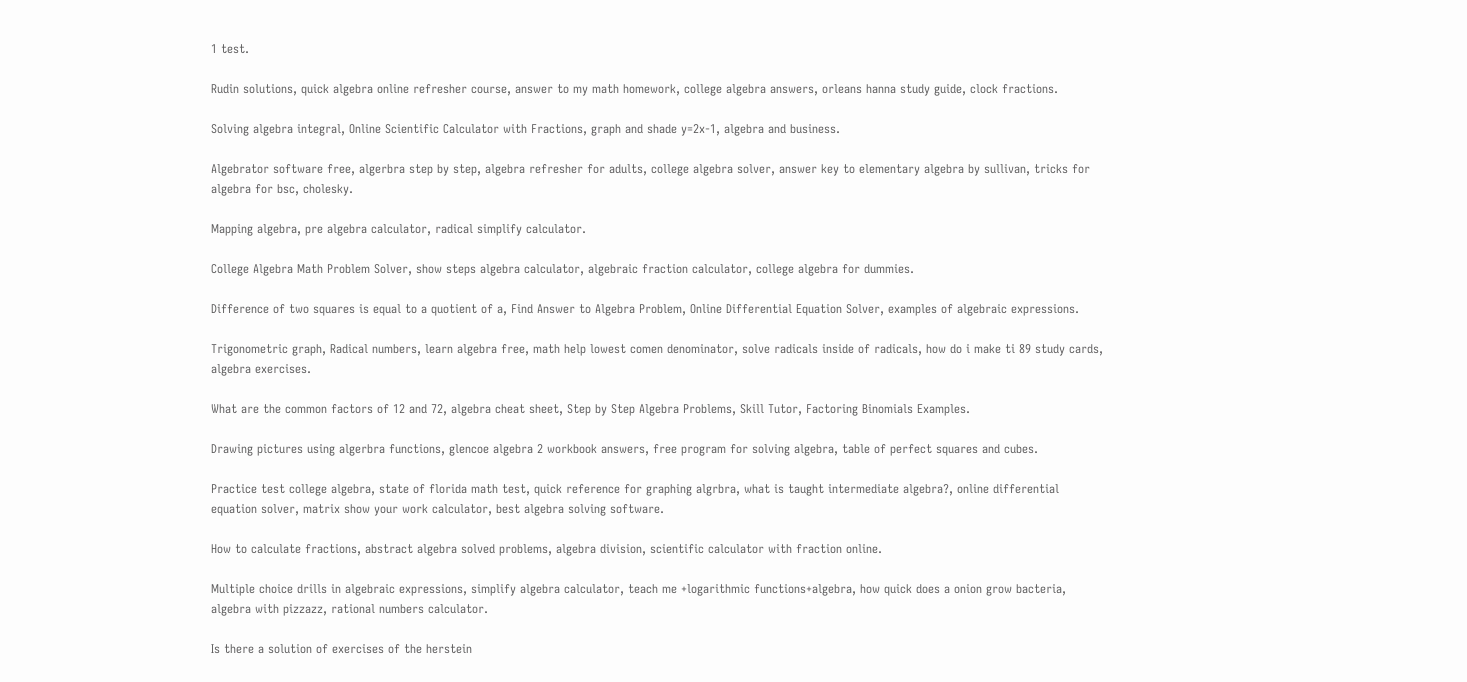1 test.

Rudin solutions, quick algebra online refresher course, answer to my math homework, college algebra answers, orleans hanna study guide, clock fractions.

Solving algebra integral, Online Scientific Calculator with Fractions, graph and shade y=2x-1, algebra and business.

Algebrator software free, algerbra step by step, algebra refresher for adults, college algebra solver, answer key to elementary algebra by sullivan, tricks for algebra for bsc, cholesky.

Mapping algebra, pre algebra calculator, radical simplify calculator.

College Algebra Math Problem Solver, show steps algebra calculator, algebraic fraction calculator, college algebra for dummies.

Difference of two squares is equal to a quotient of a, Find Answer to Algebra Problem, Online Differential Equation Solver, examples of algebraic expressions.

Trigonometric graph, Radical numbers, learn algebra free, math help lowest comen denominator, solve radicals inside of radicals, how do i make ti 89 study cards, algebra exercises.

What are the common factors of 12 and 72, algebra cheat sheet, Step by Step Algebra Problems, Skill Tutor, Factoring Binomials Examples.

Drawing pictures using algerbra functions, glencoe algebra 2 workbook answers, free program for solving algebra, table of perfect squares and cubes.

Practice test college algebra, state of florida math test, quick reference for graphing algrbra, what is taught intermediate algebra?, online differential equation solver, matrix show your work calculator, best algebra solving software.

How to calculate fractions, abstract algebra solved problems, algebra division, scientific calculator with fraction online.

Multiple choice drills in algebraic expressions, simplify algebra calculator, teach me +logarithmic functions+algebra, how quick does a onion grow bacteria, algebra with pizzazz, rational numbers calculator.

Is there a solution of exercises of the herstein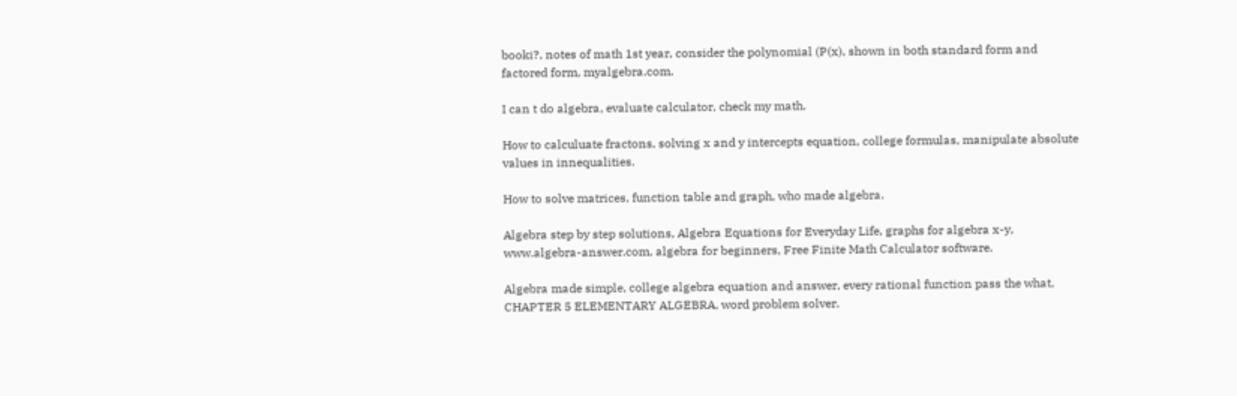booki?, notes of math 1st year, consider the polynomial (P(x), shown in both standard form and factored form, myalgebra.com.

I can t do algebra, evaluate calculator, check my math.

How to calculuate fractons, solving x and y intercepts equation, college formulas, manipulate absolute values in innequalities.

How to solve matrices, function table and graph, who made algebra.

Algebra step by step solutions, Algebra Equations for Everyday Life, graphs for algebra x-y, www.algebra-answer.com, algebra for beginners, Free Finite Math Calculator software.

Algebra made simple, college algebra equation and answer, every rational function pass the what, CHAPTER 5 ELEMENTARY ALGEBRA, word problem solver.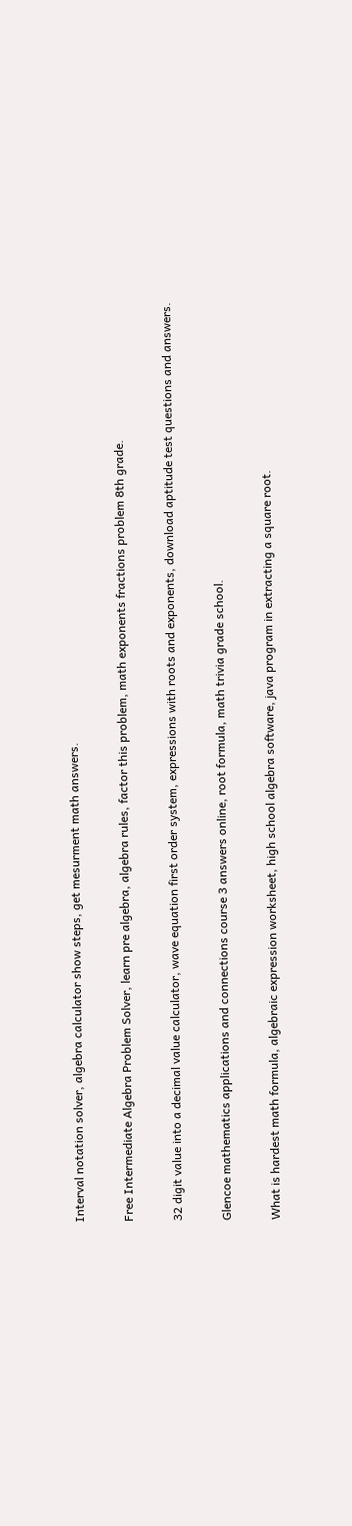Interval notation solver, algebra calculator show steps, get mesurment math answers.

Free Intermediate Algebra Problem Solver, learn pre algebra, algebra rules, factor this problem, math exponents fractions problem 8th grade.

32 digit value into a decimal value calculator, wave equation first order system, expressions with roots and exponents, download aptitude test questions and answers.

Glencoe mathematics applications and connections course 3 answers online, root formula, math trivia grade school.

What is hardest math formula, algebraic expression worksheet, high school algebra software, java program in extracting a square root.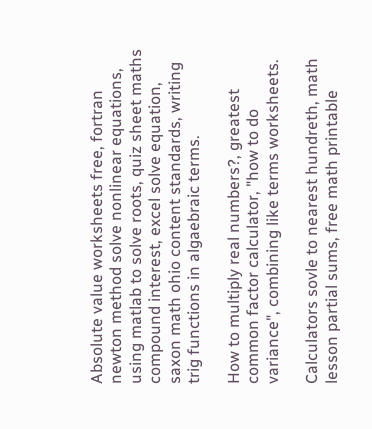Absolute value worksheets free, fortran newton method solve nonlinear equations, using matlab to solve roots, quiz sheet maths compound interest, excel solve equation, saxon math ohio content standards, writing trig functions in algaebraic terms.

How to multiply real numbers?, greatest common factor calculator, "how to do variance", combining like terms worksheets.

Calculators sovle to nearest hundreth, math lesson partial sums, free math printable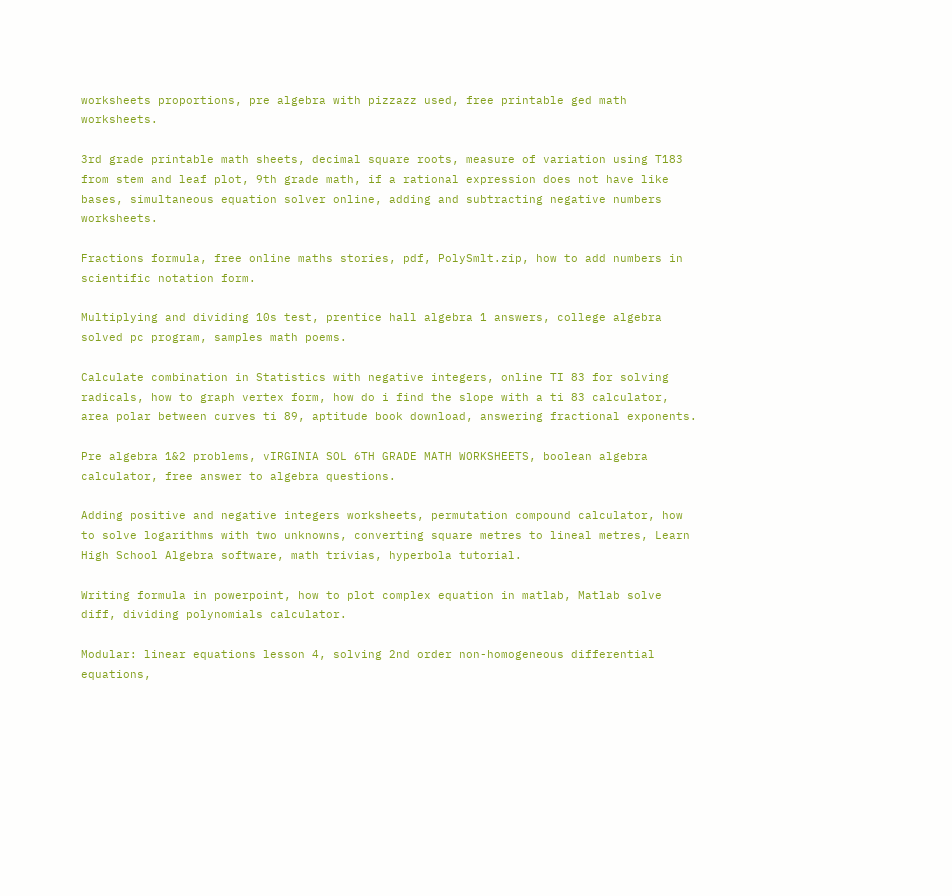worksheets proportions, pre algebra with pizzazz used, free printable ged math worksheets.

3rd grade printable math sheets, decimal square roots, measure of variation using T183 from stem and leaf plot, 9th grade math, if a rational expression does not have like bases, simultaneous equation solver online, adding and subtracting negative numbers worksheets.

Fractions formula, free online maths stories, pdf, PolySmlt.zip, how to add numbers in scientific notation form.

Multiplying and dividing 10s test, prentice hall algebra 1 answers, college algebra solved pc program, samples math poems.

Calculate combination in Statistics with negative integers, online TI 83 for solving radicals, how to graph vertex form, how do i find the slope with a ti 83 calculator, area polar between curves ti 89, aptitude book download, answering fractional exponents.

Pre algebra 1&2 problems, vIRGINIA SOL 6TH GRADE MATH WORKSHEETS, boolean algebra calculator, free answer to algebra questions.

Adding positive and negative integers worksheets, permutation compound calculator, how to solve logarithms with two unknowns, converting square metres to lineal metres, Learn High School Algebra software, math trivias, hyperbola tutorial.

Writing formula in powerpoint, how to plot complex equation in matlab, Matlab solve diff, dividing polynomials calculator.

Modular: linear equations lesson 4, solving 2nd order non-homogeneous differential equations,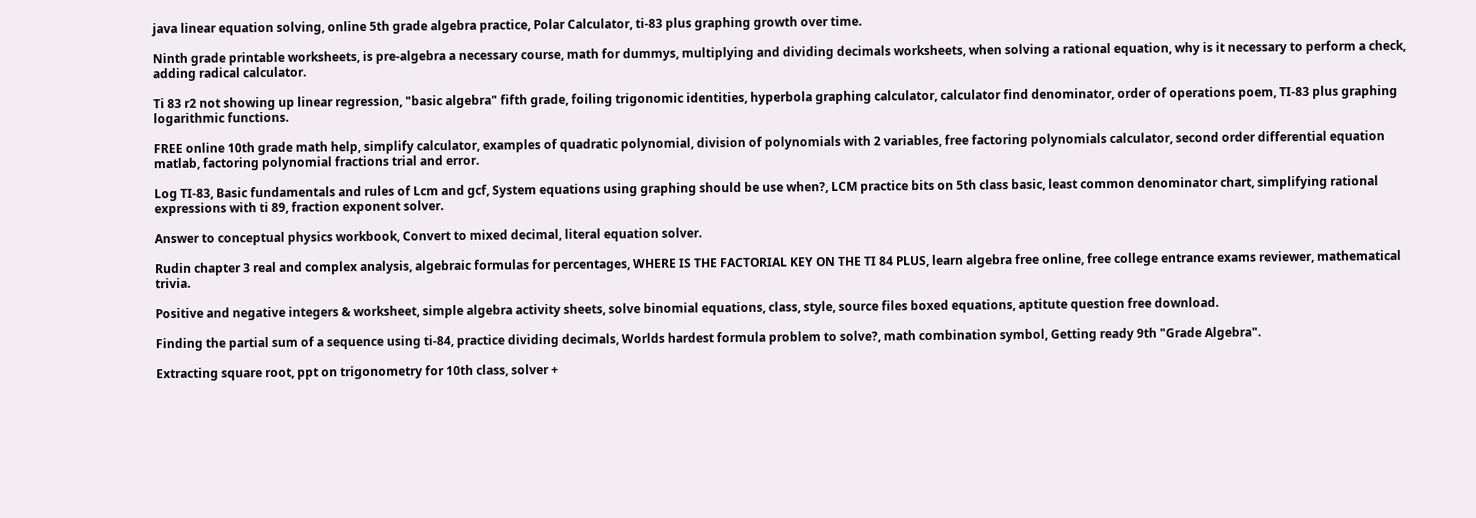java linear equation solving, online 5th grade algebra practice, Polar Calculator, ti-83 plus graphing growth over time.

Ninth grade printable worksheets, is pre-algebra a necessary course, math for dummys, multiplying and dividing decimals worksheets, when solving a rational equation, why is it necessary to perform a check, adding radical calculator.

Ti 83 r2 not showing up linear regression, "basic algebra" fifth grade, foiling trigonomic identities, hyperbola graphing calculator, calculator find denominator, order of operations poem, TI-83 plus graphing logarithmic functions.

FREE online 10th grade math help, simplify calculator, examples of quadratic polynomial, division of polynomials with 2 variables, free factoring polynomials calculator, second order differential equation matlab, factoring polynomial fractions trial and error.

Log TI-83, Basic fundamentals and rules of Lcm and gcf, System equations using graphing should be use when?, LCM practice bits on 5th class basic, least common denominator chart, simplifying rational expressions with ti 89, fraction exponent solver.

Answer to conceptual physics workbook, Convert to mixed decimal, literal equation solver.

Rudin chapter 3 real and complex analysis, algebraic formulas for percentages, WHERE IS THE FACTORIAL KEY ON THE TI 84 PLUS, learn algebra free online, free college entrance exams reviewer, mathematical trivia.

Positive and negative integers & worksheet, simple algebra activity sheets, solve binomial equations, class, style, source files boxed equations, aptitute question free download.

Finding the partial sum of a sequence using ti-84, practice dividing decimals, Worlds hardest formula problem to solve?, math combination symbol, Getting ready 9th "Grade Algebra".

Extracting square root, ppt on trigonometry for 10th class, solver +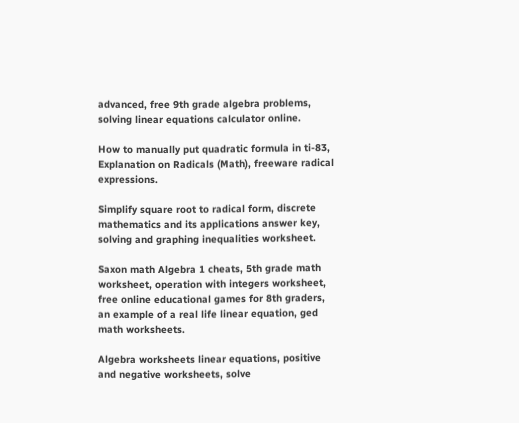advanced, free 9th grade algebra problems, solving linear equations calculator online.

How to manually put quadratic formula in ti-83, Explanation on Radicals (Math), freeware radical expressions.

Simplify square root to radical form, discrete mathematics and its applications answer key, solving and graphing inequalities worksheet.

Saxon math Algebra 1 cheats, 5th grade math worksheet, operation with integers worksheet, free online educational games for 8th graders, an example of a real life linear equation, ged math worksheets.

Algebra worksheets linear equations, positive and negative worksheets, solve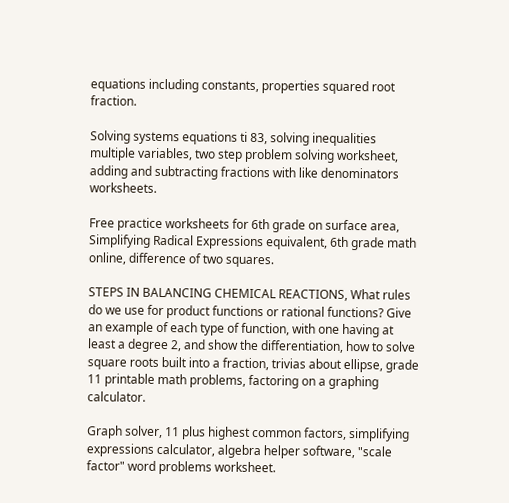equations including constants, properties squared root fraction.

Solving systems equations ti 83, solving inequalities multiple variables, two step problem solving worksheet, adding and subtracting fractions with like denominators worksheets.

Free practice worksheets for 6th grade on surface area, Simplifying Radical Expressions equivalent, 6th grade math online, difference of two squares.

STEPS IN BALANCING CHEMICAL REACTIONS, What rules do we use for product functions or rational functions? Give an example of each type of function, with one having at least a degree 2, and show the differentiation, how to solve square roots built into a fraction, trivias about ellipse, grade 11 printable math problems, factoring on a graphing calculator.

Graph solver, 11 plus highest common factors, simplifying expressions calculator, algebra helper software, "scale factor" word problems worksheet.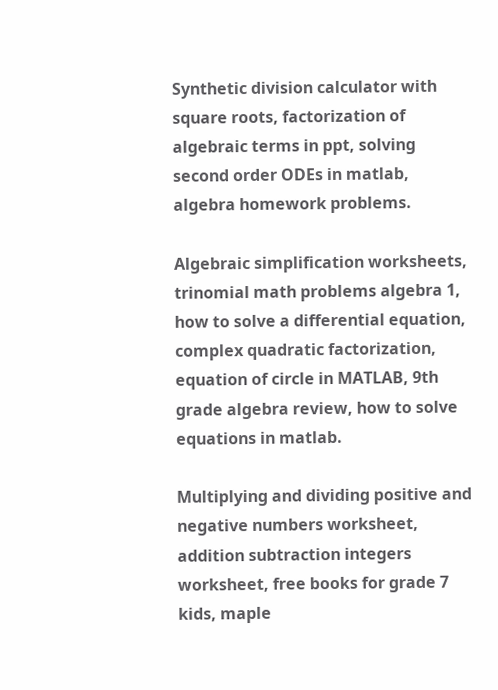Synthetic division calculator with square roots, factorization of algebraic terms in ppt, solving second order ODEs in matlab, algebra homework problems.

Algebraic simplification worksheets, trinomial math problems algebra 1, how to solve a differential equation, complex quadratic factorization, equation of circle in MATLAB, 9th grade algebra review, how to solve equations in matlab.

Multiplying and dividing positive and negative numbers worksheet, addition subtraction integers worksheet, free books for grade 7 kids, maple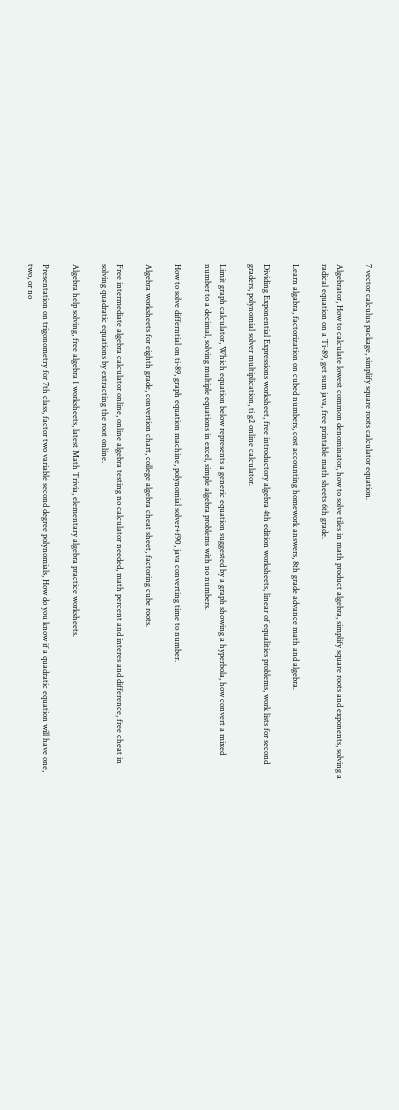7 vector calculus package, simplify square roots calculator equation.

Algebrator, How to calculate lowest common denominator, how to solve tiles in math product algebra, simplify square roots and exponents, solving a radical equation on a Ti-89, get sum java, free printable math sheets 6th grade.

Learn algabra, factorization on cubed numbers, cost accounting homework answers, 8th grade advance math and algebra.

Dividing Exponential Expressions worksheet, free introductory algebra 4th edition worksheets, linear of equalities problems, work lists for second graders, polynomial solver multiplication, ti g2 online calculator.

Limit graph calculator, Which equation below represents a generic equation suggested by a graph showing a hyperbola, how convert a mixed number to a decimal, solving multiple equations in excel, simple algebra problems with no numbers.

How to solve differntial on ti-89, graph equation machine, polynomial solver+f90, java converting time to number.

Algebra worksheets for eighth grade, convertion chart, college algebra cheat sheet, factoring cube roots.

Free intermediate algebra calculator online, online algebra testing no calculator needed, math percent and interes and difference, free cheat in solving quadratic equations by extracting the root online.

Algebra help solving, free algebra 1 worksheets, latest Math Trivia, elementary algebra practice worksheets.

Presentation on trigonometry for 7th class, factor two variable second degree polynomials, How do you know if a quadratic equation will have one, two, or no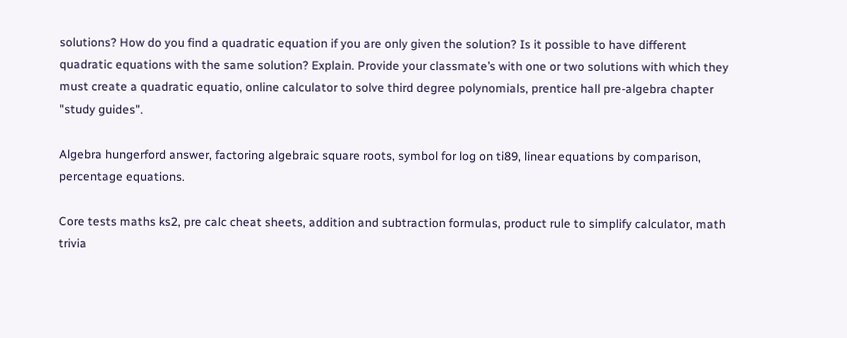solutions? How do you find a quadratic equation if you are only given the solution? Is it possible to have different quadratic equations with the same solution? Explain. Provide your classmate’s with one or two solutions with which they must create a quadratic equatio, online calculator to solve third degree polynomials, prentice hall pre-algebra chapter "study guides".

Algebra hungerford answer, factoring algebraic square roots, symbol for log on ti89, linear equations by comparison, percentage equations.

Core tests maths ks2, pre calc cheat sheets, addition and subtraction formulas, product rule to simplify calculator, math trivia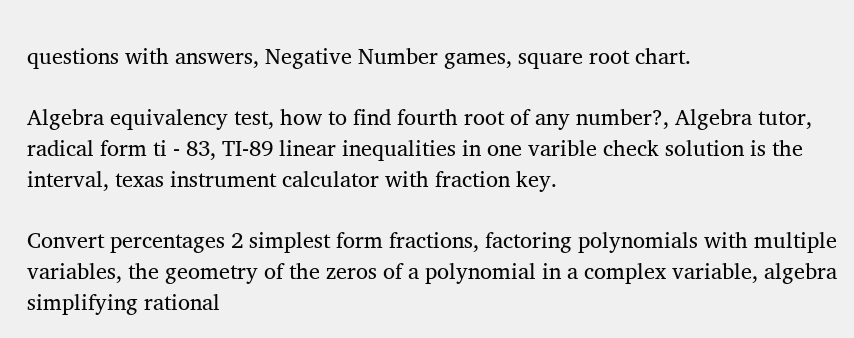questions with answers, Negative Number games, square root chart.

Algebra equivalency test, how to find fourth root of any number?, Algebra tutor, radical form ti - 83, TI-89 linear inequalities in one varible check solution is the interval, texas instrument calculator with fraction key.

Convert percentages 2 simplest form fractions, factoring polynomials with multiple variables, the geometry of the zeros of a polynomial in a complex variable, algebra simplifying rational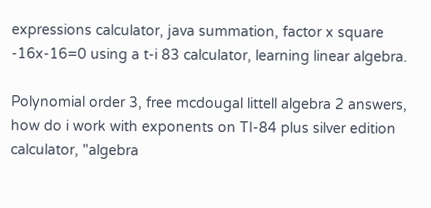expressions calculator, java summation, factor x square -16x-16=0 using a t-i 83 calculator, learning linear algebra.

Polynomial order 3, free mcdougal littell algebra 2 answers, how do i work with exponents on TI-84 plus silver edition calculator, "algebra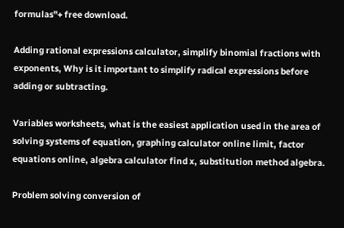formulas"+ free download.

Adding rational expressions calculator, simplify binomial fractions with exponents, Why is it important to simplify radical expressions before adding or subtracting.

Variables worksheets, what is the easiest application used in the area of solving systems of equation, graphing calculator online limit, factor equations online, algebra calculator find x, substitution method algebra.

Problem solving conversion of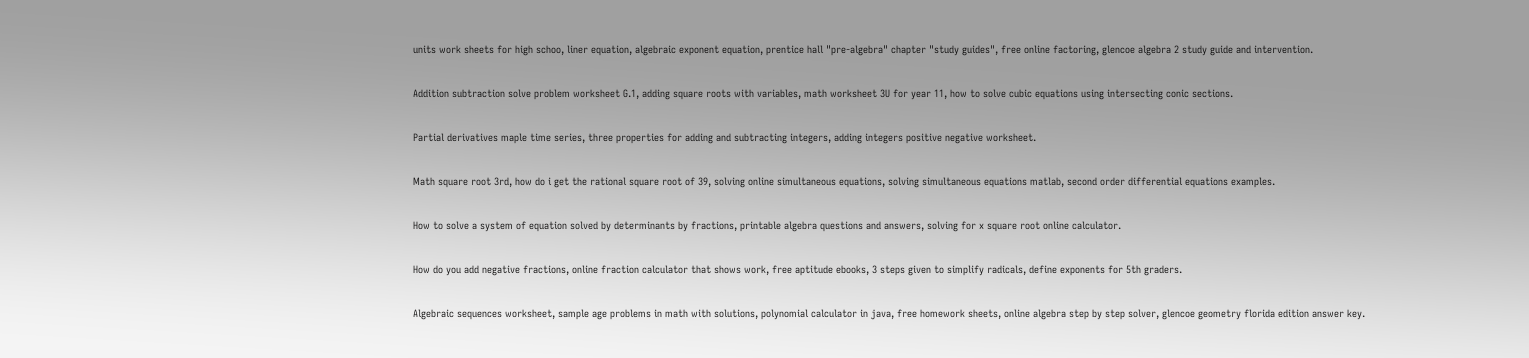units work sheets for high schoo, liner equation, algebraic exponent equation, prentice hall "pre-algebra" chapter "study guides", free online factoring, glencoe algebra 2 study guide and intervention.

Addition subtraction solve problem worksheet G.1, adding square roots with variables, math worksheet 3U for year 11, how to solve cubic equations using intersecting conic sections.

Partial derivatives maple time series, three properties for adding and subtracting integers, adding integers positive negative worksheet.

Math square root 3rd, how do i get the rational square root of 39, solving online simultaneous equations, solving simultaneous equations matlab, second order differential equations examples.

How to solve a system of equation solved by determinants by fractions, printable algebra questions and answers, solving for x square root online calculator.

How do you add negative fractions, online fraction calculator that shows work, free aptitude ebooks, 3 steps given to simplify radicals, define exponents for 5th graders.

Algebraic sequences worksheet, sample age problems in math with solutions, polynomial calculator in java, free homework sheets, online algebra step by step solver, glencoe geometry florida edition answer key.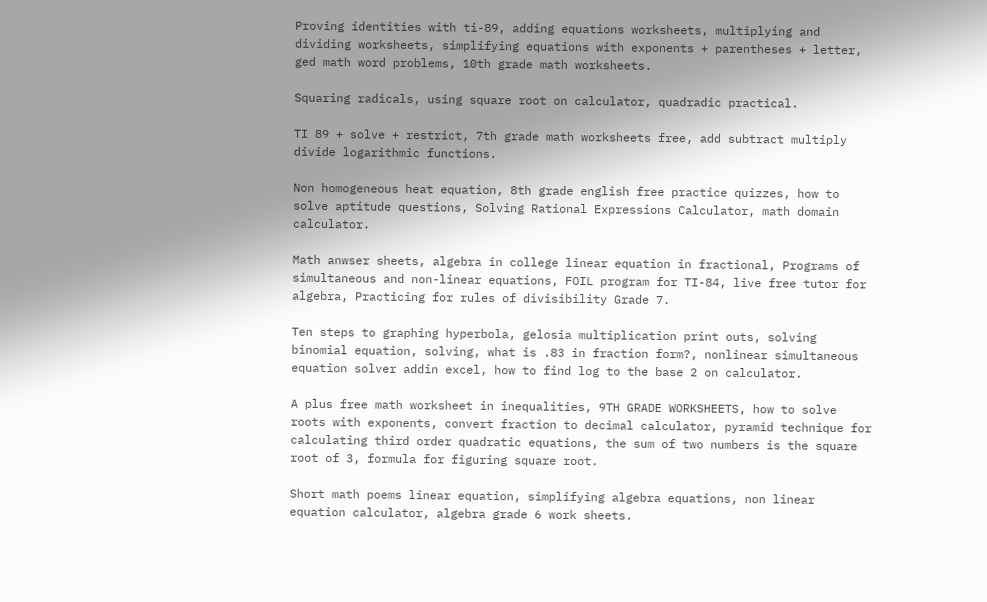Proving identities with ti-89, adding equations worksheets, multiplying and dividing worksheets, simplifying equations with exponents + parentheses + letter, ged math word problems, 10th grade math worksheets.

Squaring radicals, using square root on calculator, quadradic practical.

TI 89 + solve + restrict, 7th grade math worksheets free, add subtract multiply divide logarithmic functions.

Non homogeneous heat equation, 8th grade english free practice quizzes, how to solve aptitude questions, Solving Rational Expressions Calculator, math domain calculator.

Math anwser sheets, algebra in college linear equation in fractional, Programs of simultaneous and non-linear equations, FOIL program for TI-84, live free tutor for algebra, Practicing for rules of divisibility Grade 7.

Ten steps to graphing hyperbola, gelosia multiplication print outs, solving binomial equation, solving, what is .83 in fraction form?, nonlinear simultaneous equation solver addin excel, how to find log to the base 2 on calculator.

A plus free math worksheet in inequalities, 9TH GRADE WORKSHEETS, how to solve roots with exponents, convert fraction to decimal calculator, pyramid technique for calculating third order quadratic equations, the sum of two numbers is the square root of 3, formula for figuring square root.

Short math poems linear equation, simplifying algebra equations, non linear equation calculator, algebra grade 6 work sheets.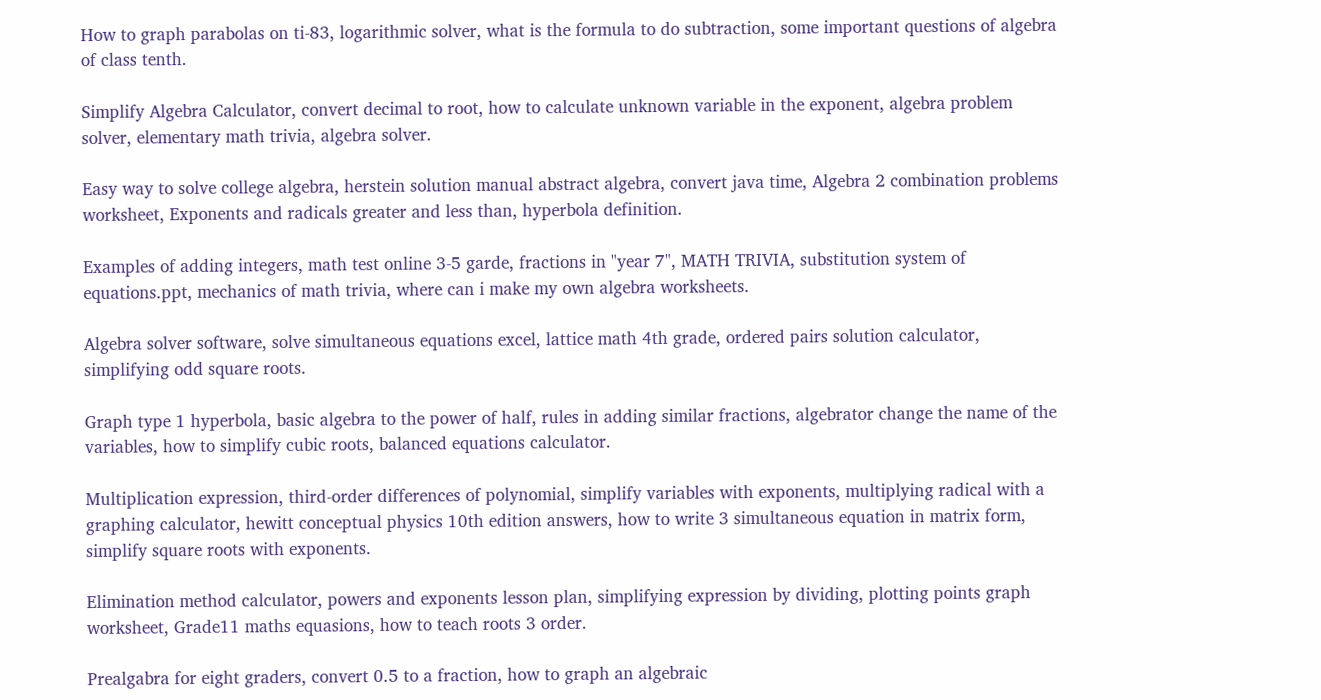How to graph parabolas on ti-83, logarithmic solver, what is the formula to do subtraction, some important questions of algebra of class tenth.

Simplify Algebra Calculator, convert decimal to root, how to calculate unknown variable in the exponent, algebra problem solver, elementary math trivia, algebra solver.

Easy way to solve college algebra, herstein solution manual abstract algebra, convert java time, Algebra 2 combination problems worksheet, Exponents and radicals greater and less than, hyperbola definition.

Examples of adding integers, math test online 3-5 garde, fractions in "year 7", MATH TRIVIA, substitution system of equations.ppt, mechanics of math trivia, where can i make my own algebra worksheets.

Algebra solver software, solve simultaneous equations excel, lattice math 4th grade, ordered pairs solution calculator, simplifying odd square roots.

Graph type 1 hyperbola, basic algebra to the power of half, rules in adding similar fractions, algebrator change the name of the variables, how to simplify cubic roots, balanced equations calculator.

Multiplication expression, third-order differences of polynomial, simplify variables with exponents, multiplying radical with a graphing calculator, hewitt conceptual physics 10th edition answers, how to write 3 simultaneous equation in matrix form, simplify square roots with exponents.

Elimination method calculator, powers and exponents lesson plan, simplifying expression by dividing, plotting points graph worksheet, Grade11 maths equasions, how to teach roots 3 order.

Prealgabra for eight graders, convert 0.5 to a fraction, how to graph an algebraic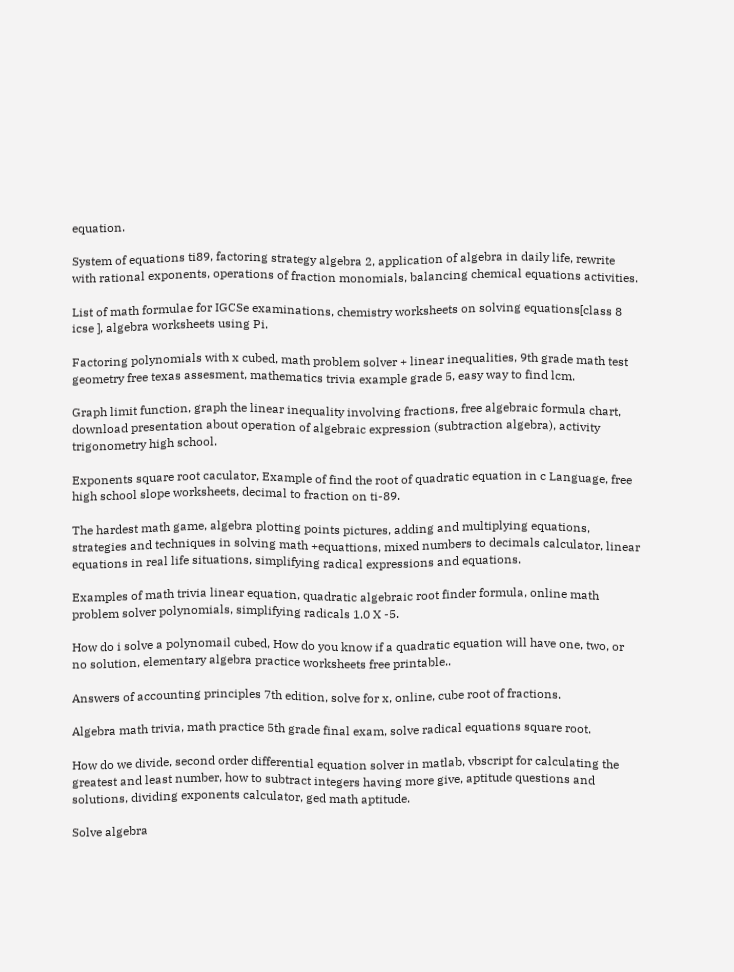equation.

System of equations ti89, factoring strategy algebra 2, application of algebra in daily life, rewrite with rational exponents, operations of fraction monomials, balancing chemical equations activities.

List of math formulae for IGCSe examinations, chemistry worksheets on solving equations[class 8 icse ], algebra worksheets using Pi.

Factoring polynomials with x cubed, math problem solver + linear inequalities, 9th grade math test geometry free texas assesment, mathematics trivia example grade 5, easy way to find lcm.

Graph limit function, graph the linear inequality involving fractions, free algebraic formula chart, download presentation about operation of algebraic expression (subtraction algebra), activity trigonometry high school.

Exponents square root caculator, Example of find the root of quadratic equation in c Language, free high school slope worksheets, decimal to fraction on ti-89.

The hardest math game, algebra plotting points pictures, adding and multiplying equations, strategies and techniques in solving math +equattions, mixed numbers to decimals calculator, linear equations in real life situations, simplifying radical expressions and equations.

Examples of math trivia linear equation, quadratic algebraic root finder formula, online math problem solver polynomials, simplifying radicals 1.0 X -5.

How do i solve a polynomail cubed, How do you know if a quadratic equation will have one, two, or no solution, elementary algebra practice worksheets free printable..

Answers of accounting principles 7th edition, solve for x, online, cube root of fractions.

Algebra math trivia, math practice 5th grade final exam, solve radical equations square root.

How do we divide, second order differential equation solver in matlab, vbscript for calculating the greatest and least number, how to subtract integers having more give, aptitude questions and solutions, dividing exponents calculator, ged math aptitude.

Solve algebra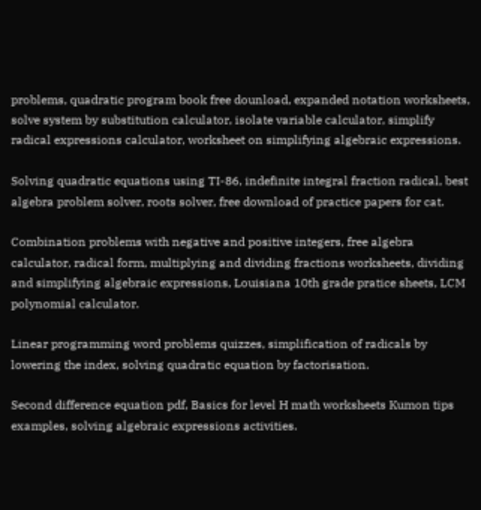problems, quadratic program book free dounload, expanded notation worksheets, solve system by substitution calculator, isolate variable calculator, simplify radical expressions calculator, worksheet on simplifying algebraic expressions.

Solving quadratic equations using TI-86, indefinite integral fraction radical, best algebra problem solver, roots solver, free download of practice papers for cat.

Combination problems with negative and positive integers, free algebra calculator, radical form, multiplying and dividing fractions worksheets, dividing and simplifying algebraic expressions, Louisiana 10th grade pratice sheets, LCM polynomial calculator.

Linear programming word problems quizzes, simplification of radicals by lowering the index, solving quadratic equation by factorisation.

Second difference equation pdf, Basics for level H math worksheets Kumon tips examples, solving algebraic expressions activities.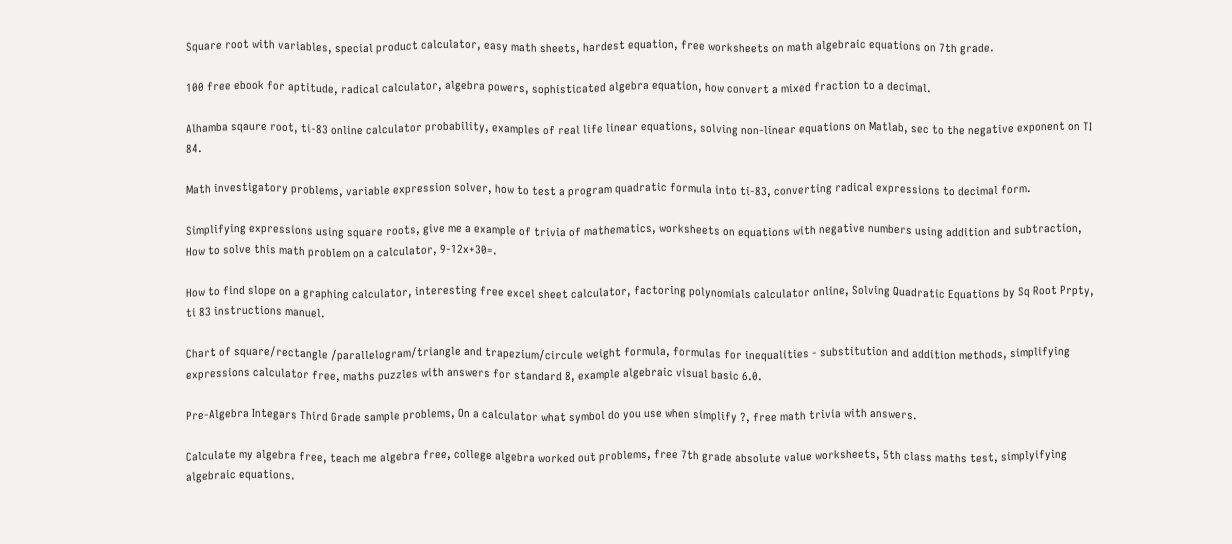Square root with variables, special product calculator, easy math sheets, hardest equation, free worksheets on math algebraic equations on 7th grade.

100 free ebook for aptitude, radical calculator, algebra powers, sophisticated algebra equation, how convert a mixed fraction to a decimal.

Alhamba sqaure root, ti-83 online calculator probability, examples of real life linear equations, solving non-linear equations on Matlab, sec to the negative exponent on TI 84.

Math investigatory problems, variable expression solver, how to test a program quadratic formula into ti-83, converting radical expressions to decimal form.

Simplifying expressions using square roots, give me a example of trivia of mathematics, worksheets on equations with negative numbers using addition and subtraction, How to solve this math problem on a calculator, 9-12x+30=.

How to find slope on a graphing calculator, interesting free excel sheet calculator, factoring polynomials calculator online, Solving Quadratic Equations by Sq Root Prpty, ti 83 instructions manuel.

Chart of square/rectangle /parallelogram/triangle and trapezium/circule weight formula, formulas for inequalities - substitution and addition methods, simplifying expressions calculator free, maths puzzles with answers for standard 8, example algebraic visual basic 6.0.

Pre-Algebra Integars Third Grade sample problems, On a calculator what symbol do you use when simplify ?, free math trivia with answers.

Calculate my algebra free, teach me algebra free, college algebra worked out problems, free 7th grade absolute value worksheets, 5th class maths test, simplyifying algebraic equations.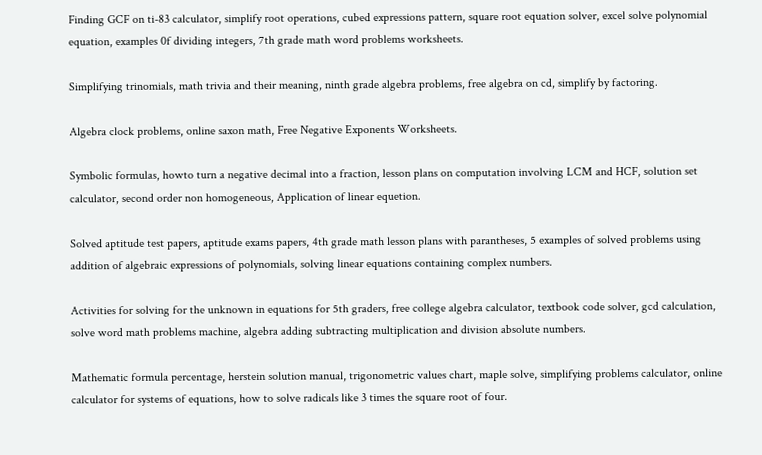Finding GCF on ti-83 calculator, simplify root operations, cubed expressions pattern, square root equation solver, excel solve polynomial equation, examples 0f dividing integers, 7th grade math word problems worksheets.

Simplifying trinomials, math trivia and their meaning, ninth grade algebra problems, free algebra on cd, simplify by factoring.

Algebra clock problems, online saxon math, Free Negative Exponents Worksheets.

Symbolic formulas, howto turn a negative decimal into a fraction, lesson plans on computation involving LCM and HCF, solution set calculator, second order non homogeneous, Application of linear equetion.

Solved aptitude test papers, aptitude exams papers, 4th grade math lesson plans with parantheses, 5 examples of solved problems using addition of algebraic expressions of polynomials, solving linear equations containing complex numbers.

Activities for solving for the unknown in equations for 5th graders, free college algebra calculator, textbook code solver, gcd calculation, solve word math problems machine, algebra adding subtracting multiplication and division absolute numbers.

Mathematic formula percentage, herstein solution manual, trigonometric values chart, maple solve, simplifying problems calculator, online calculator for systems of equations, how to solve radicals like 3 times the square root of four.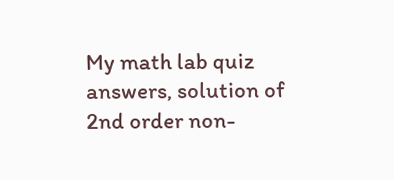My math lab quiz answers, solution of 2nd order non-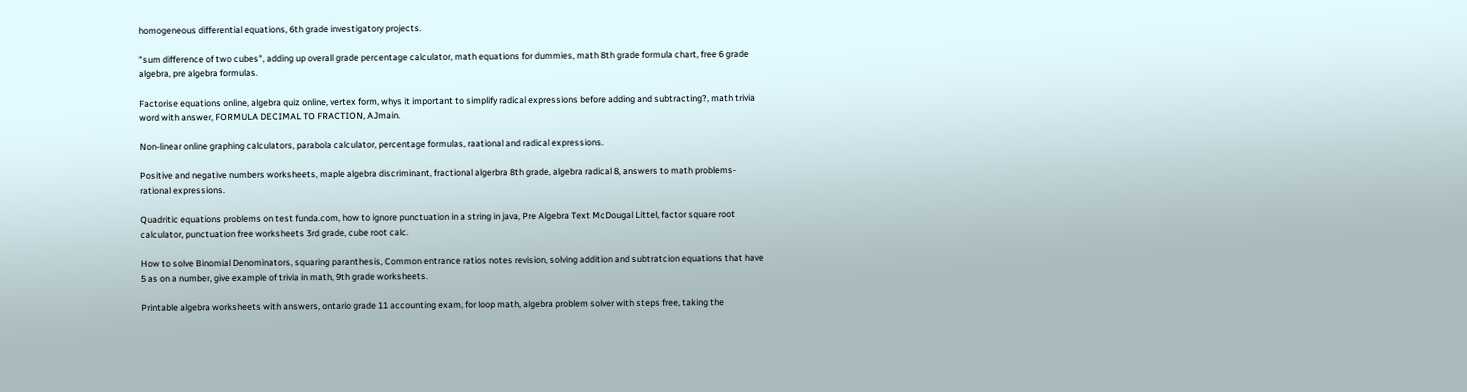homogeneous differential equations, 6th grade investigatory projects.

"sum difference of two cubes", adding up overall grade percentage calculator, math equations for dummies, math 8th grade formula chart, free 6 grade algebra, pre algebra formulas.

Factorise equations online, algebra quiz online, vertex form, whys it important to simplify radical expressions before adding and subtracting?, math trivia word with answer, FORMULA DECIMAL TO FRACTION, AJmain.

Non-linear online graphing calculators, parabola calculator, percentage formulas, raational and radical expressions.

Positive and negative numbers worksheets, maple algebra discriminant, fractional algerbra 8th grade, algebra radical 8, answers to math problems- rational expressions.

Quadritic equations problems on test funda.com, how to ignore punctuation in a string in java, Pre Algebra Text McDougal Littel, factor square root calculator, punctuation free worksheets 3rd grade, cube root calc.

How to solve Binomial Denominators, squaring paranthesis, Common entrance ratios notes revision, solving addition and subtratcion equations that have 5 as on a number, give example of trivia in math, 9th grade worksheets.

Printable algebra worksheets with answers, ontario grade 11 accounting exam, for loop math, algebra problem solver with steps free, taking the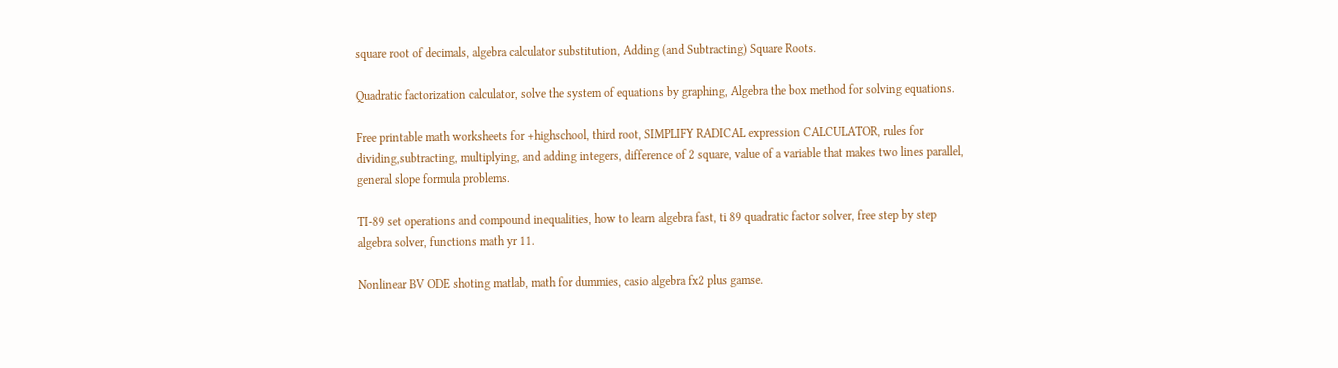square root of decimals, algebra calculator substitution, Adding (and Subtracting) Square Roots.

Quadratic factorization calculator, solve the system of equations by graphing, Algebra the box method for solving equations.

Free printable math worksheets for +highschool, third root, SIMPLIFY RADICAL expression CALCULATOR, rules for dividing,subtracting, multiplying, and adding integers, difference of 2 square, value of a variable that makes two lines parallel, general slope formula problems.

TI-89 set operations and compound inequalities, how to learn algebra fast, ti 89 quadratic factor solver, free step by step algebra solver, functions math yr 11.

Nonlinear BV ODE shoting matlab, math for dummies, casio algebra fx2 plus gamse.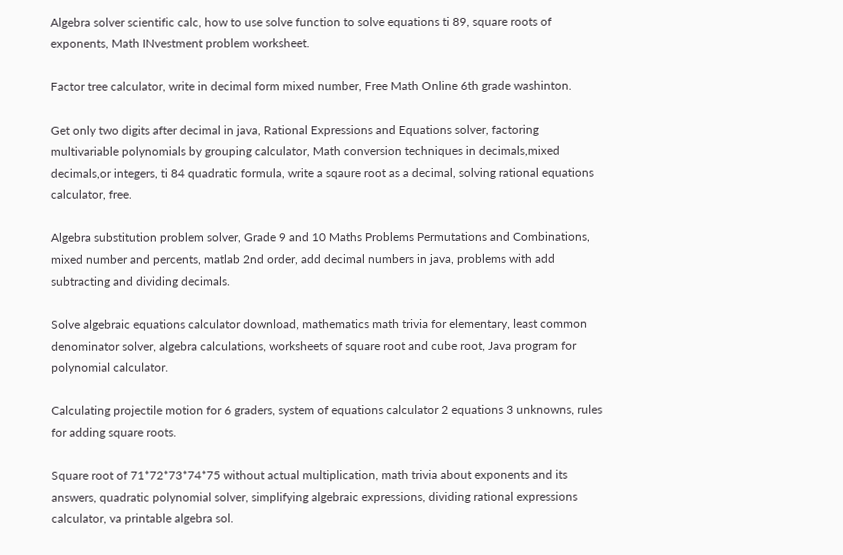Algebra solver scientific calc, how to use solve function to solve equations ti 89, square roots of exponents, Math INvestment problem worksheet.

Factor tree calculator, write in decimal form mixed number, Free Math Online 6th grade washinton.

Get only two digits after decimal in java, Rational Expressions and Equations solver, factoring multivariable polynomials by grouping calculator, Math conversion techniques in decimals,mixed decimals,or integers, ti 84 quadratic formula, write a sqaure root as a decimal, solving rational equations calculator, free.

Algebra substitution problem solver, Grade 9 and 10 Maths Problems Permutations and Combinations, mixed number and percents, matlab 2nd order, add decimal numbers in java, problems with add subtracting and dividing decimals.

Solve algebraic equations calculator download, mathematics math trivia for elementary, least common denominator solver, algebra calculations, worksheets of square root and cube root, Java program for polynomial calculator.

Calculating projectile motion for 6 graders, system of equations calculator 2 equations 3 unknowns, rules for adding square roots.

Square root of 71*72*73*74*75 without actual multiplication, math trivia about exponents and its answers, quadratic polynomial solver, simplifying algebraic expressions, dividing rational expressions calculator, va printable algebra sol.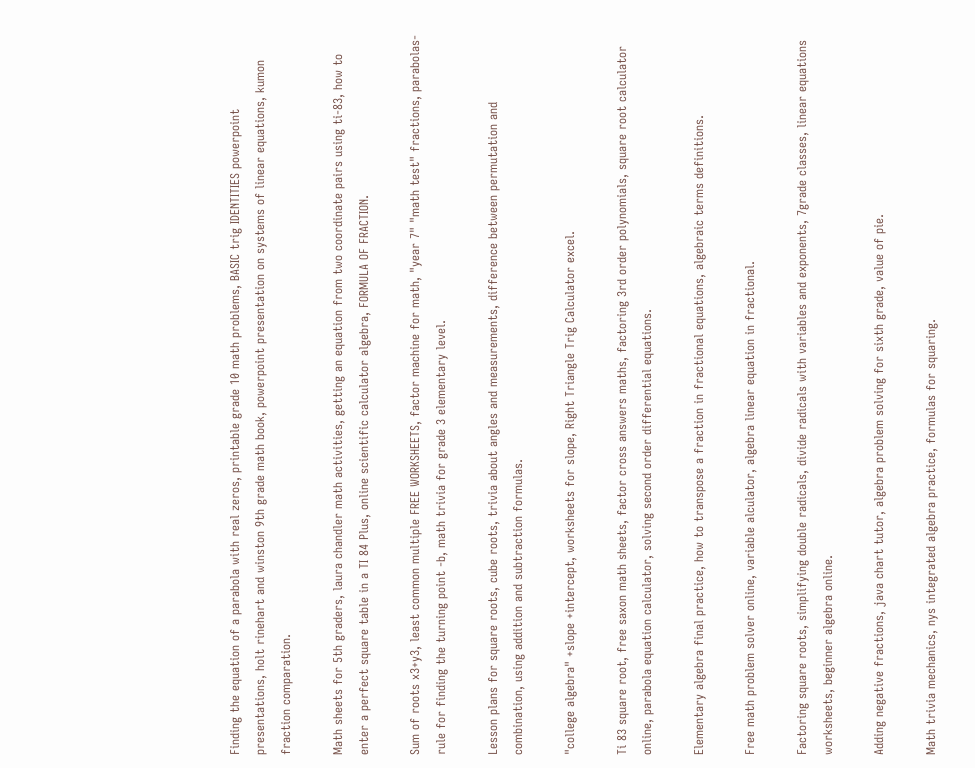Finding the equation of a parabola with real zeros, printable grade 10 math problems, BASIC trig IDENTITIES powerpoint presentations, holt rinehart and winston 9th grade math book, powerpoint presentation on systems of linear equations, kumon fraction comparation.

Math sheets for 5th graders, laura chandler math activities, getting an equation from two coordinate pairs using ti-83, how to enter a perfect square table in a TI 84 Plus, online scientific calculator algebra, FORMULA OF FRACTION.

Sum of roots x3+y3, least common multiple FREE WORKSHEETS, factor machine for math, "year 7" "math test" fractions, parabolas- rule for finding the turning point -b, math trivia for grade 3 elementary level.

Lesson plans for square roots, cube roots, trivia about angles and measurements, difference between permutation and combination, using addition and subtraction formulas.

"college algebra" +slope +intercept, worksheets for slope, Right Triangle Trig Calculator excel.

Ti 83 square root, free saxon math sheets, factor cross answers maths, factoring 3rd order polynomials, square root calculator online, parabola equation calculator, solving second order differential equations.

Elementary algebra final practice, how to transpose a fraction in fractional equations, algebraic terms definitions.

Free math problem solver online, variable alculator, algebra linear equation in fractional.

Factoring square roots, simplifying double radicals, divide radicals with variables and exponents, 7grade classes, linear equations worksheets, beginner algebra online.

Adding negative fractions, java chart tutor, algebra problem solving for sixth grade, value of pie.

Math trivia mechanics, nys integrated algebra practice, formulas for squaring.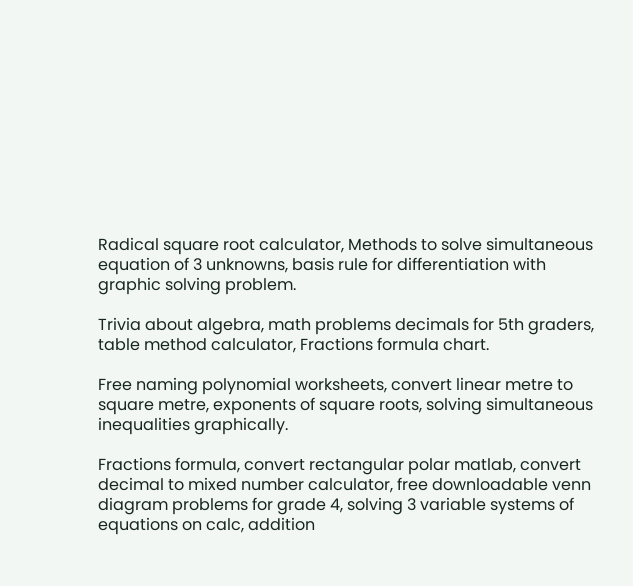Radical square root calculator, Methods to solve simultaneous equation of 3 unknowns, basis rule for differentiation with graphic solving problem.

Trivia about algebra, math problems decimals for 5th graders, table method calculator, Fractions formula chart.

Free naming polynomial worksheets, convert linear metre to square metre, exponents of square roots, solving simultaneous inequalities graphically.

Fractions formula, convert rectangular polar matlab, convert decimal to mixed number calculator, free downloadable venn diagram problems for grade 4, solving 3 variable systems of equations on calc, addition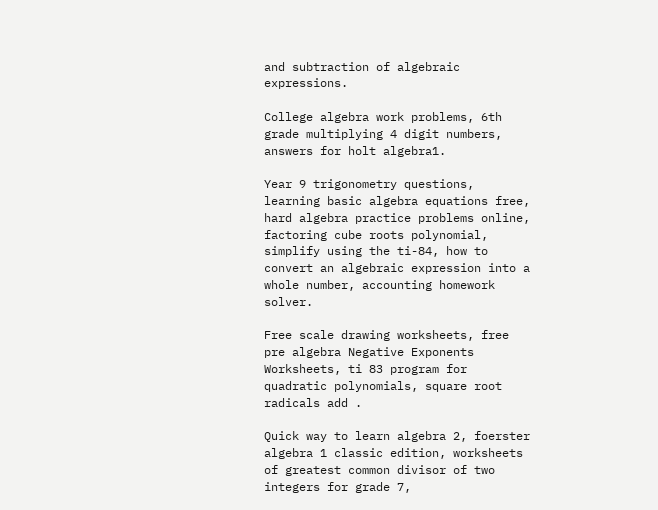and subtraction of algebraic expressions.

College algebra work problems, 6th grade multiplying 4 digit numbers, answers for holt algebra1.

Year 9 trigonometry questions, learning basic algebra equations free, hard algebra practice problems online, factoring cube roots polynomial, simplify using the ti-84, how to convert an algebraic expression into a whole number, accounting homework solver.

Free scale drawing worksheets, free pre algebra Negative Exponents Worksheets, ti 83 program for quadratic polynomials, square root radicals add .

Quick way to learn algebra 2, foerster algebra 1 classic edition, worksheets of greatest common divisor of two integers for grade 7,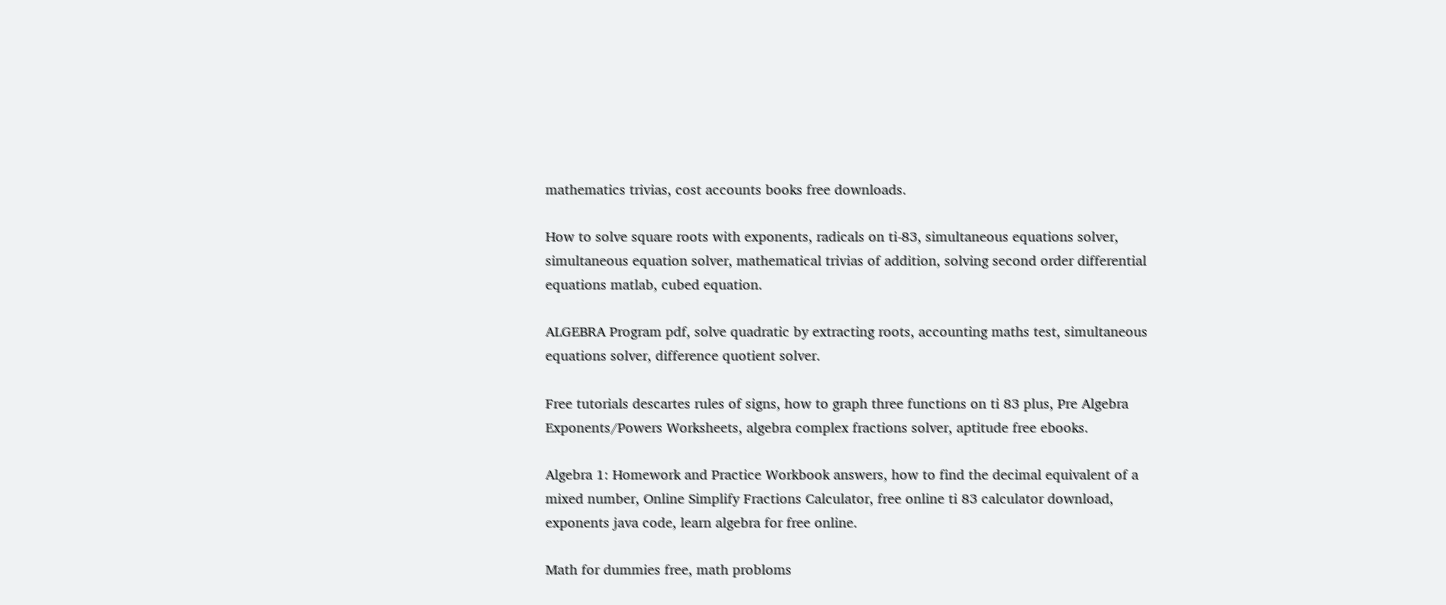mathematics trivias, cost accounts books free downloads.

How to solve square roots with exponents, radicals on ti-83, simultaneous equations solver, simultaneous equation solver, mathematical trivias of addition, solving second order differential equations matlab, cubed equation.

ALGEBRA Program pdf, solve quadratic by extracting roots, accounting maths test, simultaneous equations solver, difference quotient solver.

Free tutorials descartes rules of signs, how to graph three functions on ti 83 plus, Pre Algebra Exponents/Powers Worksheets, algebra complex fractions solver, aptitude free ebooks.

Algebra 1: Homework and Practice Workbook answers, how to find the decimal equivalent of a mixed number, Online Simplify Fractions Calculator, free online ti 83 calculator download, exponents java code, learn algebra for free online.

Math for dummies free, math probloms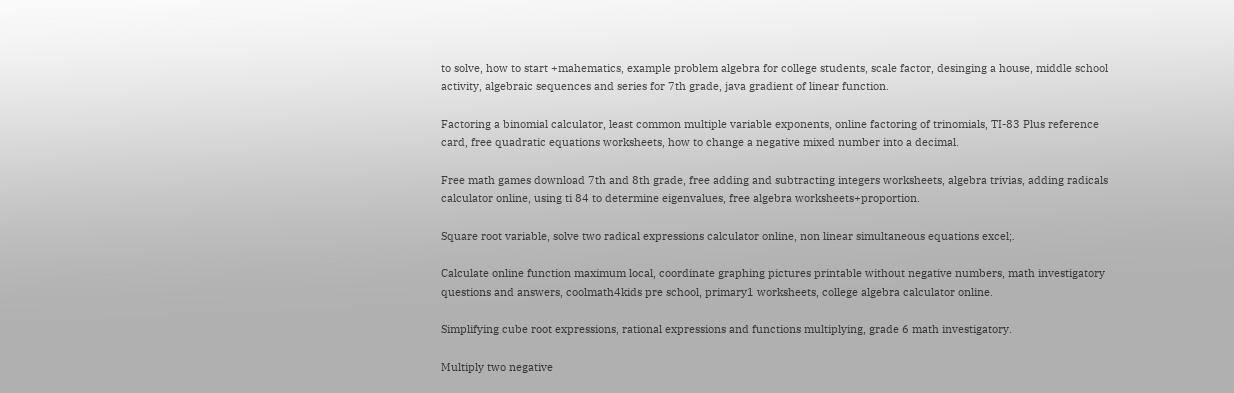to solve, how to start +mahematics, example problem algebra for college students, scale factor, desinging a house, middle school activity, algebraic sequences and series for 7th grade, java gradient of linear function.

Factoring a binomial calculator, least common multiple variable exponents, online factoring of trinomials, TI-83 Plus reference card, free quadratic equations worksheets, how to change a negative mixed number into a decimal.

Free math games download 7th and 8th grade, free adding and subtracting integers worksheets, algebra trivias, adding radicals calculator online, using ti 84 to determine eigenvalues, free algebra worksheets+proportion.

Square root variable, solve two radical expressions calculator online, non linear simultaneous equations excel;.

Calculate online function maximum local, coordinate graphing pictures printable without negative numbers, math investigatory questions and answers, coolmath4kids pre school, primary1 worksheets, college algebra calculator online.

Simplifying cube root expressions, rational expressions and functions multiplying, grade 6 math investigatory.

Multiply two negative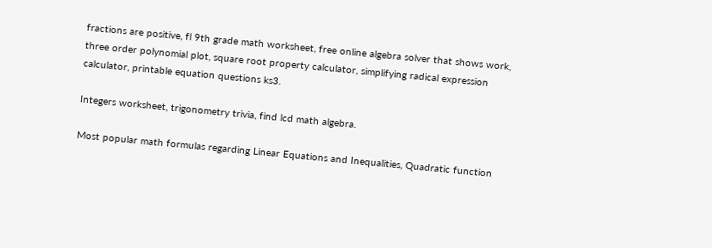fractions are positive, fl 9th grade math worksheet, free online algebra solver that shows work, three order polynomial plot, square root property calculator, simplifying radical expression calculator, printable equation questions ks3.

Integers worksheet, trigonometry trivia, find lcd math algebra.

Most popular math formulas regarding Linear Equations and Inequalities, Quadratic function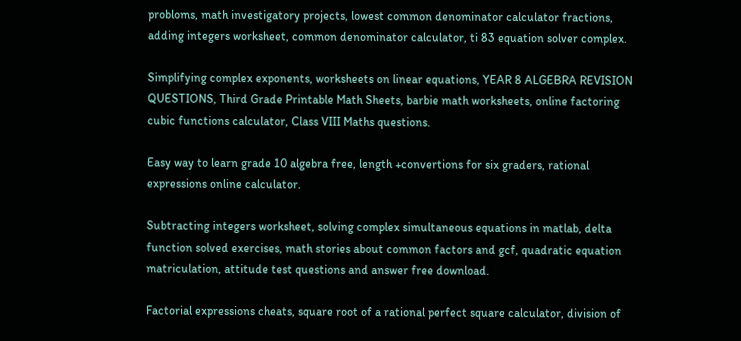probloms, math investigatory projects, lowest common denominator calculator fractions, adding integers worksheet, common denominator calculator, ti 83 equation solver complex.

Simplifying complex exponents, worksheets on linear equations, YEAR 8 ALGEBRA REVISION QUESTIONS, Third Grade Printable Math Sheets, barbie math worksheets, online factoring cubic functions calculator, Class VIII Maths questions.

Easy way to learn grade 10 algebra free, length +convertions for six graders, rational expressions online calculator.

Subtracting integers worksheet, solving complex simultaneous equations in matlab, delta function solved exercises, math stories about common factors and gcf, quadratic equation matriculation, attitude test questions and answer free download.

Factorial expressions cheats, square root of a rational perfect square calculator, division of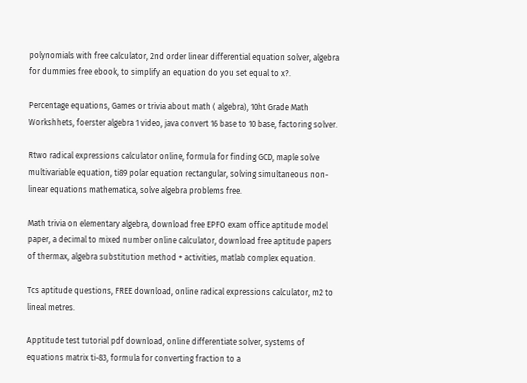polynomials with free calculator, 2nd order linear differential equation solver, algebra for dummies free ebook, to simplify an equation do you set equal to x?.

Percentage equations, Games or trivia about math ( algebra), 10ht Grade Math Workshhets, foerster algebra 1 video, java convert 16 base to 10 base, factoring solver.

Rtwo radical expressions calculator online, formula for finding GCD, maple solve multivariable equation, ti89 polar equation rectangular, solving simultaneous non-linear equations mathematica, solve algebra problems free.

Math trivia on elementary algebra, download free EPFO exam office aptitude model paper, a decimal to mixed number online calculator, download free aptitude papers of thermax, algebra substitution method + activities, matlab complex equation.

Tcs aptitude questions, FREE download, online radical expressions calculator, m2 to lineal metres.

Apptitude test tutorial pdf download, online differentiate solver, systems of equations matrix ti-83, formula for converting fraction to a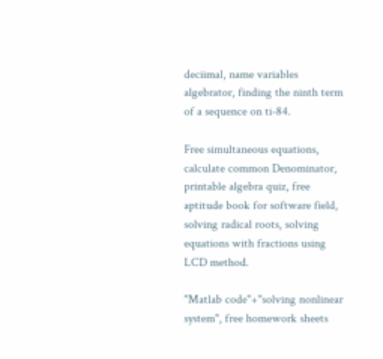deciimal, name variables algebrator, finding the ninth term of a sequence on ti-84.

Free simultaneous equations, calculate common Denominator, printable algebra quiz, free aptitude book for software field, solving radical roots, solving equations with fractions using LCD method.

"Matlab code"+"solving nonlinear system", free homework sheets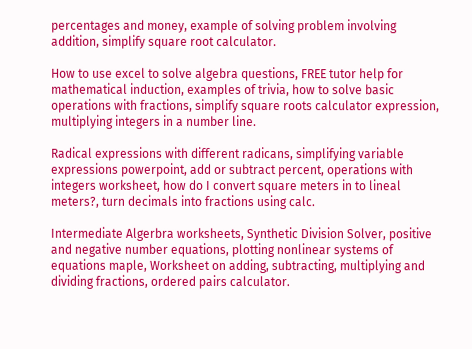percentages and money, example of solving problem involving addition, simplify square root calculator.

How to use excel to solve algebra questions, FREE tutor help for mathematical induction, examples of trivia, how to solve basic operations with fractions, simplify square roots calculator expression, multiplying integers in a number line.

Radical expressions with different radicans, simplifying variable expressions powerpoint, add or subtract percent, operations with integers worksheet, how do I convert square meters in to lineal meters?, turn decimals into fractions using calc.

Intermediate Algerbra worksheets, Synthetic Division Solver, positive and negative number equations, plotting nonlinear systems of equations maple, Worksheet on adding, subtracting, multiplying and dividing fractions, ordered pairs calculator.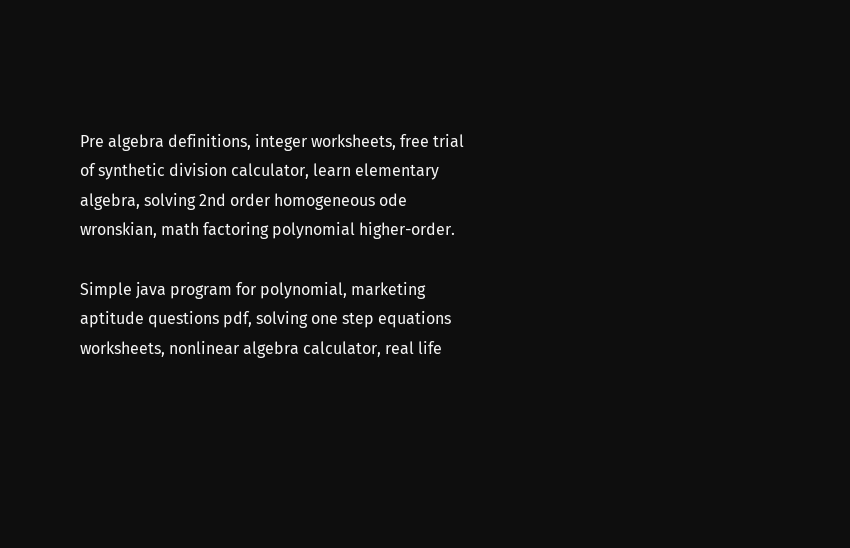Pre algebra definitions, integer worksheets, free trial of synthetic division calculator, learn elementary algebra, solving 2nd order homogeneous ode wronskian, math factoring polynomial higher-order.

Simple java program for polynomial, marketing aptitude questions pdf, solving one step equations worksheets, nonlinear algebra calculator, real life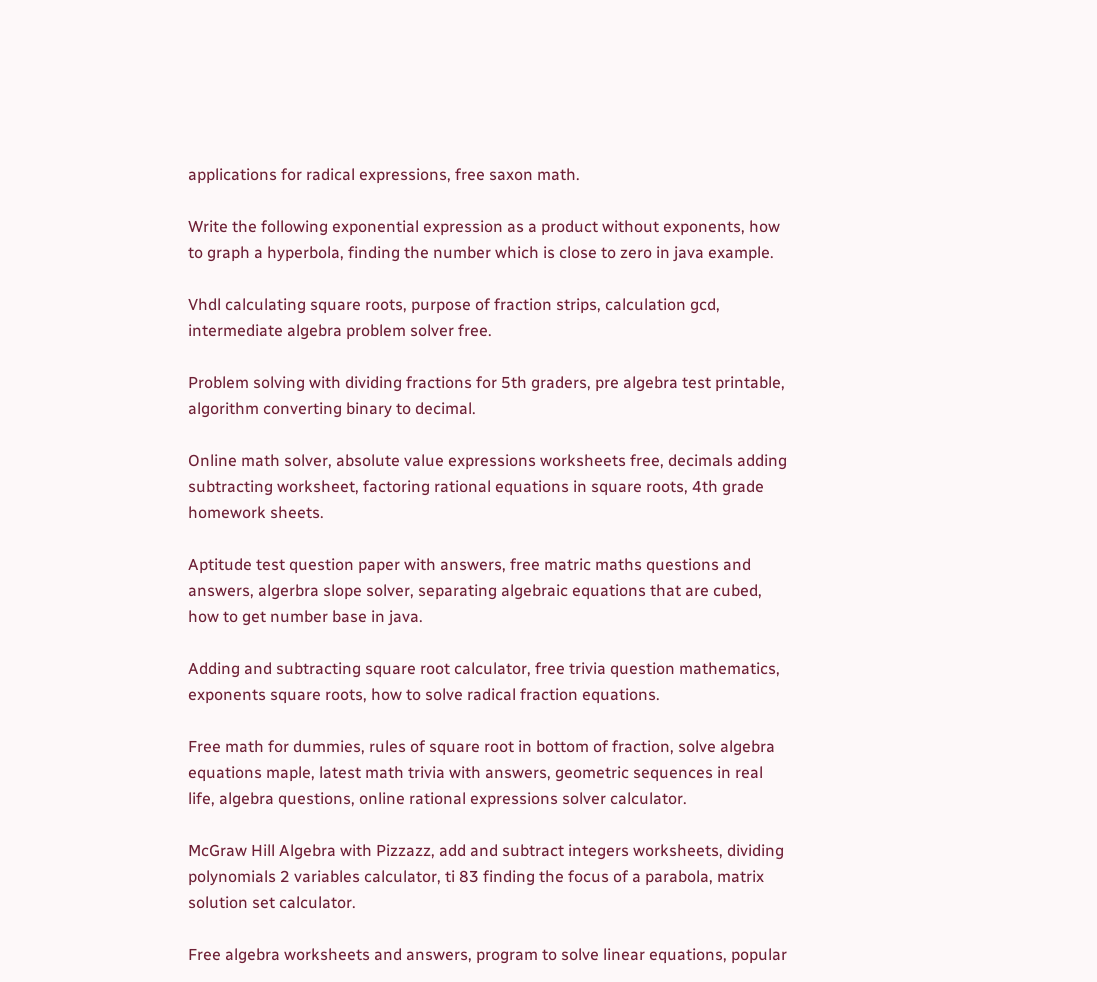applications for radical expressions, free saxon math.

Write the following exponential expression as a product without exponents, how to graph a hyperbola, finding the number which is close to zero in java example.

Vhdl calculating square roots, purpose of fraction strips, calculation gcd, intermediate algebra problem solver free.

Problem solving with dividing fractions for 5th graders, pre algebra test printable, algorithm converting binary to decimal.

Online math solver, absolute value expressions worksheets free, decimals adding subtracting worksheet, factoring rational equations in square roots, 4th grade homework sheets.

Aptitude test question paper with answers, free matric maths questions and answers, algerbra slope solver, separating algebraic equations that are cubed, how to get number base in java.

Adding and subtracting square root calculator, free trivia question mathematics, exponents square roots, how to solve radical fraction equations.

Free math for dummies, rules of square root in bottom of fraction, solve algebra equations maple, latest math trivia with answers, geometric sequences in real life, algebra questions, online rational expressions solver calculator.

McGraw Hill Algebra with Pizzazz, add and subtract integers worksheets, dividing polynomials 2 variables calculator, ti 83 finding the focus of a parabola, matrix solution set calculator.

Free algebra worksheets and answers, program to solve linear equations, popular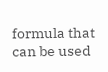formula that can be used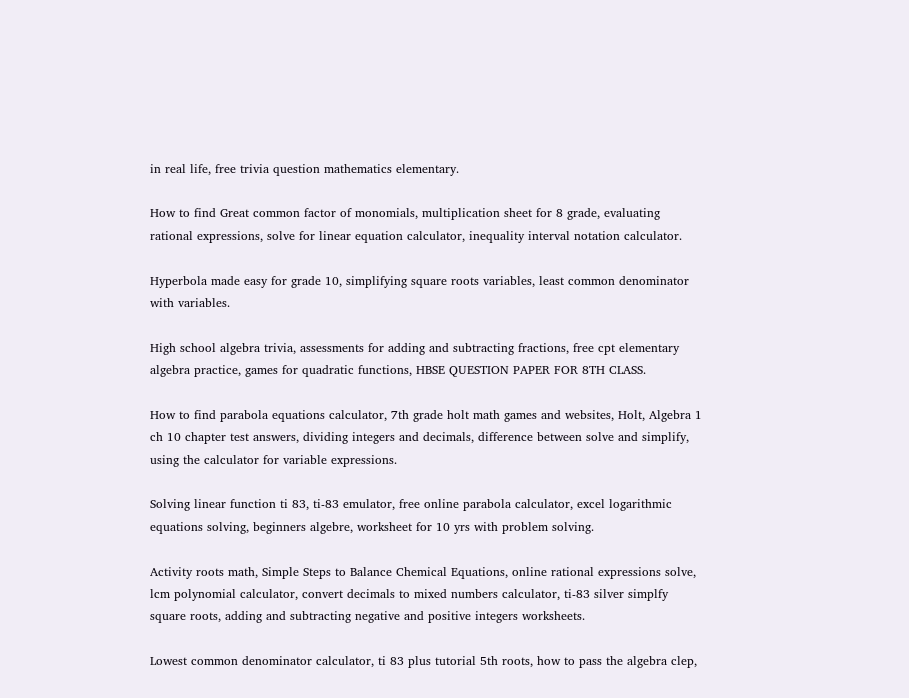in real life, free trivia question mathematics elementary.

How to find Great common factor of monomials, multiplication sheet for 8 grade, evaluating rational expressions, solve for linear equation calculator, inequality interval notation calculator.

Hyperbola made easy for grade 10, simplifying square roots variables, least common denominator with variables.

High school algebra trivia, assessments for adding and subtracting fractions, free cpt elementary algebra practice, games for quadratic functions, HBSE QUESTION PAPER FOR 8TH CLASS.

How to find parabola equations calculator, 7th grade holt math games and websites, Holt, Algebra 1 ch 10 chapter test answers, dividing integers and decimals, difference between solve and simplify, using the calculator for variable expressions.

Solving linear function ti 83, ti-83 emulator, free online parabola calculator, excel logarithmic equations solving, beginners algebre, worksheet for 10 yrs with problem solving.

Activity roots math, Simple Steps to Balance Chemical Equations, online rational expressions solve, lcm polynomial calculator, convert decimals to mixed numbers calculator, ti-83 silver simplfy square roots, adding and subtracting negative and positive integers worksheets.

Lowest common denominator calculator, ti 83 plus tutorial 5th roots, how to pass the algebra clep,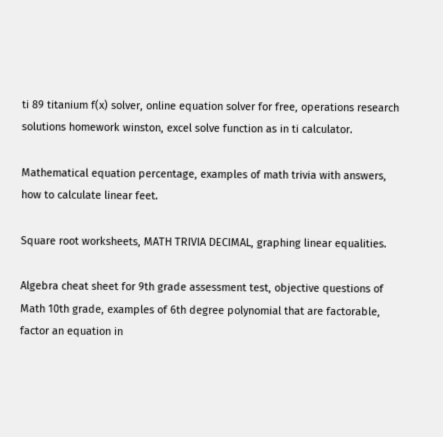ti 89 titanium f(x) solver, online equation solver for free, operations research solutions homework winston, excel solve function as in ti calculator.

Mathematical equation percentage, examples of math trivia with answers, how to calculate linear feet.

Square root worksheets, MATH TRIVIA DECIMAL, graphing linear equalities.

Algebra cheat sheet for 9th grade assessment test, objective questions of Math 10th grade, examples of 6th degree polynomial that are factorable, factor an equation in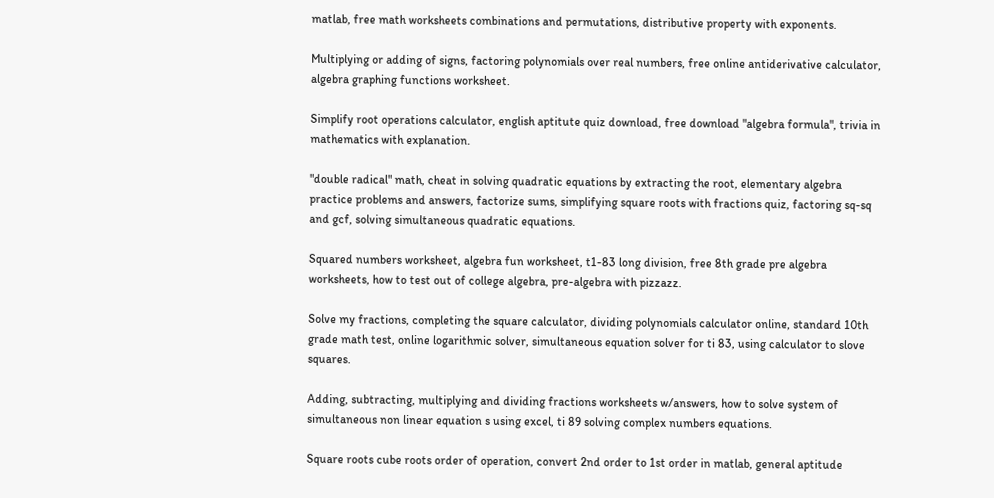matlab, free math worksheets combinations and permutations, distributive property with exponents.

Multiplying or adding of signs, factoring polynomials over real numbers, free online antiderivative calculator, algebra graphing functions worksheet.

Simplify root operations calculator, english aptitute quiz download, free download "algebra formula", trivia in mathematics with explanation.

"double radical" math, cheat in solving quadratic equations by extracting the root, elementary algebra practice problems and answers, factorize sums, simplifying square roots with fractions quiz, factoring sq-sq and gcf, solving simultaneous quadratic equations.

Squared numbers worksheet, algebra fun worksheet, t1-83 long division, free 8th grade pre algebra worksheets, how to test out of college algebra, pre-algebra with pizzazz.

Solve my fractions, completing the square calculator, dividing polynomials calculator online, standard 10th grade math test, online logarithmic solver, simultaneous equation solver for ti 83, using calculator to slove squares.

Adding, subtracting, multiplying and dividing fractions worksheets w/answers, how to solve system of simultaneous non linear equation s using excel, ti 89 solving complex numbers equations.

Square roots cube roots order of operation, convert 2nd order to 1st order in matlab, general aptitude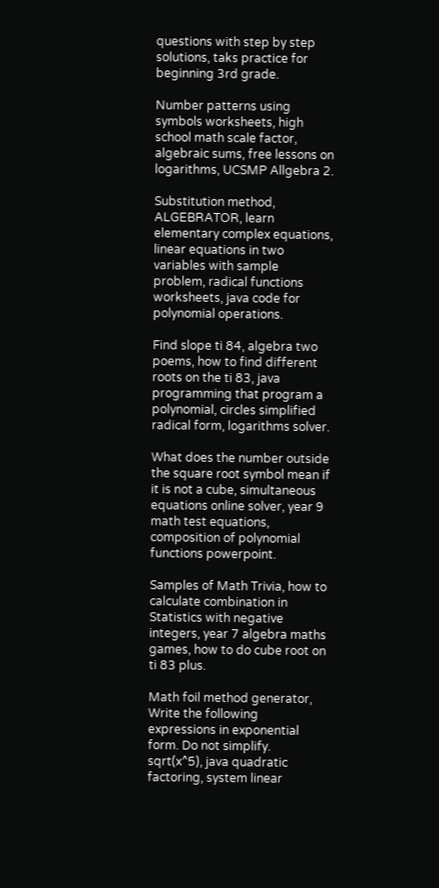questions with step by step solutions, taks practice for beginning 3rd grade.

Number patterns using symbols worksheets, high school math scale factor, algebraic sums, free lessons on logarithms, UCSMP Allgebra 2.

Substitution method, ALGEBRATOR, learn elementary complex equations, linear equations in two variables with sample problem, radical functions worksheets, java code for polynomial operations.

Find slope ti 84, algebra two poems, how to find different roots on the ti 83, java programming that program a polynomial, circles simplified radical form, logarithms solver.

What does the number outside the square root symbol mean if it is not a cube, simultaneous equations online solver, year 9 math test equations, composition of polynomial functions powerpoint.

Samples of Math Trivia, how to calculate combination in Statistics with negative integers, year 7 algebra maths games, how to do cube root on ti 83 plus.

Math foil method generator, Write the following expressions in exponential form. Do not simplify. sqrt(x^5), java quadratic factoring, system linear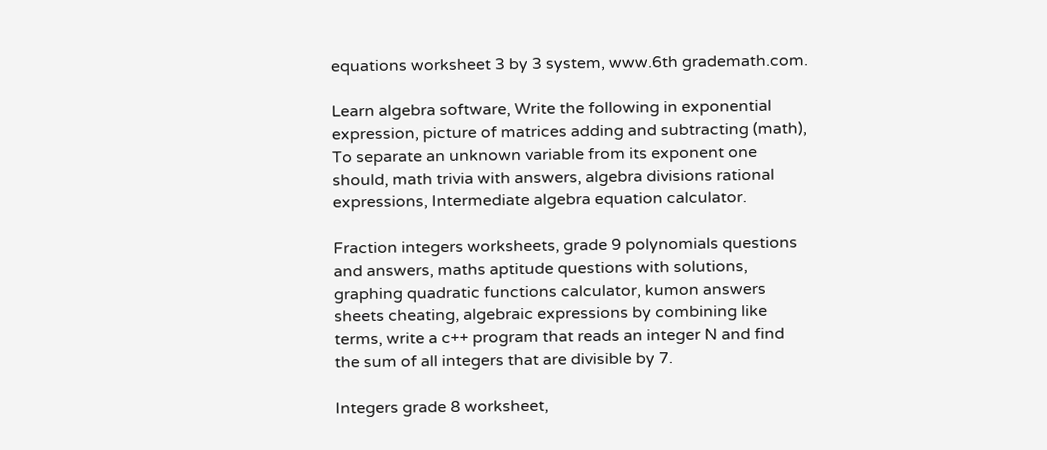equations worksheet 3 by 3 system, www.6th grademath.com.

Learn algebra software, Write the following in exponential expression, picture of matrices adding and subtracting (math), To separate an unknown variable from its exponent one should, math trivia with answers, algebra divisions rational expressions, Intermediate algebra equation calculator.

Fraction integers worksheets, grade 9 polynomials questions and answers, maths aptitude questions with solutions, graphing quadratic functions calculator, kumon answers sheets cheating, algebraic expressions by combining like terms, write a c++ program that reads an integer N and find the sum of all integers that are divisible by 7.

Integers grade 8 worksheet,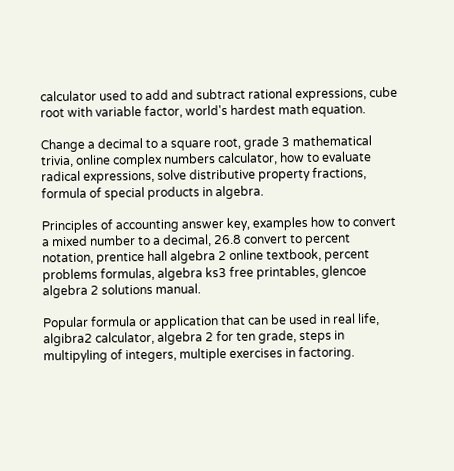calculator used to add and subtract rational expressions, cube root with variable factor, world's hardest math equation.

Change a decimal to a square root, grade 3 mathematical trivia, online complex numbers calculator, how to evaluate radical expressions, solve distributive property fractions, formula of special products in algebra.

Principles of accounting answer key, examples how to convert a mixed number to a decimal, 26.8 convert to percent notation, prentice hall algebra 2 online textbook, percent problems formulas, algebra ks3 free printables, glencoe algebra 2 solutions manual.

Popular formula or application that can be used in real life, algibra2 calculator, algebra 2 for ten grade, steps in multipyling of integers, multiple exercises in factoring.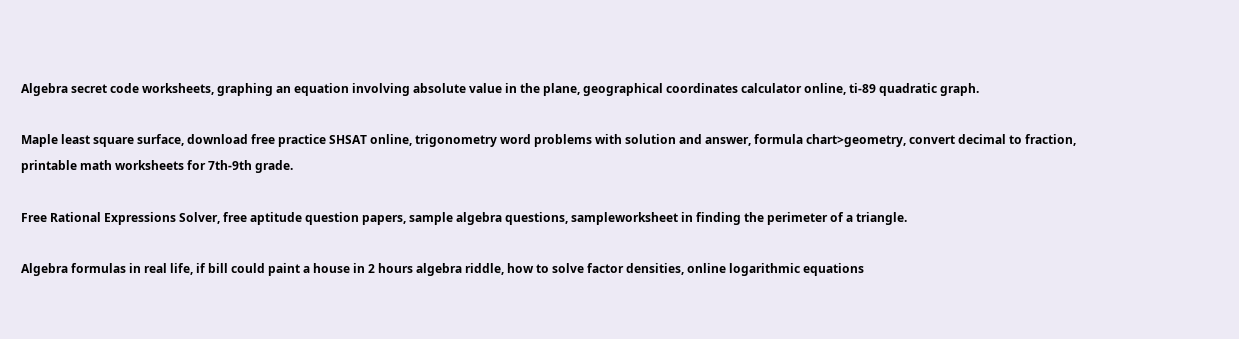Algebra secret code worksheets, graphing an equation involving absolute value in the plane, geographical coordinates calculator online, ti-89 quadratic graph.

Maple least square surface, download free practice SHSAT online, trigonometry word problems with solution and answer, formula chart>geometry, convert decimal to fraction, printable math worksheets for 7th-9th grade.

Free Rational Expressions Solver, free aptitude question papers, sample algebra questions, sampleworksheet in finding the perimeter of a triangle.

Algebra formulas in real life, if bill could paint a house in 2 hours algebra riddle, how to solve factor densities, online logarithmic equations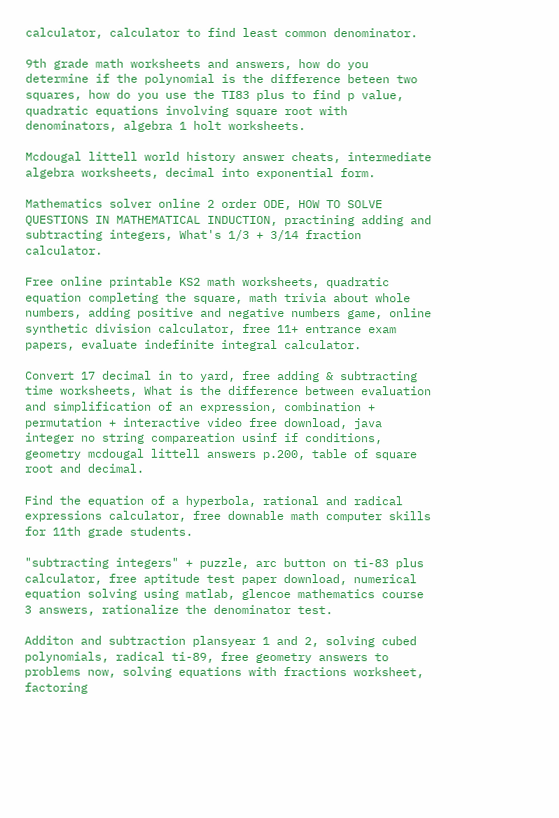calculator, calculator to find least common denominator.

9th grade math worksheets and answers, how do you determine if the polynomial is the difference beteen two squares, how do you use the TI83 plus to find p value, quadratic equations involving square root with denominators, algebra 1 holt worksheets.

Mcdougal littell world history answer cheats, intermediate algebra worksheets, decimal into exponential form.

Mathematics solver online 2 order ODE, HOW TO SOLVE QUESTIONS IN MATHEMATICAL INDUCTION, practining adding and subtracting integers, What's 1/3 + 3/14 fraction calculator.

Free online printable KS2 math worksheets, quadratic equation completing the square, math trivia about whole numbers, adding positive and negative numbers game, online synthetic division calculator, free 11+ entrance exam papers, evaluate indefinite integral calculator.

Convert 17 decimal in to yard, free adding & subtracting time worksheets, What is the difference between evaluation and simplification of an expression, combination + permutation + interactive video free download, java integer no string compareation usinf if conditions, geometry mcdougal littell answers p.200, table of square root and decimal.

Find the equation of a hyperbola, rational and radical expressions calculator, free downable math computer skills for 11th grade students.

"subtracting integers" + puzzle, arc button on ti-83 plus calculator, free aptitude test paper download, numerical equation solving using matlab, glencoe mathematics course 3 answers, rationalize the denominator test.

Additon and subtraction plansyear 1 and 2, solving cubed polynomials, radical ti-89, free geometry answers to problems now, solving equations with fractions worksheet, factoring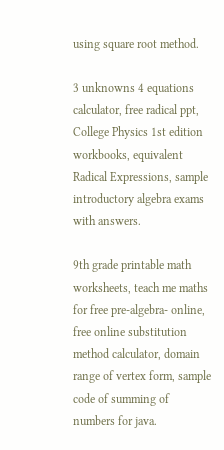using square root method.

3 unknowns 4 equations calculator, free radical ppt, College Physics 1st edition workbooks, equivalent Radical Expressions, sample introductory algebra exams with answers.

9th grade printable math worksheets, teach me maths for free pre-algebra- online, free online substitution method calculator, domain range of vertex form, sample code of summing of numbers for java.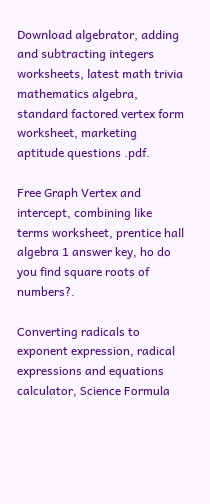Download algebrator, adding and subtracting integers worksheets, latest math trivia mathematics algebra, standard factored vertex form worksheet, marketing aptitude questions .pdf.

Free Graph Vertex and intercept, combining like terms worksheet, prentice hall algebra 1 answer key, ho do you find square roots of numbers?.

Converting radicals to exponent expression, radical expressions and equations calculator, Science Formula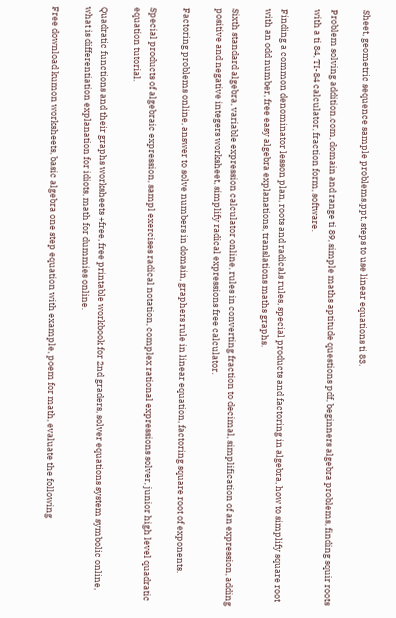Sheet, geometric sequence sample problems.ppt, steps to use linear equations ti 83.

Problem solving addition.com, domain and range ti 89, simple maths aptitude questions pdf, beginners algebra problems, finding squir roots with a ti 84, TI-84 calculator, fraction form, software.

Finding a common denominator lesson plan, roots and radicals rules, special products and factoring in algebra, how to simplify square root with an odd number, free easy algebra explanations, translations maths graphs.

Sixth standard algebra, variable expression calculator online, rules in converting fraction to decimal, simplification of an expression, adding positive and negative integers worksheet, simplify radical expressions free calculator.

Factoring problems online, answer to solve numbers in domain, graphers rule in linear equation, factoring square root of exponents.

Special products of algebraic expression, sampl exercises radical notation, complex rational expressions solver, junior high level quadratic equation tutorial.

Quadratic functions and their graphs worksheets +free, free printable workbook for 2nd graders, solver equations system symbolic online, what is differentiation explanation for idiots, math for dummies online.

Free download kumon worksheets, basic algebra one step equation with example, poem for math, evaluate the following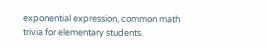exponential expression, common math trivia for elementary students.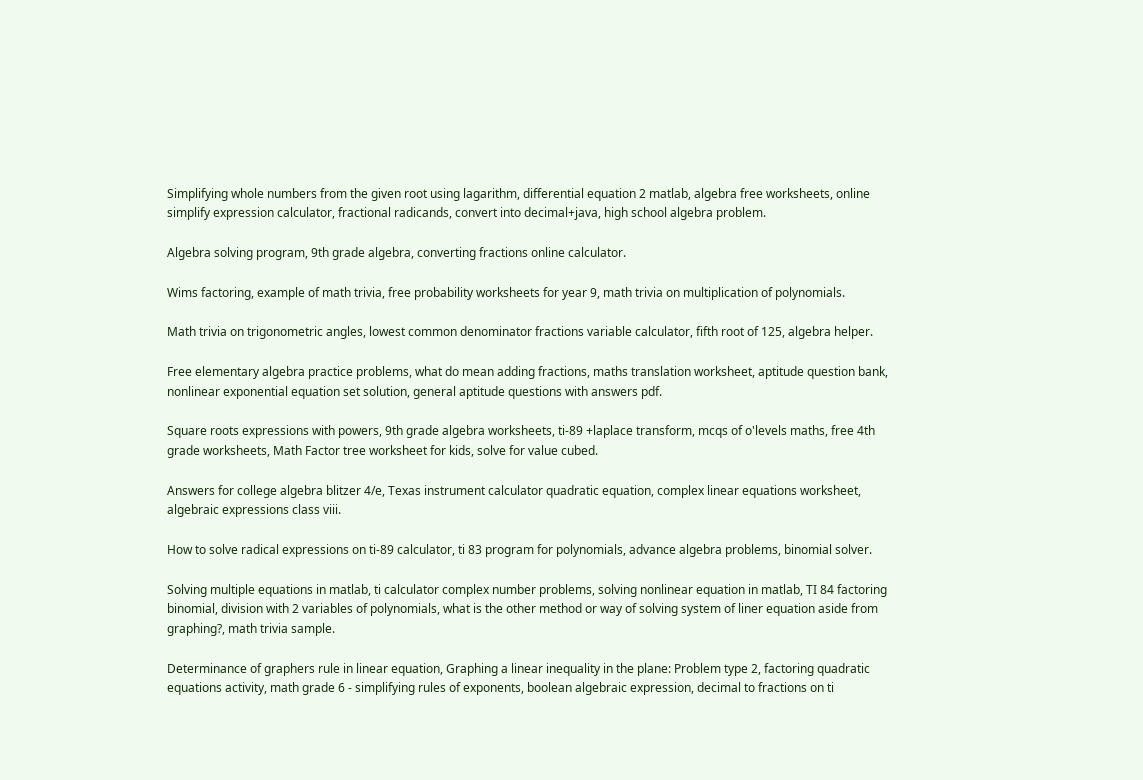Simplifying whole numbers from the given root using lagarithm, differential equation 2 matlab, algebra free worksheets, online simplify expression calculator, fractional radicands, convert into decimal+java, high school algebra problem.

Algebra solving program, 9th grade algebra, converting fractions online calculator.

Wims factoring, example of math trivia, free probability worksheets for year 9, math trivia on multiplication of polynomials.

Math trivia on trigonometric angles, lowest common denominator fractions variable calculator, fifth root of 125, algebra helper.

Free elementary algebra practice problems, what do mean adding fractions, maths translation worksheet, aptitude question bank, nonlinear exponential equation set solution, general aptitude questions with answers pdf.

Square roots expressions with powers, 9th grade algebra worksheets, ti-89 +laplace transform, mcqs of o'levels maths, free 4th grade worksheets, Math Factor tree worksheet for kids, solve for value cubed.

Answers for college algebra blitzer 4/e, Texas instrument calculator quadratic equation, complex linear equations worksheet, algebraic expressions class viii.

How to solve radical expressions on ti-89 calculator, ti 83 program for polynomials, advance algebra problems, binomial solver.

Solving multiple equations in matlab, ti calculator complex number problems, solving nonlinear equation in matlab, TI 84 factoring binomial, division with 2 variables of polynomials, what is the other method or way of solving system of liner equation aside from graphing?, math trivia sample.

Determinance of graphers rule in linear equation, Graphing a linear inequality in the plane: Problem type 2, factoring quadratic equations activity, math grade 6 - simplifying rules of exponents, boolean algebraic expression, decimal to fractions on ti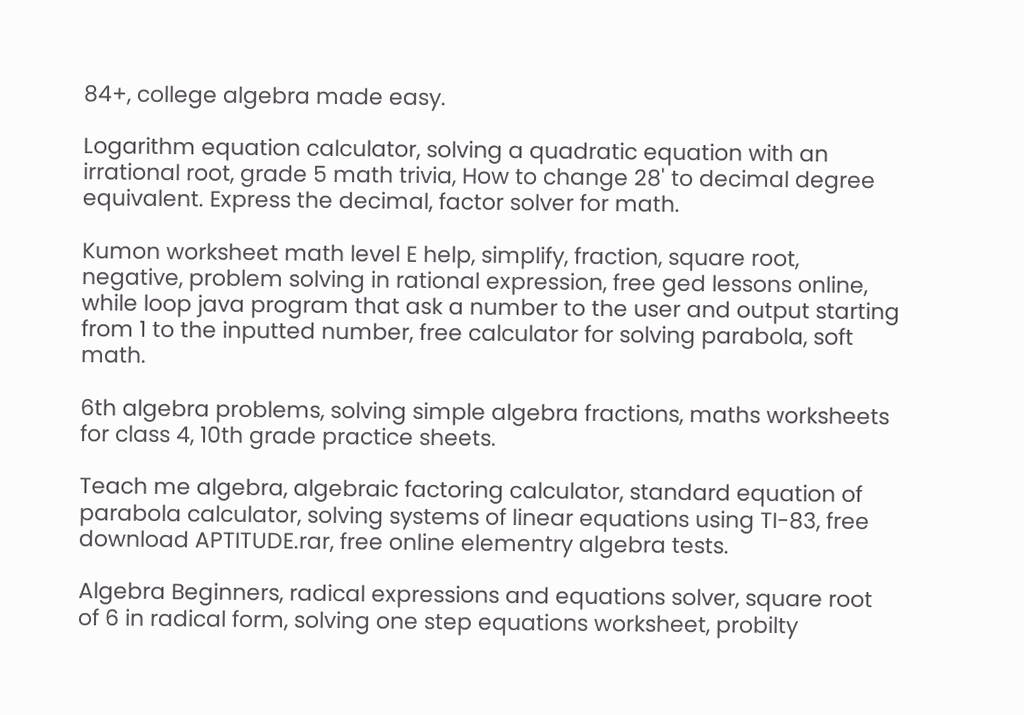84+, college algebra made easy.

Logarithm equation calculator, solving a quadratic equation with an irrational root, grade 5 math trivia, How to change 28' to decimal degree equivalent. Express the decimal, factor solver for math.

Kumon worksheet math level E help, simplify, fraction, square root, negative, problem solving in rational expression, free ged lessons online, while loop java program that ask a number to the user and output starting from 1 to the inputted number, free calculator for solving parabola, soft math.

6th algebra problems, solving simple algebra fractions, maths worksheets for class 4, 10th grade practice sheets.

Teach me algebra, algebraic factoring calculator, standard equation of parabola calculator, solving systems of linear equations using TI-83, free download APTITUDE.rar, free online elementry algebra tests.

Algebra Beginners, radical expressions and equations solver, square root of 6 in radical form, solving one step equations worksheet, probilty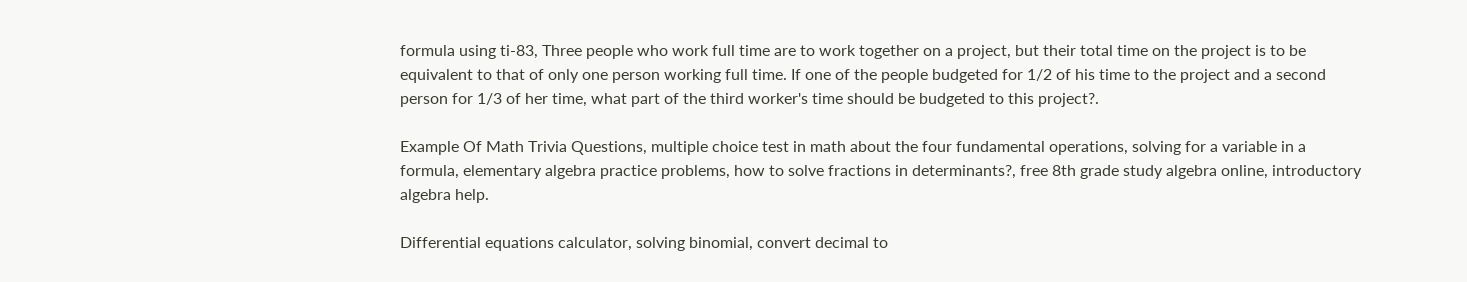formula using ti-83, Three people who work full time are to work together on a project, but their total time on the project is to be equivalent to that of only one person working full time. If one of the people budgeted for 1/2 of his time to the project and a second person for 1/3 of her time, what part of the third worker's time should be budgeted to this project?.

Example Of Math Trivia Questions, multiple choice test in math about the four fundamental operations, solving for a variable in a formula, elementary algebra practice problems, how to solve fractions in determinants?, free 8th grade study algebra online, introductory algebra help.

Differential equations calculator, solving binomial, convert decimal to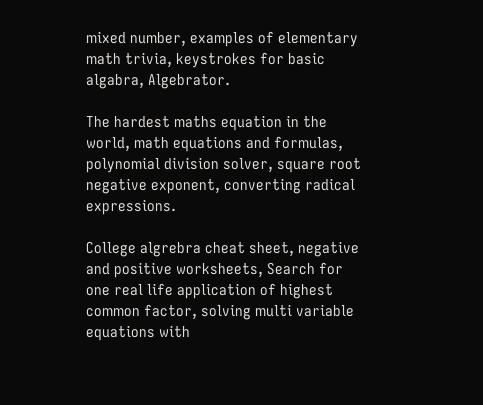mixed number, examples of elementary math trivia, keystrokes for basic algabra, Algebrator.

The hardest maths equation in the world, math equations and formulas, polynomial division solver, square root negative exponent, converting radical expressions.

College algrebra cheat sheet, negative and positive worksheets, Search for one real life application of highest common factor, solving multi variable equations with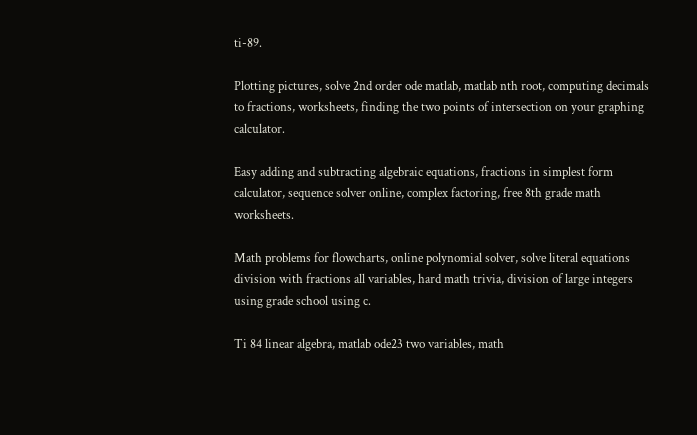ti-89.

Plotting pictures, solve 2nd order ode matlab, matlab nth root, computing decimals to fractions, worksheets, finding the two points of intersection on your graphing calculator.

Easy adding and subtracting algebraic equations, fractions in simplest form calculator, sequence solver online, complex factoring, free 8th grade math worksheets.

Math problems for flowcharts, online polynomial solver, solve literal equations division with fractions all variables, hard math trivia, division of large integers using grade school using c.

Ti 84 linear algebra, matlab ode23 two variables, math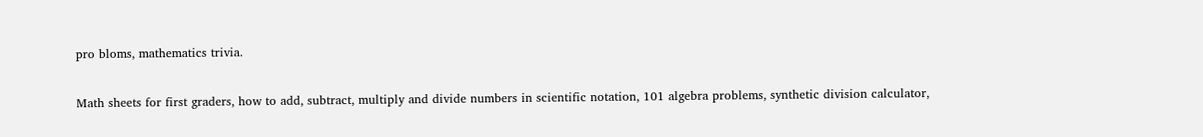pro bloms, mathematics trivia.

Math sheets for first graders, how to add, subtract, multiply and divide numbers in scientific notation, 101 algebra problems, synthetic division calculator,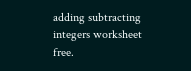adding subtracting integers worksheet free.